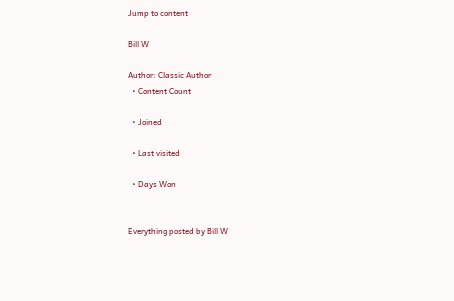Jump to content

Bill W

Author: Classic Author
  • Content Count

  • Joined

  • Last visited

  • Days Won


Everything posted by Bill W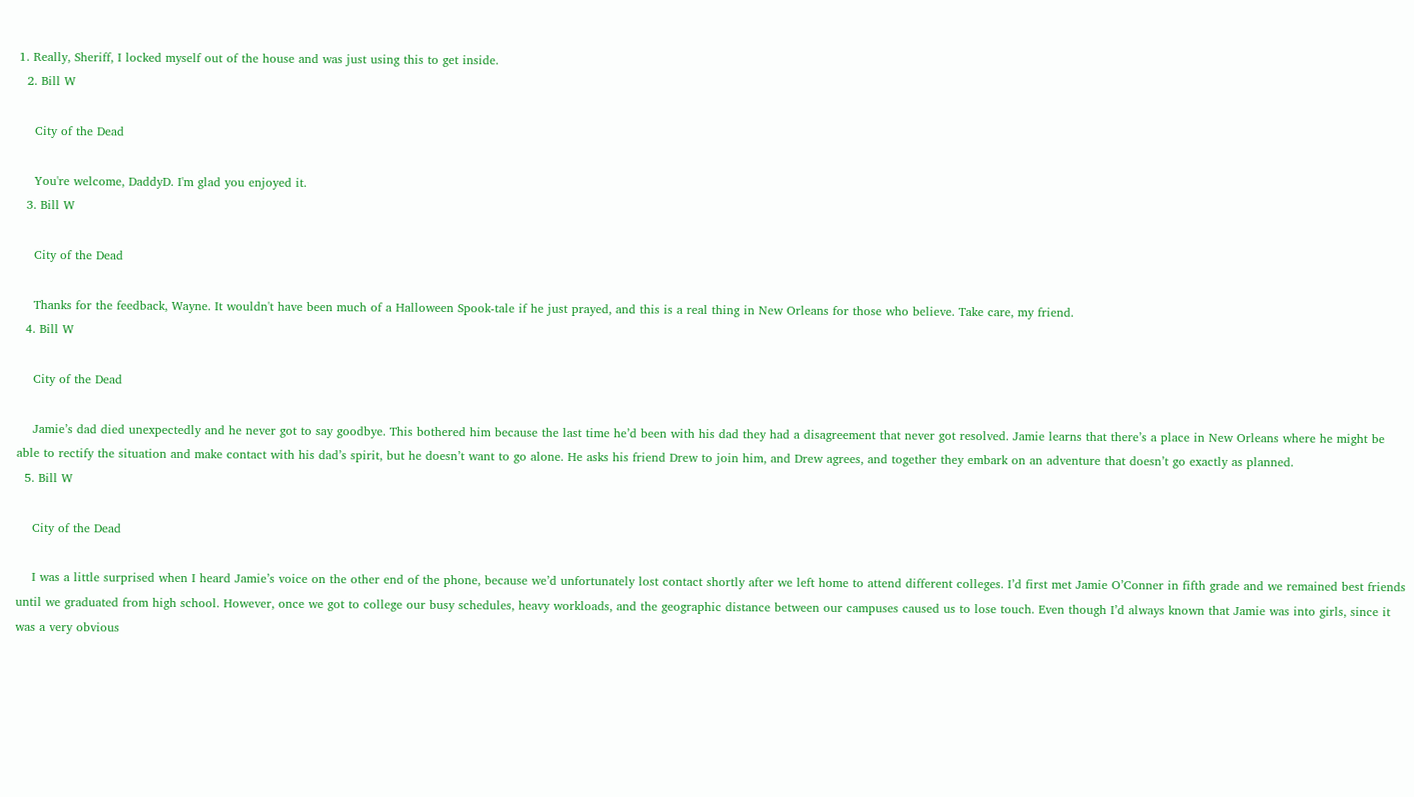1. Really, Sheriff, I locked myself out of the house and was just using this to get inside.
  2. Bill W

    City of the Dead

    You're welcome, DaddyD. I'm glad you enjoyed it.
  3. Bill W

    City of the Dead

    Thanks for the feedback, Wayne. It wouldn't have been much of a Halloween Spook-tale if he just prayed, and this is a real thing in New Orleans for those who believe. Take care, my friend.
  4. Bill W

    City of the Dead

    Jamie’s dad died unexpectedly and he never got to say goodbye. This bothered him because the last time he’d been with his dad they had a disagreement that never got resolved. Jamie learns that there’s a place in New Orleans where he might be able to rectify the situation and make contact with his dad’s spirit, but he doesn’t want to go alone. He asks his friend Drew to join him, and Drew agrees, and together they embark on an adventure that doesn’t go exactly as planned.
  5. Bill W

    City of the Dead

    I was a little surprised when I heard Jamie’s voice on the other end of the phone, because we’d unfortunately lost contact shortly after we left home to attend different colleges. I’d first met Jamie O’Conner in fifth grade and we remained best friends until we graduated from high school. However, once we got to college our busy schedules, heavy workloads, and the geographic distance between our campuses caused us to lose touch. Even though I’d always known that Jamie was into girls, since it was a very obvious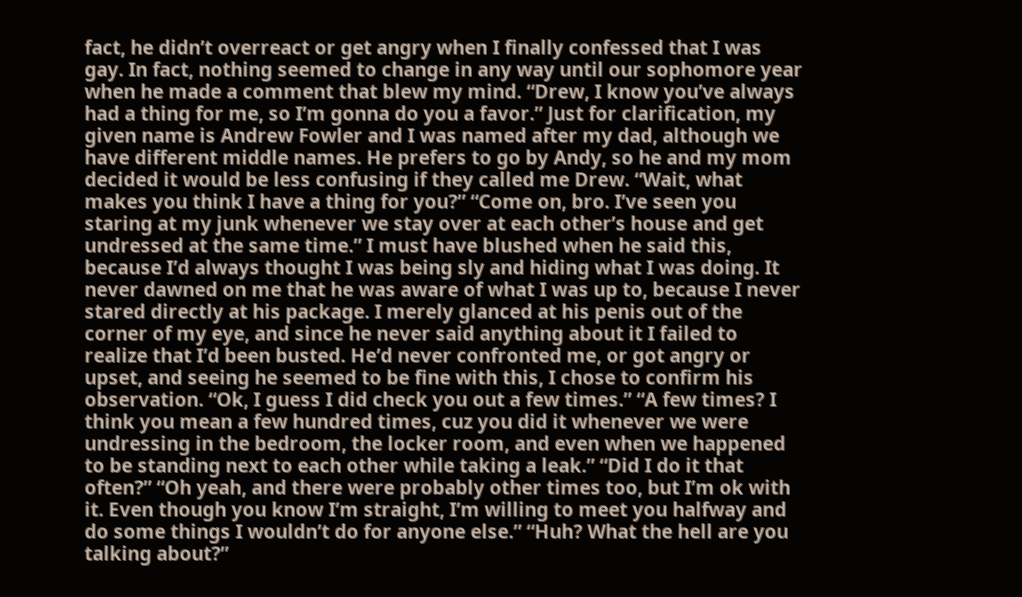fact, he didn’t overreact or get angry when I finally confessed that I was gay. In fact, nothing seemed to change in any way until our sophomore year when he made a comment that blew my mind. “Drew, I know you’ve always had a thing for me, so I’m gonna do you a favor.” Just for clarification, my given name is Andrew Fowler and I was named after my dad, although we have different middle names. He prefers to go by Andy, so he and my mom decided it would be less confusing if they called me Drew. “Wait, what makes you think I have a thing for you?” “Come on, bro. I’ve seen you staring at my junk whenever we stay over at each other’s house and get undressed at the same time.” I must have blushed when he said this, because I’d always thought I was being sly and hiding what I was doing. It never dawned on me that he was aware of what I was up to, because I never stared directly at his package. I merely glanced at his penis out of the corner of my eye, and since he never said anything about it I failed to realize that I’d been busted. He’d never confronted me, or got angry or upset, and seeing he seemed to be fine with this, I chose to confirm his observation. “Ok, I guess I did check you out a few times.” “A few times? I think you mean a few hundred times, cuz you did it whenever we were undressing in the bedroom, the locker room, and even when we happened to be standing next to each other while taking a leak.” “Did I do it that often?” “Oh yeah, and there were probably other times too, but I’m ok with it. Even though you know I’m straight, I’m willing to meet you halfway and do some things I wouldn’t do for anyone else.” “Huh? What the hell are you talking about?”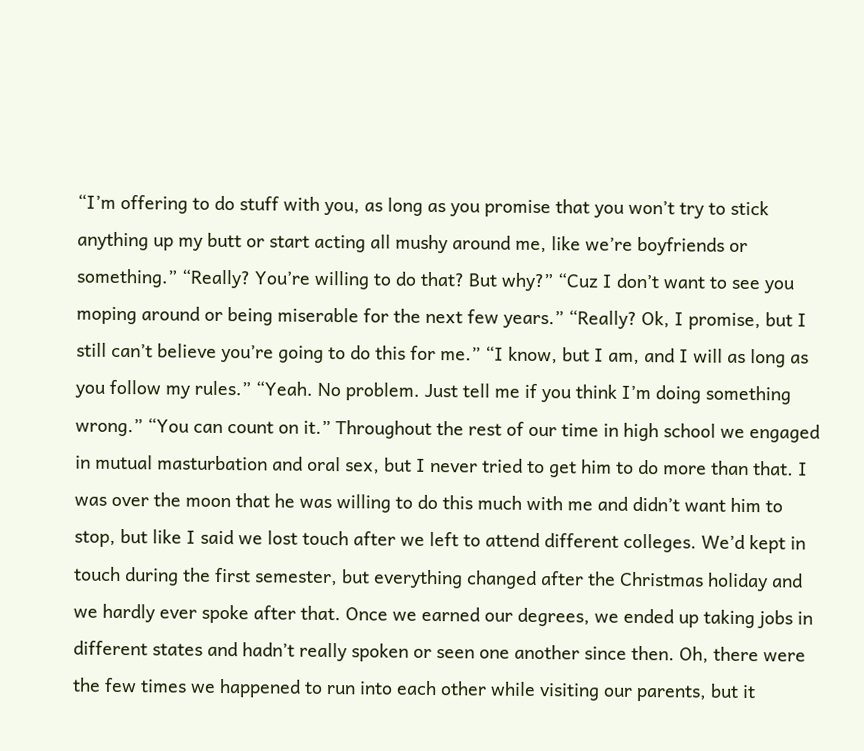“I’m offering to do stuff with you, as long as you promise that you won’t try to stick anything up my butt or start acting all mushy around me, like we’re boyfriends or something.” “Really? You’re willing to do that? But why?” “Cuz I don’t want to see you moping around or being miserable for the next few years.” “Really? Ok, I promise, but I still can’t believe you’re going to do this for me.” “I know, but I am, and I will as long as you follow my rules.” “Yeah. No problem. Just tell me if you think I’m doing something wrong.” “You can count on it.” Throughout the rest of our time in high school we engaged in mutual masturbation and oral sex, but I never tried to get him to do more than that. I was over the moon that he was willing to do this much with me and didn’t want him to stop, but like I said we lost touch after we left to attend different colleges. We’d kept in touch during the first semester, but everything changed after the Christmas holiday and we hardly ever spoke after that. Once we earned our degrees, we ended up taking jobs in different states and hadn’t really spoken or seen one another since then. Oh, there were the few times we happened to run into each other while visiting our parents, but it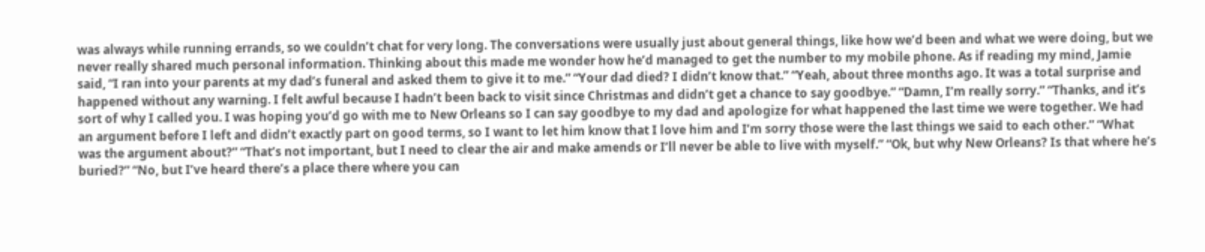was always while running errands, so we couldn’t chat for very long. The conversations were usually just about general things, like how we’d been and what we were doing, but we never really shared much personal information. Thinking about this made me wonder how he’d managed to get the number to my mobile phone. As if reading my mind, Jamie said, “I ran into your parents at my dad’s funeral and asked them to give it to me.” “Your dad died? I didn’t know that.” “Yeah, about three months ago. It was a total surprise and happened without any warning. I felt awful because I hadn’t been back to visit since Christmas and didn’t get a chance to say goodbye.” “Damn, I’m really sorry.” “Thanks, and it’s sort of why I called you. I was hoping you’d go with me to New Orleans so I can say goodbye to my dad and apologize for what happened the last time we were together. We had an argument before I left and didn’t exactly part on good terms, so I want to let him know that I love him and I’m sorry those were the last things we said to each other.” “What was the argument about?” “That’s not important, but I need to clear the air and make amends or I’ll never be able to live with myself.” “Ok, but why New Orleans? Is that where he’s buried?” “No, but I’ve heard there’s a place there where you can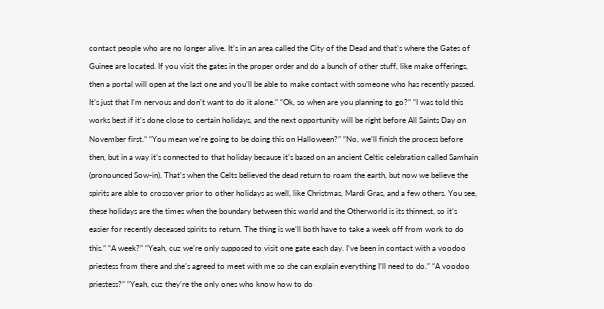contact people who are no longer alive. It’s in an area called the City of the Dead and that’s where the Gates of Guinee are located. If you visit the gates in the proper order and do a bunch of other stuff, like make offerings, then a portal will open at the last one and you’ll be able to make contact with someone who has recently passed. It’s just that I’m nervous and don’t want to do it alone.” “Ok, so when are you planning to go?” “I was told this works best if it’s done close to certain holidays, and the next opportunity will be right before All Saints Day on November first.” “You mean we’re going to be doing this on Halloween?” “No, we’ll finish the process before then, but in a way it’s connected to that holiday because it’s based on an ancient Celtic celebration called Samhain (pronounced Sow-in). That’s when the Celts believed the dead return to roam the earth, but now we believe the spirits are able to crossover prior to other holidays as well, like Christmas, Mardi Gras, and a few others. You see, these holidays are the times when the boundary between this world and the Otherworld is its thinnest, so it’s easier for recently deceased spirits to return. The thing is we’ll both have to take a week off from work to do this.” “A week?” “Yeah, cuz we’re only supposed to visit one gate each day. I’ve been in contact with a voodoo priestess from there and she’s agreed to meet with me so she can explain everything I’ll need to do.” “A voodoo priestess?” “Yeah, cuz they’re the only ones who know how to do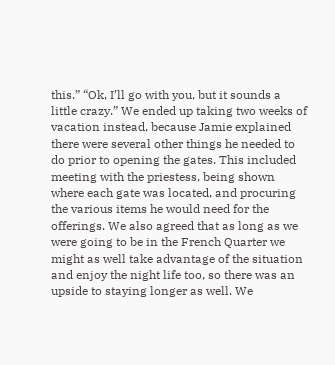this.” “Ok, I’ll go with you, but it sounds a little crazy.” We ended up taking two weeks of vacation instead, because Jamie explained there were several other things he needed to do prior to opening the gates. This included meeting with the priestess, being shown where each gate was located, and procuring the various items he would need for the offerings. We also agreed that as long as we were going to be in the French Quarter we might as well take advantage of the situation and enjoy the night life too, so there was an upside to staying longer as well. We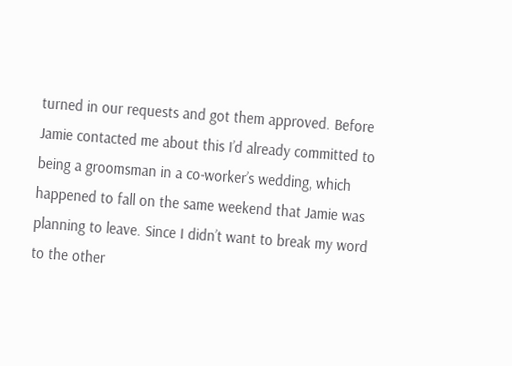turned in our requests and got them approved. Before Jamie contacted me about this I’d already committed to being a groomsman in a co-worker’s wedding, which happened to fall on the same weekend that Jamie was planning to leave. Since I didn’t want to break my word to the other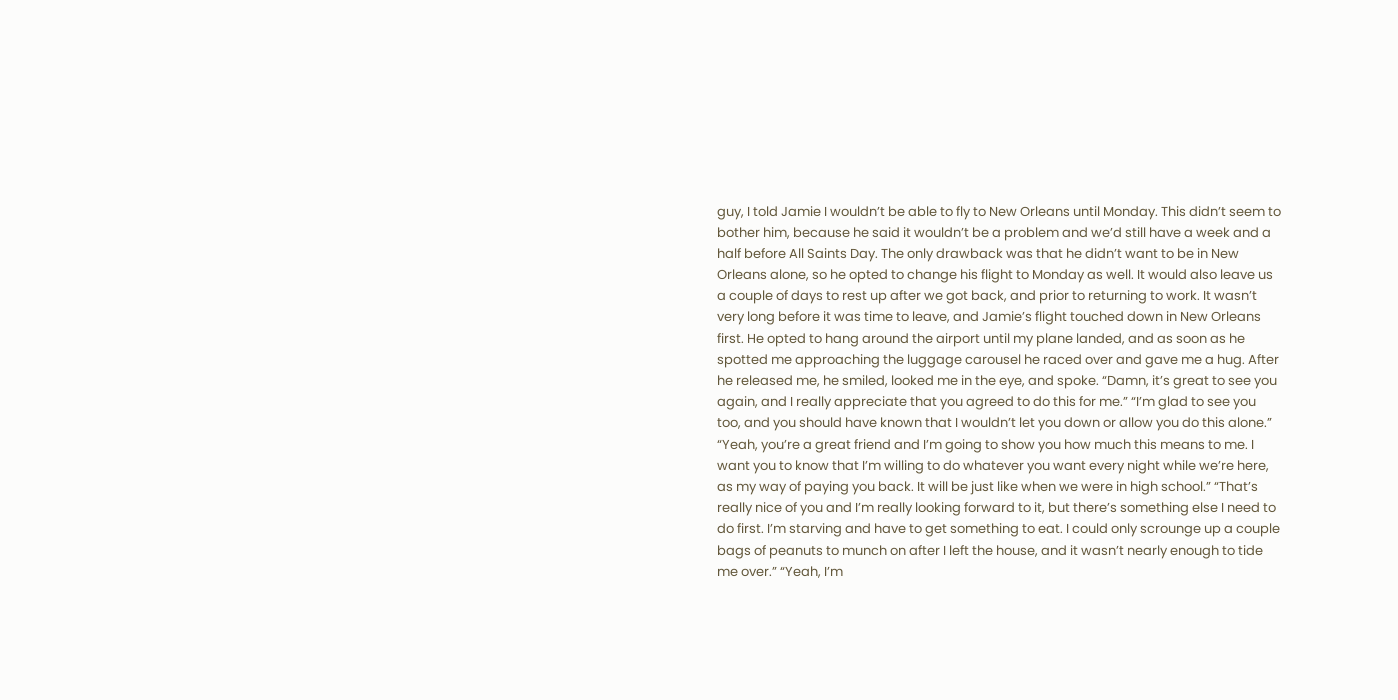guy, I told Jamie I wouldn’t be able to fly to New Orleans until Monday. This didn’t seem to bother him, because he said it wouldn’t be a problem and we’d still have a week and a half before All Saints Day. The only drawback was that he didn’t want to be in New Orleans alone, so he opted to change his flight to Monday as well. It would also leave us a couple of days to rest up after we got back, and prior to returning to work. It wasn’t very long before it was time to leave, and Jamie’s flight touched down in New Orleans first. He opted to hang around the airport until my plane landed, and as soon as he spotted me approaching the luggage carousel he raced over and gave me a hug. After he released me, he smiled, looked me in the eye, and spoke. “Damn, it’s great to see you again, and I really appreciate that you agreed to do this for me.” “I’m glad to see you too, and you should have known that I wouldn’t let you down or allow you do this alone.” “Yeah, you’re a great friend and I’m going to show you how much this means to me. I want you to know that I’m willing to do whatever you want every night while we’re here, as my way of paying you back. It will be just like when we were in high school.” “That’s really nice of you and I’m really looking forward to it, but there’s something else I need to do first. I’m starving and have to get something to eat. I could only scrounge up a couple bags of peanuts to munch on after I left the house, and it wasn’t nearly enough to tide me over.” “Yeah, I’m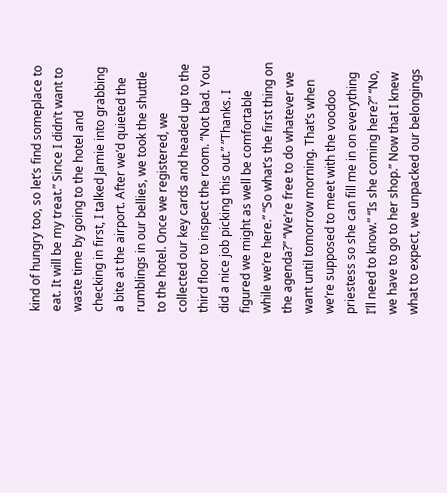kind of hungry too, so let’s find someplace to eat. It will be my treat.” Since I didn’t want to waste time by going to the hotel and checking in first, I talked Jamie into grabbing a bite at the airport. After we’d quieted the rumblings in our bellies, we took the shuttle to the hotel. Once we registered, we collected our key cards and headed up to the third floor to inspect the room. “Not bad. You did a nice job picking this out.” “Thanks. I figured we might as well be comfortable while we’re here.” “So what’s the first thing on the agenda?” “We’re free to do whatever we want until tomorrow morning. That’s when we’re supposed to meet with the voodoo priestess so she can fill me in on everything I’ll need to know.” “Is she coming here?” “No, we have to go to her shop.” Now that I knew what to expect, we unpacked our belongings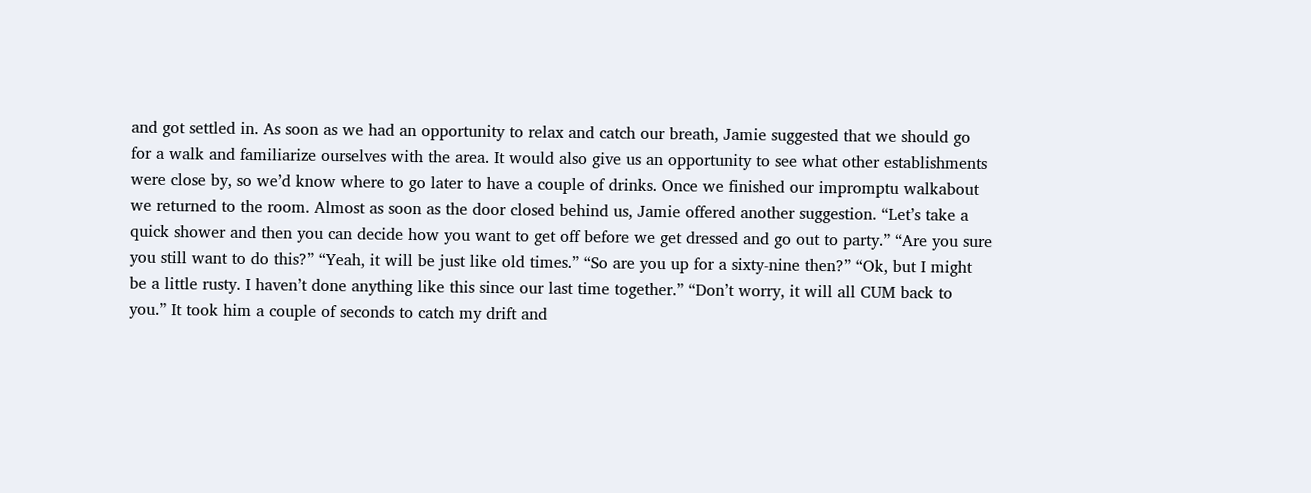and got settled in. As soon as we had an opportunity to relax and catch our breath, Jamie suggested that we should go for a walk and familiarize ourselves with the area. It would also give us an opportunity to see what other establishments were close by, so we’d know where to go later to have a couple of drinks. Once we finished our impromptu walkabout we returned to the room. Almost as soon as the door closed behind us, Jamie offered another suggestion. “Let’s take a quick shower and then you can decide how you want to get off before we get dressed and go out to party.” “Are you sure you still want to do this?” “Yeah, it will be just like old times.” “So are you up for a sixty-nine then?” “Ok, but I might be a little rusty. I haven’t done anything like this since our last time together.” “Don’t worry, it will all CUM back to you.” It took him a couple of seconds to catch my drift and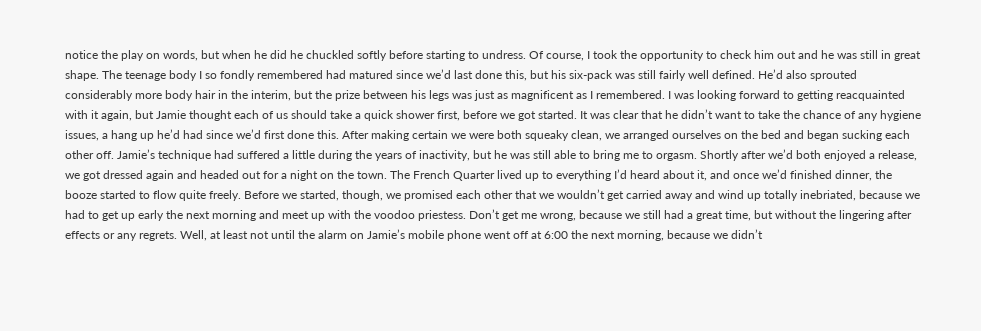notice the play on words, but when he did he chuckled softly before starting to undress. Of course, I took the opportunity to check him out and he was still in great shape. The teenage body I so fondly remembered had matured since we’d last done this, but his six-pack was still fairly well defined. He’d also sprouted considerably more body hair in the interim, but the prize between his legs was just as magnificent as I remembered. I was looking forward to getting reacquainted with it again, but Jamie thought each of us should take a quick shower first, before we got started. It was clear that he didn’t want to take the chance of any hygiene issues, a hang up he’d had since we’d first done this. After making certain we were both squeaky clean, we arranged ourselves on the bed and began sucking each other off. Jamie’s technique had suffered a little during the years of inactivity, but he was still able to bring me to orgasm. Shortly after we’d both enjoyed a release, we got dressed again and headed out for a night on the town. The French Quarter lived up to everything I’d heard about it, and once we’d finished dinner, the booze started to flow quite freely. Before we started, though, we promised each other that we wouldn’t get carried away and wind up totally inebriated, because we had to get up early the next morning and meet up with the voodoo priestess. Don’t get me wrong, because we still had a great time, but without the lingering after effects or any regrets. Well, at least not until the alarm on Jamie’s mobile phone went off at 6:00 the next morning, because we didn’t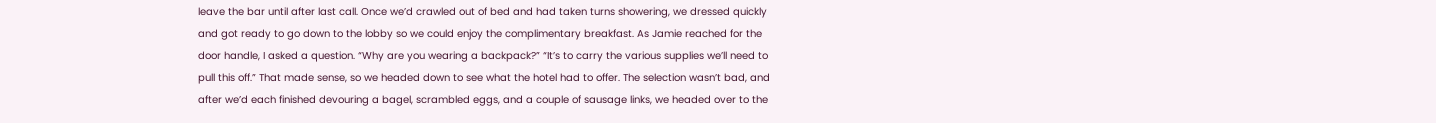leave the bar until after last call. Once we’d crawled out of bed and had taken turns showering, we dressed quickly and got ready to go down to the lobby so we could enjoy the complimentary breakfast. As Jamie reached for the door handle, I asked a question. “Why are you wearing a backpack?” “It’s to carry the various supplies we’ll need to pull this off.” That made sense, so we headed down to see what the hotel had to offer. The selection wasn’t bad, and after we’d each finished devouring a bagel, scrambled eggs, and a couple of sausage links, we headed over to the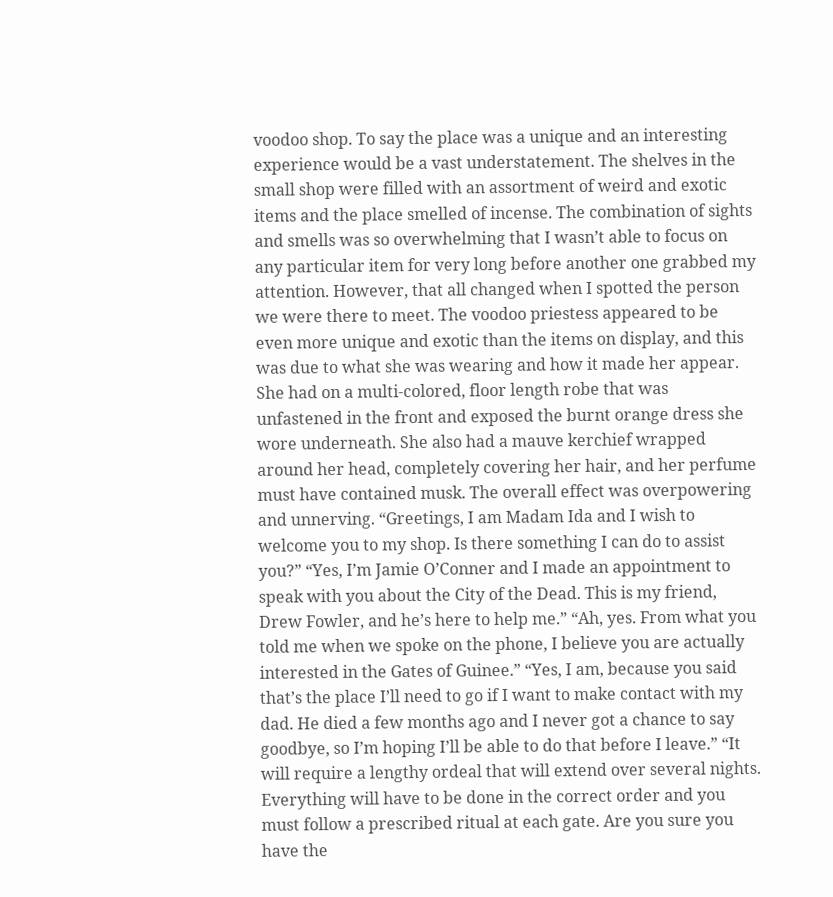voodoo shop. To say the place was a unique and an interesting experience would be a vast understatement. The shelves in the small shop were filled with an assortment of weird and exotic items and the place smelled of incense. The combination of sights and smells was so overwhelming that I wasn’t able to focus on any particular item for very long before another one grabbed my attention. However, that all changed when I spotted the person we were there to meet. The voodoo priestess appeared to be even more unique and exotic than the items on display, and this was due to what she was wearing and how it made her appear. She had on a multi-colored, floor length robe that was unfastened in the front and exposed the burnt orange dress she wore underneath. She also had a mauve kerchief wrapped around her head, completely covering her hair, and her perfume must have contained musk. The overall effect was overpowering and unnerving. “Greetings, I am Madam Ida and I wish to welcome you to my shop. Is there something I can do to assist you?” “Yes, I’m Jamie O’Conner and I made an appointment to speak with you about the City of the Dead. This is my friend, Drew Fowler, and he’s here to help me.” “Ah, yes. From what you told me when we spoke on the phone, I believe you are actually interested in the Gates of Guinee.” “Yes, I am, because you said that’s the place I’ll need to go if I want to make contact with my dad. He died a few months ago and I never got a chance to say goodbye, so I’m hoping I’ll be able to do that before I leave.” “It will require a lengthy ordeal that will extend over several nights. Everything will have to be done in the correct order and you must follow a prescribed ritual at each gate. Are you sure you have the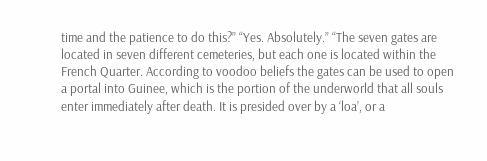time and the patience to do this?” “Yes. Absolutely.” “The seven gates are located in seven different cemeteries, but each one is located within the French Quarter. According to voodoo beliefs the gates can be used to open a portal into Guinee, which is the portion of the underworld that all souls enter immediately after death. It is presided over by a ‘loa’, or a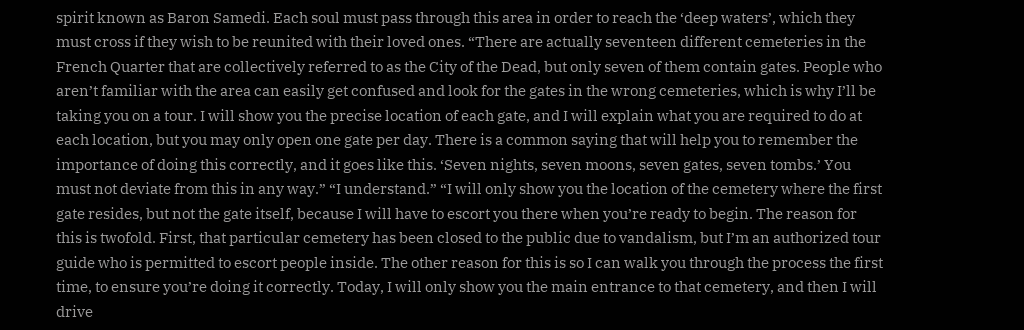spirit known as Baron Samedi. Each soul must pass through this area in order to reach the ‘deep waters’, which they must cross if they wish to be reunited with their loved ones. “There are actually seventeen different cemeteries in the French Quarter that are collectively referred to as the City of the Dead, but only seven of them contain gates. People who aren’t familiar with the area can easily get confused and look for the gates in the wrong cemeteries, which is why I’ll be taking you on a tour. I will show you the precise location of each gate, and I will explain what you are required to do at each location, but you may only open one gate per day. There is a common saying that will help you to remember the importance of doing this correctly, and it goes like this. ‘Seven nights, seven moons, seven gates, seven tombs.’ You must not deviate from this in any way.” “I understand.” “I will only show you the location of the cemetery where the first gate resides, but not the gate itself, because I will have to escort you there when you’re ready to begin. The reason for this is twofold. First, that particular cemetery has been closed to the public due to vandalism, but I’m an authorized tour guide who is permitted to escort people inside. The other reason for this is so I can walk you through the process the first time, to ensure you’re doing it correctly. Today, I will only show you the main entrance to that cemetery, and then I will drive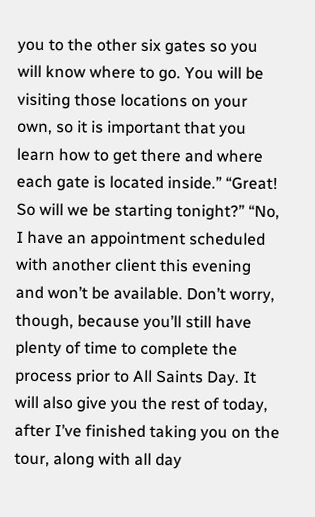you to the other six gates so you will know where to go. You will be visiting those locations on your own, so it is important that you learn how to get there and where each gate is located inside.” “Great! So will we be starting tonight?” “No, I have an appointment scheduled with another client this evening and won’t be available. Don’t worry, though, because you’ll still have plenty of time to complete the process prior to All Saints Day. It will also give you the rest of today, after I’ve finished taking you on the tour, along with all day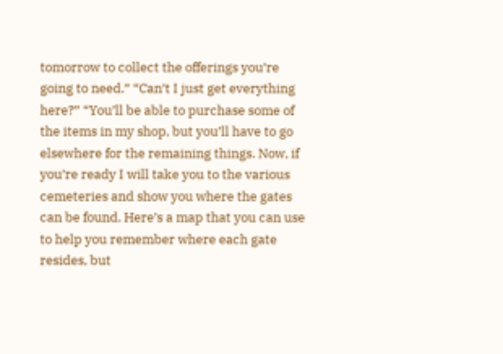tomorrow to collect the offerings you’re going to need.” “Can’t I just get everything here?” “You’ll be able to purchase some of the items in my shop, but you’ll have to go elsewhere for the remaining things. Now, if you’re ready I will take you to the various cemeteries and show you where the gates can be found. Here’s a map that you can use to help you remember where each gate resides, but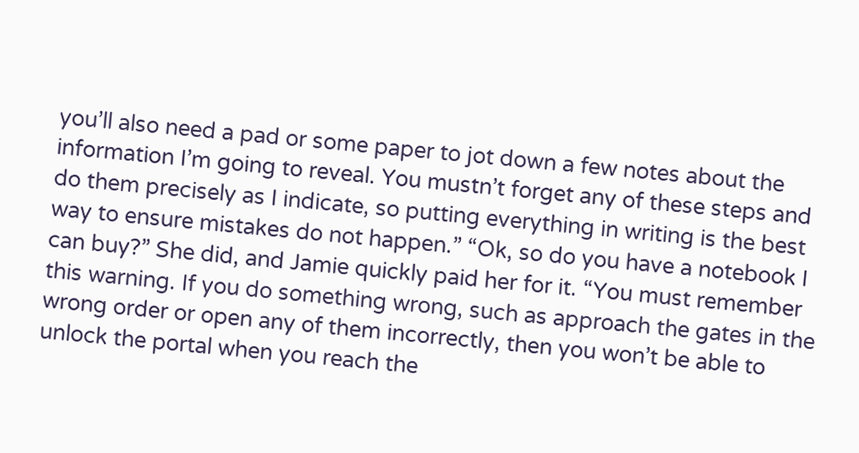you’ll also need a pad or some paper to jot down a few notes about the information I’m going to reveal. You mustn’t forget any of these steps and do them precisely as I indicate, so putting everything in writing is the best way to ensure mistakes do not happen.” “Ok, so do you have a notebook I can buy?” She did, and Jamie quickly paid her for it. “You must remember this warning. If you do something wrong, such as approach the gates in the wrong order or open any of them incorrectly, then you won’t be able to unlock the portal when you reach the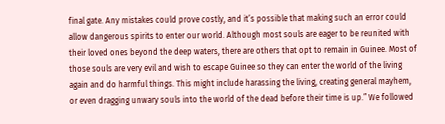final gate. Any mistakes could prove costly, and it’s possible that making such an error could allow dangerous spirits to enter our world. Although most souls are eager to be reunited with their loved ones beyond the deep waters, there are others that opt to remain in Guinee. Most of those souls are very evil and wish to escape Guinee so they can enter the world of the living again and do harmful things. This might include harassing the living, creating general mayhem, or even dragging unwary souls into the world of the dead before their time is up.” We followed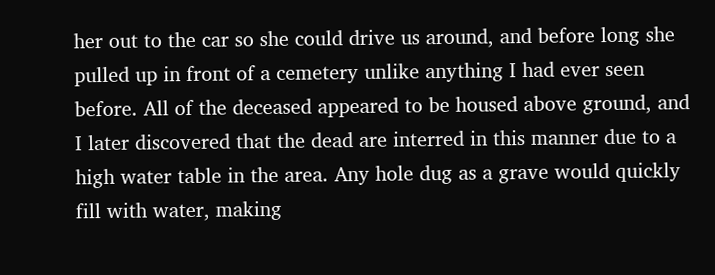her out to the car so she could drive us around, and before long she pulled up in front of a cemetery unlike anything I had ever seen before. All of the deceased appeared to be housed above ground, and I later discovered that the dead are interred in this manner due to a high water table in the area. Any hole dug as a grave would quickly fill with water, making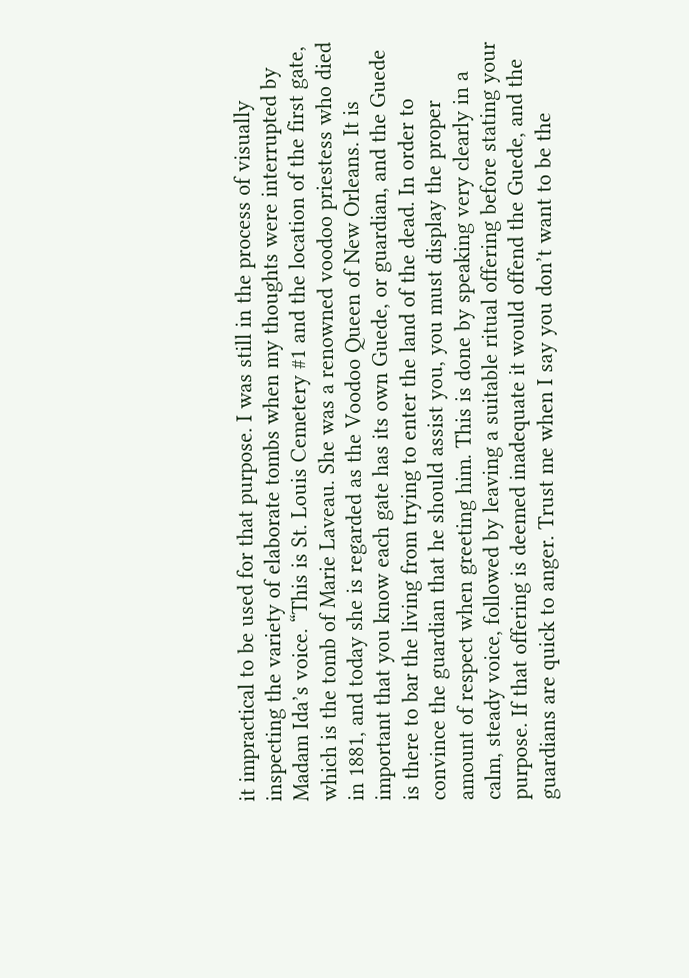it impractical to be used for that purpose. I was still in the process of visually inspecting the variety of elaborate tombs when my thoughts were interrupted by Madam Ida’s voice. “This is St. Louis Cemetery #1 and the location of the first gate, which is the tomb of Marie Laveau. She was a renowned voodoo priestess who died in 1881, and today she is regarded as the Voodoo Queen of New Orleans. It is important that you know each gate has its own Guede, or guardian, and the Guede is there to bar the living from trying to enter the land of the dead. In order to convince the guardian that he should assist you, you must display the proper amount of respect when greeting him. This is done by speaking very clearly in a calm, steady voice, followed by leaving a suitable ritual offering before stating your purpose. If that offering is deemed inadequate it would offend the Guede, and the guardians are quick to anger. Trust me when I say you don’t want to be the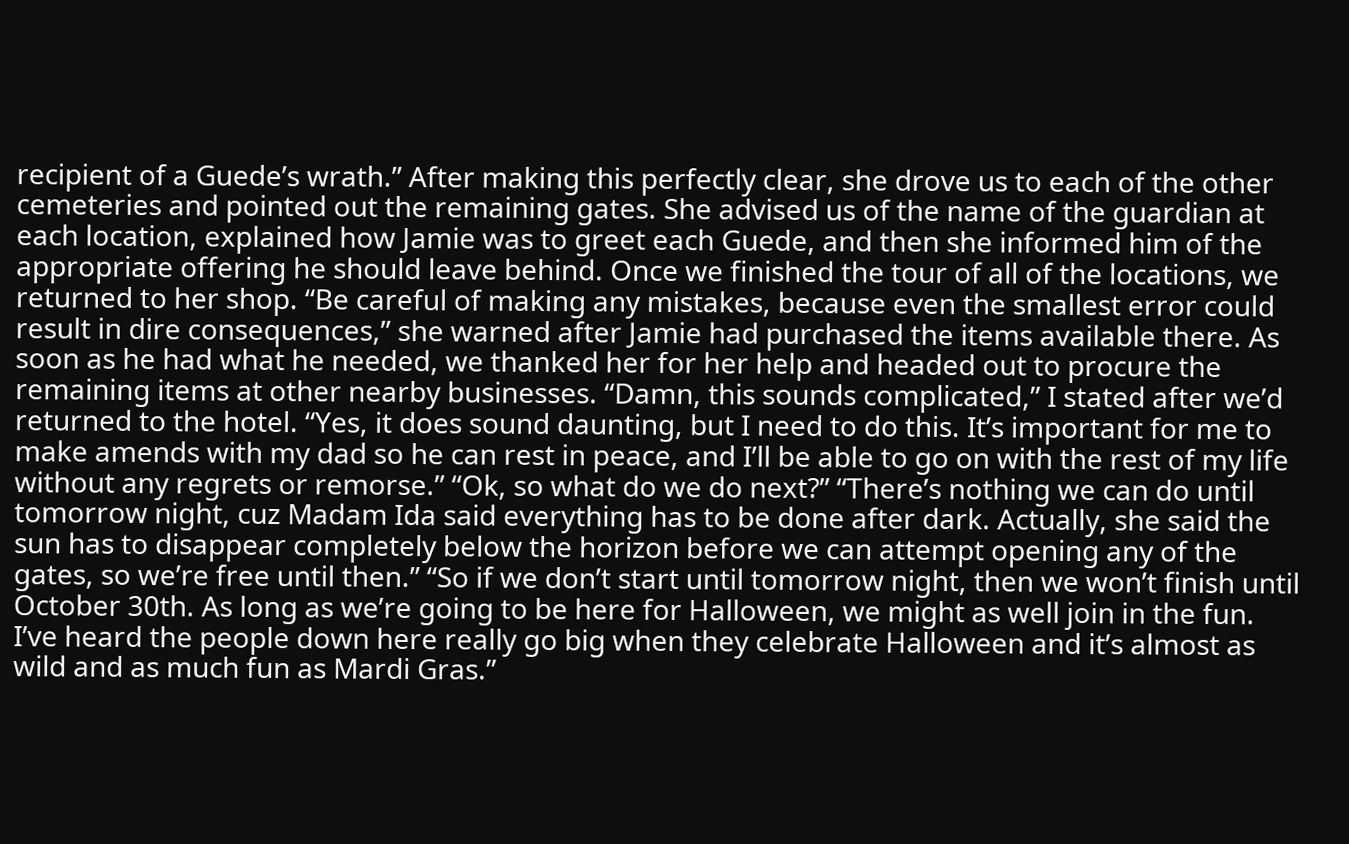recipient of a Guede’s wrath.” After making this perfectly clear, she drove us to each of the other cemeteries and pointed out the remaining gates. She advised us of the name of the guardian at each location, explained how Jamie was to greet each Guede, and then she informed him of the appropriate offering he should leave behind. Once we finished the tour of all of the locations, we returned to her shop. “Be careful of making any mistakes, because even the smallest error could result in dire consequences,” she warned after Jamie had purchased the items available there. As soon as he had what he needed, we thanked her for her help and headed out to procure the remaining items at other nearby businesses. “Damn, this sounds complicated,” I stated after we’d returned to the hotel. “Yes, it does sound daunting, but I need to do this. It’s important for me to make amends with my dad so he can rest in peace, and I’ll be able to go on with the rest of my life without any regrets or remorse.” “Ok, so what do we do next?” “There’s nothing we can do until tomorrow night, cuz Madam Ida said everything has to be done after dark. Actually, she said the sun has to disappear completely below the horizon before we can attempt opening any of the gates, so we’re free until then.” “So if we don’t start until tomorrow night, then we won’t finish until October 30th. As long as we’re going to be here for Halloween, we might as well join in the fun. I’ve heard the people down here really go big when they celebrate Halloween and it’s almost as wild and as much fun as Mardi Gras.”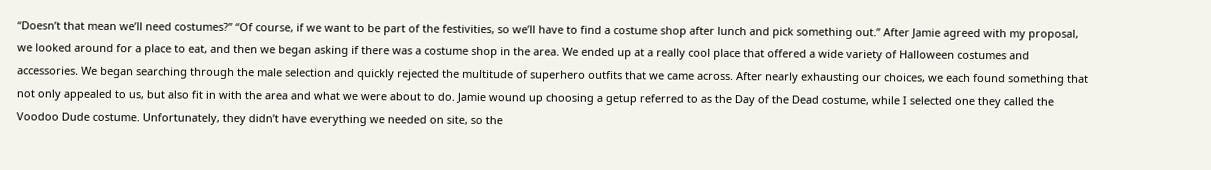“Doesn’t that mean we’ll need costumes?” “Of course, if we want to be part of the festivities, so we’ll have to find a costume shop after lunch and pick something out.” After Jamie agreed with my proposal, we looked around for a place to eat, and then we began asking if there was a costume shop in the area. We ended up at a really cool place that offered a wide variety of Halloween costumes and accessories. We began searching through the male selection and quickly rejected the multitude of superhero outfits that we came across. After nearly exhausting our choices, we each found something that not only appealed to us, but also fit in with the area and what we were about to do. Jamie wound up choosing a getup referred to as the Day of the Dead costume, while I selected one they called the Voodoo Dude costume. Unfortunately, they didn’t have everything we needed on site, so the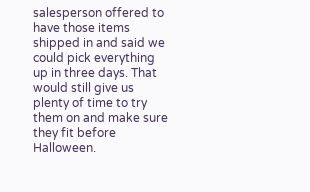salesperson offered to have those items shipped in and said we could pick everything up in three days. That would still give us plenty of time to try them on and make sure they fit before Halloween.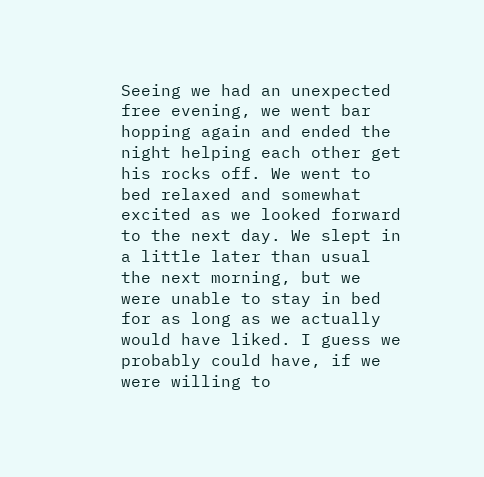Seeing we had an unexpected free evening, we went bar hopping again and ended the night helping each other get his rocks off. We went to bed relaxed and somewhat excited as we looked forward to the next day. We slept in a little later than usual the next morning, but we were unable to stay in bed for as long as we actually would have liked. I guess we probably could have, if we were willing to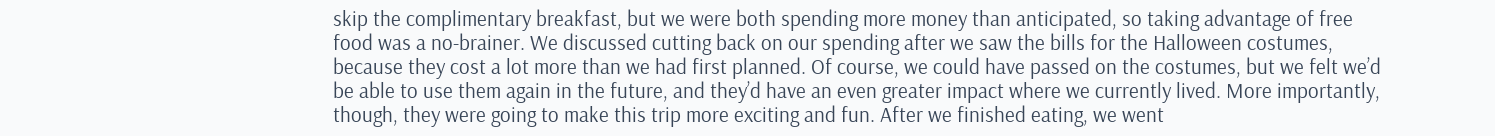skip the complimentary breakfast, but we were both spending more money than anticipated, so taking advantage of free food was a no-brainer. We discussed cutting back on our spending after we saw the bills for the Halloween costumes, because they cost a lot more than we had first planned. Of course, we could have passed on the costumes, but we felt we’d be able to use them again in the future, and they’d have an even greater impact where we currently lived. More importantly, though, they were going to make this trip more exciting and fun. After we finished eating, we went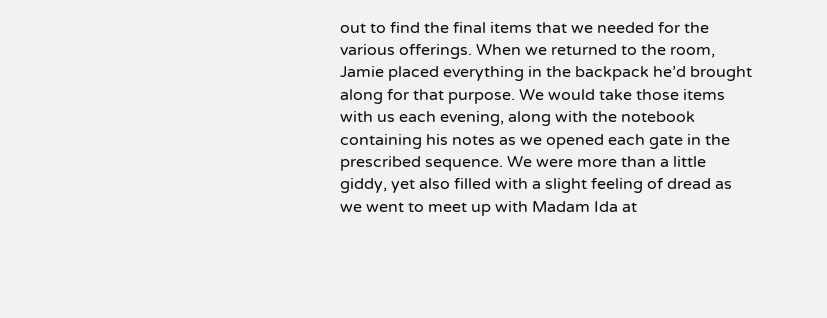out to find the final items that we needed for the various offerings. When we returned to the room, Jamie placed everything in the backpack he’d brought along for that purpose. We would take those items with us each evening, along with the notebook containing his notes as we opened each gate in the prescribed sequence. We were more than a little giddy, yet also filled with a slight feeling of dread as we went to meet up with Madam Ida at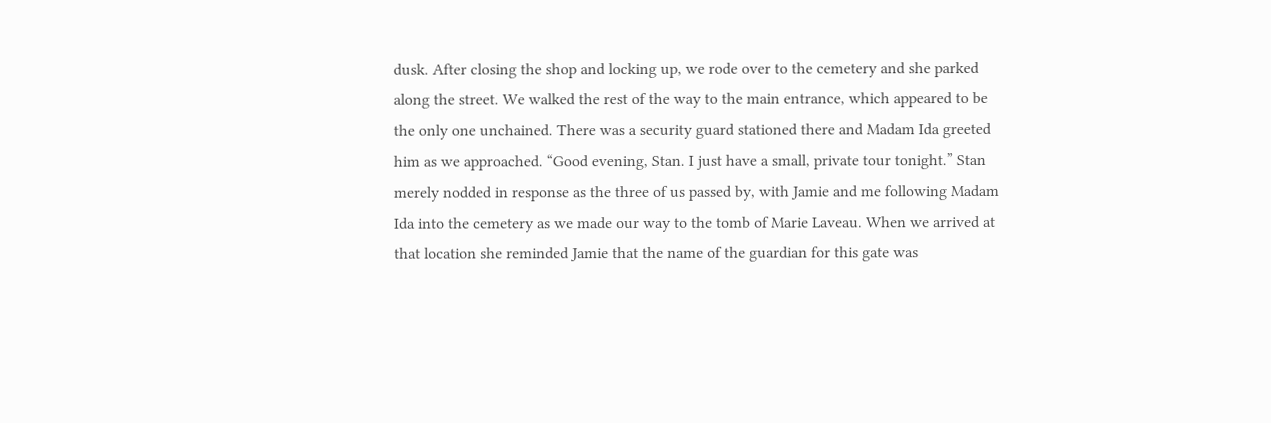dusk. After closing the shop and locking up, we rode over to the cemetery and she parked along the street. We walked the rest of the way to the main entrance, which appeared to be the only one unchained. There was a security guard stationed there and Madam Ida greeted him as we approached. “Good evening, Stan. I just have a small, private tour tonight.” Stan merely nodded in response as the three of us passed by, with Jamie and me following Madam Ida into the cemetery as we made our way to the tomb of Marie Laveau. When we arrived at that location she reminded Jamie that the name of the guardian for this gate was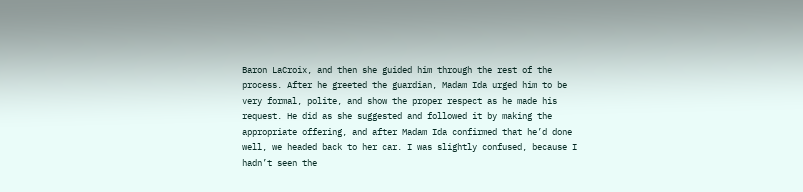Baron LaCroix, and then she guided him through the rest of the process. After he greeted the guardian, Madam Ida urged him to be very formal, polite, and show the proper respect as he made his request. He did as she suggested and followed it by making the appropriate offering, and after Madam Ida confirmed that he’d done well, we headed back to her car. I was slightly confused, because I hadn’t seen the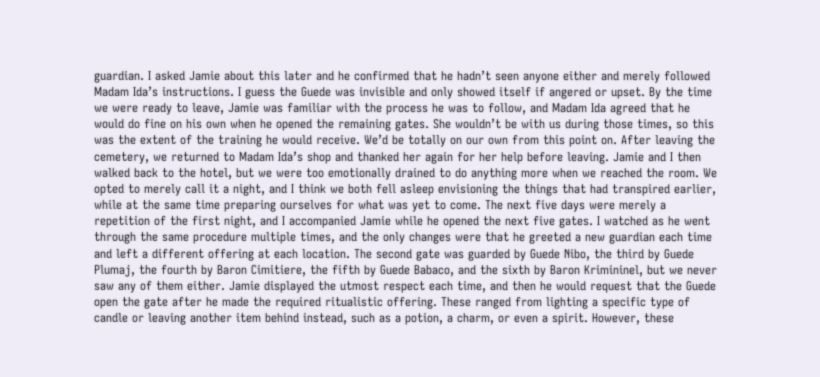guardian. I asked Jamie about this later and he confirmed that he hadn’t seen anyone either and merely followed Madam Ida’s instructions. I guess the Guede was invisible and only showed itself if angered or upset. By the time we were ready to leave, Jamie was familiar with the process he was to follow, and Madam Ida agreed that he would do fine on his own when he opened the remaining gates. She wouldn’t be with us during those times, so this was the extent of the training he would receive. We’d be totally on our own from this point on. After leaving the cemetery, we returned to Madam Ida’s shop and thanked her again for her help before leaving. Jamie and I then walked back to the hotel, but we were too emotionally drained to do anything more when we reached the room. We opted to merely call it a night, and I think we both fell asleep envisioning the things that had transpired earlier, while at the same time preparing ourselves for what was yet to come. The next five days were merely a repetition of the first night, and I accompanied Jamie while he opened the next five gates. I watched as he went through the same procedure multiple times, and the only changes were that he greeted a new guardian each time and left a different offering at each location. The second gate was guarded by Guede Nibo, the third by Guede Plumaj, the fourth by Baron Cimitiere, the fifth by Guede Babaco, and the sixth by Baron Krimininel, but we never saw any of them either. Jamie displayed the utmost respect each time, and then he would request that the Guede open the gate after he made the required ritualistic offering. These ranged from lighting a specific type of candle or leaving another item behind instead, such as a potion, a charm, or even a spirit. However, these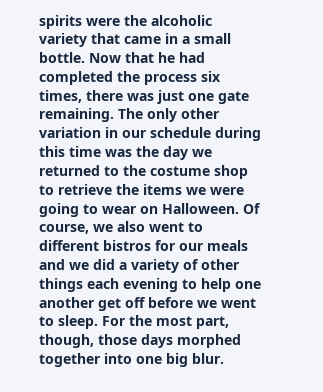spirits were the alcoholic variety that came in a small bottle. Now that he had completed the process six times, there was just one gate remaining. The only other variation in our schedule during this time was the day we returned to the costume shop to retrieve the items we were going to wear on Halloween. Of course, we also went to different bistros for our meals and we did a variety of other things each evening to help one another get off before we went to sleep. For the most part, though, those days morphed together into one big blur.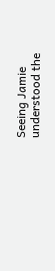Seeing Jamie understood the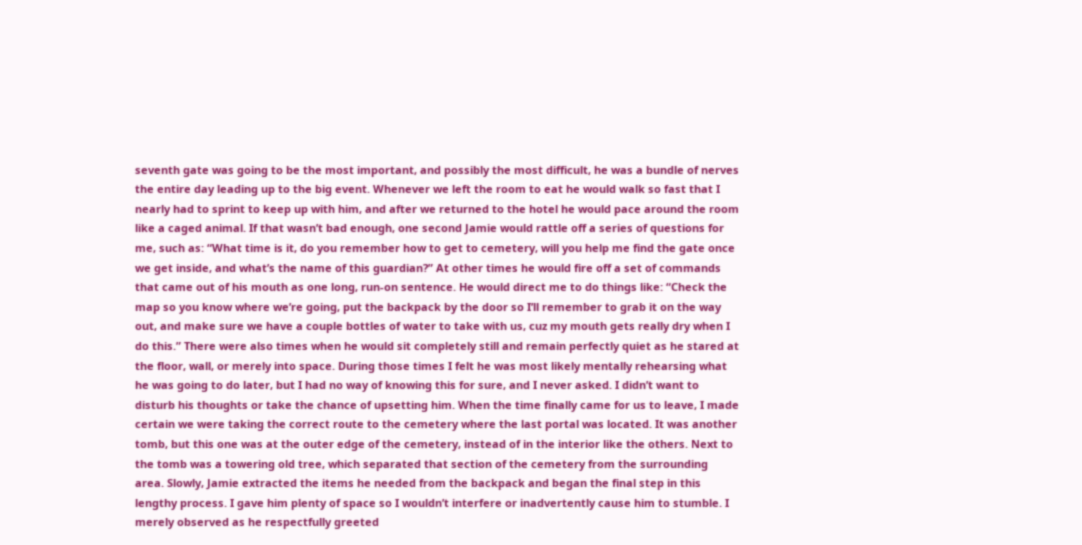seventh gate was going to be the most important, and possibly the most difficult, he was a bundle of nerves the entire day leading up to the big event. Whenever we left the room to eat he would walk so fast that I nearly had to sprint to keep up with him, and after we returned to the hotel he would pace around the room like a caged animal. If that wasn’t bad enough, one second Jamie would rattle off a series of questions for me, such as: “What time is it, do you remember how to get to cemetery, will you help me find the gate once we get inside, and what’s the name of this guardian?” At other times he would fire off a set of commands that came out of his mouth as one long, run-on sentence. He would direct me to do things like: “Check the map so you know where we’re going, put the backpack by the door so I’ll remember to grab it on the way out, and make sure we have a couple bottles of water to take with us, cuz my mouth gets really dry when I do this.” There were also times when he would sit completely still and remain perfectly quiet as he stared at the floor, wall, or merely into space. During those times I felt he was most likely mentally rehearsing what he was going to do later, but I had no way of knowing this for sure, and I never asked. I didn’t want to disturb his thoughts or take the chance of upsetting him. When the time finally came for us to leave, I made certain we were taking the correct route to the cemetery where the last portal was located. It was another tomb, but this one was at the outer edge of the cemetery, instead of in the interior like the others. Next to the tomb was a towering old tree, which separated that section of the cemetery from the surrounding area. Slowly, Jamie extracted the items he needed from the backpack and began the final step in this lengthy process. I gave him plenty of space so I wouldn’t interfere or inadvertently cause him to stumble. I merely observed as he respectfully greeted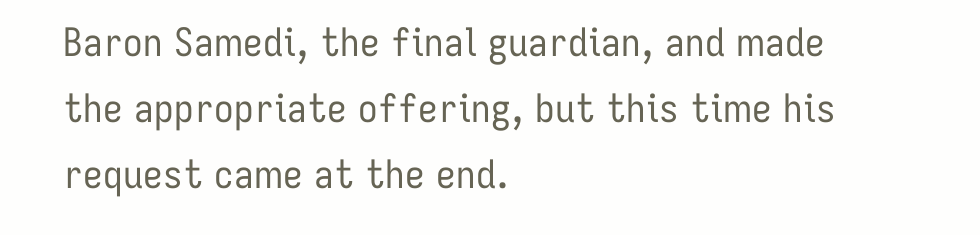Baron Samedi, the final guardian, and made the appropriate offering, but this time his request came at the end.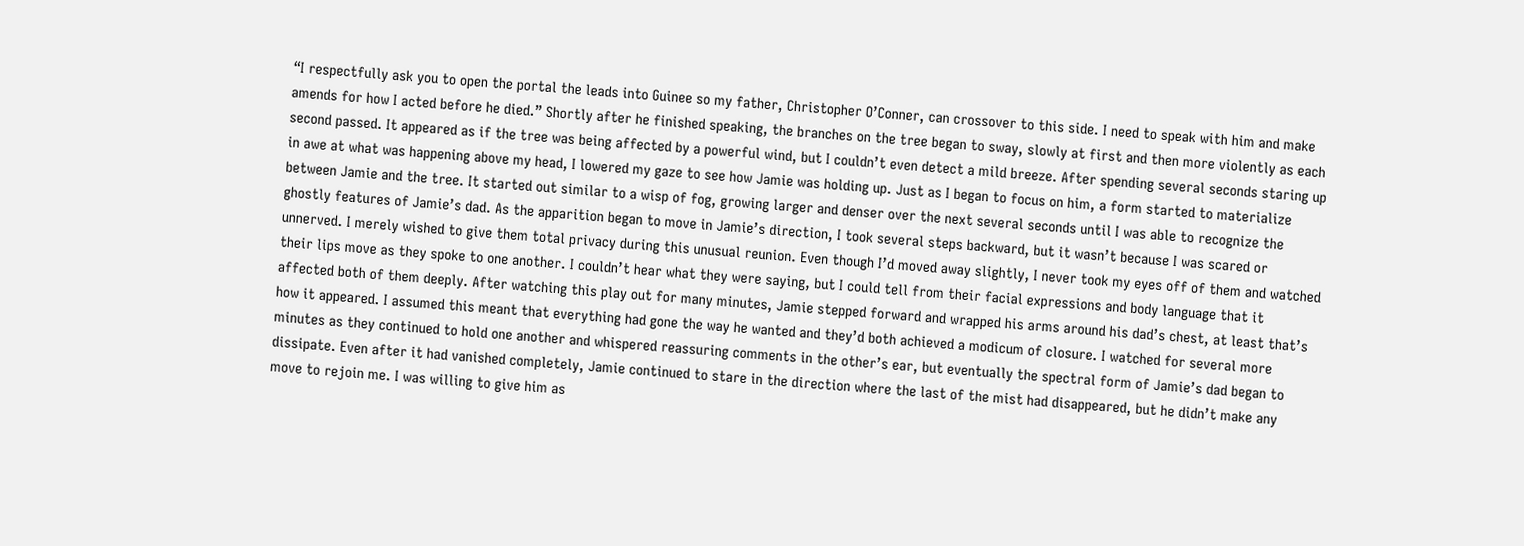“I respectfully ask you to open the portal the leads into Guinee so my father, Christopher O’Conner, can crossover to this side. I need to speak with him and make amends for how I acted before he died.” Shortly after he finished speaking, the branches on the tree began to sway, slowly at first and then more violently as each second passed. It appeared as if the tree was being affected by a powerful wind, but I couldn’t even detect a mild breeze. After spending several seconds staring up in awe at what was happening above my head, I lowered my gaze to see how Jamie was holding up. Just as I began to focus on him, a form started to materialize between Jamie and the tree. It started out similar to a wisp of fog, growing larger and denser over the next several seconds until I was able to recognize the ghostly features of Jamie’s dad. As the apparition began to move in Jamie’s direction, I took several steps backward, but it wasn’t because I was scared or unnerved. I merely wished to give them total privacy during this unusual reunion. Even though I’d moved away slightly, I never took my eyes off of them and watched their lips move as they spoke to one another. I couldn’t hear what they were saying, but I could tell from their facial expressions and body language that it affected both of them deeply. After watching this play out for many minutes, Jamie stepped forward and wrapped his arms around his dad’s chest, at least that’s how it appeared. I assumed this meant that everything had gone the way he wanted and they’d both achieved a modicum of closure. I watched for several more minutes as they continued to hold one another and whispered reassuring comments in the other’s ear, but eventually the spectral form of Jamie’s dad began to dissipate. Even after it had vanished completely, Jamie continued to stare in the direction where the last of the mist had disappeared, but he didn’t make any move to rejoin me. I was willing to give him as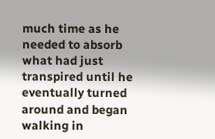much time as he needed to absorb what had just transpired until he eventually turned around and began walking in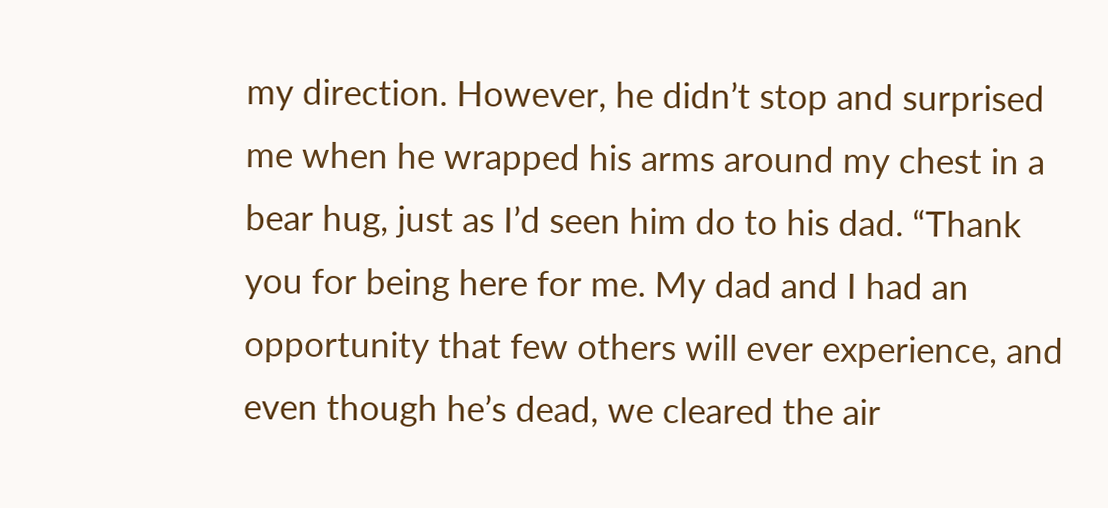my direction. However, he didn’t stop and surprised me when he wrapped his arms around my chest in a bear hug, just as I’d seen him do to his dad. “Thank you for being here for me. My dad and I had an opportunity that few others will ever experience, and even though he’s dead, we cleared the air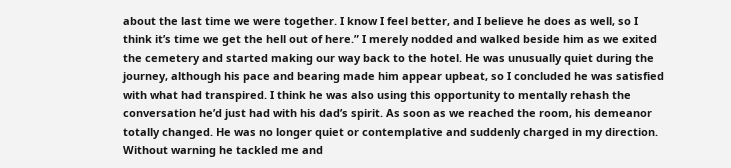about the last time we were together. I know I feel better, and I believe he does as well, so I think it’s time we get the hell out of here.” I merely nodded and walked beside him as we exited the cemetery and started making our way back to the hotel. He was unusually quiet during the journey, although his pace and bearing made him appear upbeat, so I concluded he was satisfied with what had transpired. I think he was also using this opportunity to mentally rehash the conversation he’d just had with his dad’s spirit. As soon as we reached the room, his demeanor totally changed. He was no longer quiet or contemplative and suddenly charged in my direction. Without warning he tackled me and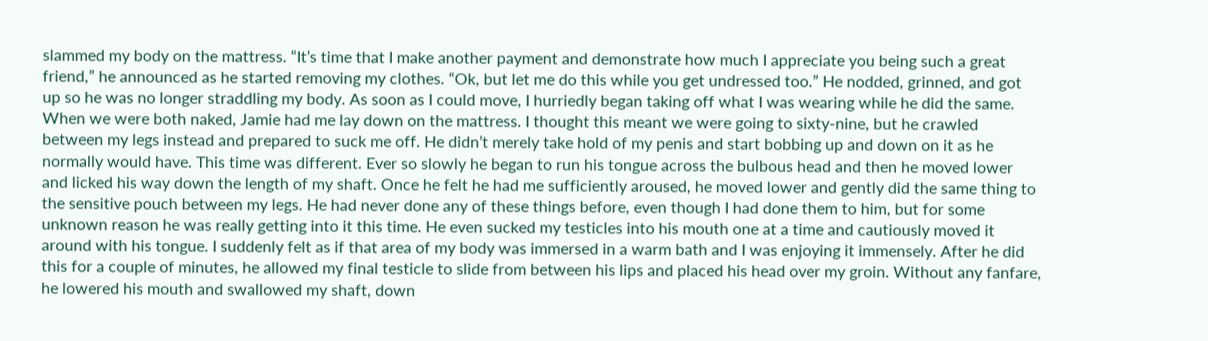slammed my body on the mattress. “It’s time that I make another payment and demonstrate how much I appreciate you being such a great friend,” he announced as he started removing my clothes. “Ok, but let me do this while you get undressed too.” He nodded, grinned, and got up so he was no longer straddling my body. As soon as I could move, I hurriedly began taking off what I was wearing while he did the same. When we were both naked, Jamie had me lay down on the mattress. I thought this meant we were going to sixty-nine, but he crawled between my legs instead and prepared to suck me off. He didn’t merely take hold of my penis and start bobbing up and down on it as he normally would have. This time was different. Ever so slowly he began to run his tongue across the bulbous head and then he moved lower and licked his way down the length of my shaft. Once he felt he had me sufficiently aroused, he moved lower and gently did the same thing to the sensitive pouch between my legs. He had never done any of these things before, even though I had done them to him, but for some unknown reason he was really getting into it this time. He even sucked my testicles into his mouth one at a time and cautiously moved it around with his tongue. I suddenly felt as if that area of my body was immersed in a warm bath and I was enjoying it immensely. After he did this for a couple of minutes, he allowed my final testicle to slide from between his lips and placed his head over my groin. Without any fanfare, he lowered his mouth and swallowed my shaft, down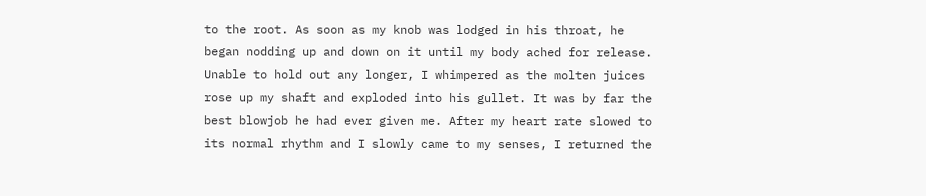to the root. As soon as my knob was lodged in his throat, he began nodding up and down on it until my body ached for release. Unable to hold out any longer, I whimpered as the molten juices rose up my shaft and exploded into his gullet. It was by far the best blowjob he had ever given me. After my heart rate slowed to its normal rhythm and I slowly came to my senses, I returned the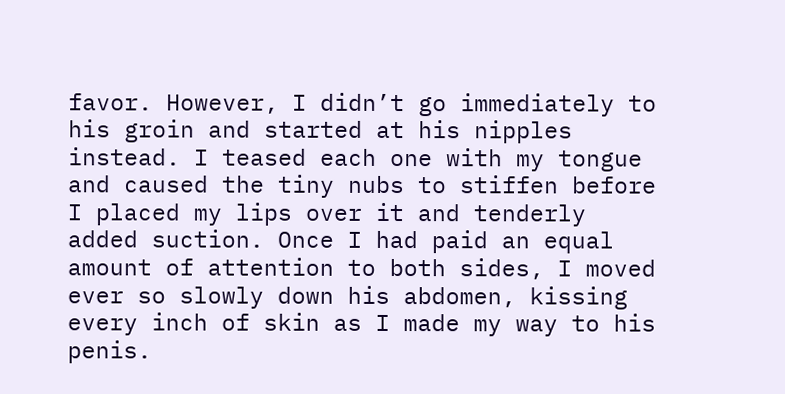favor. However, I didn’t go immediately to his groin and started at his nipples instead. I teased each one with my tongue and caused the tiny nubs to stiffen before I placed my lips over it and tenderly added suction. Once I had paid an equal amount of attention to both sides, I moved ever so slowly down his abdomen, kissing every inch of skin as I made my way to his penis.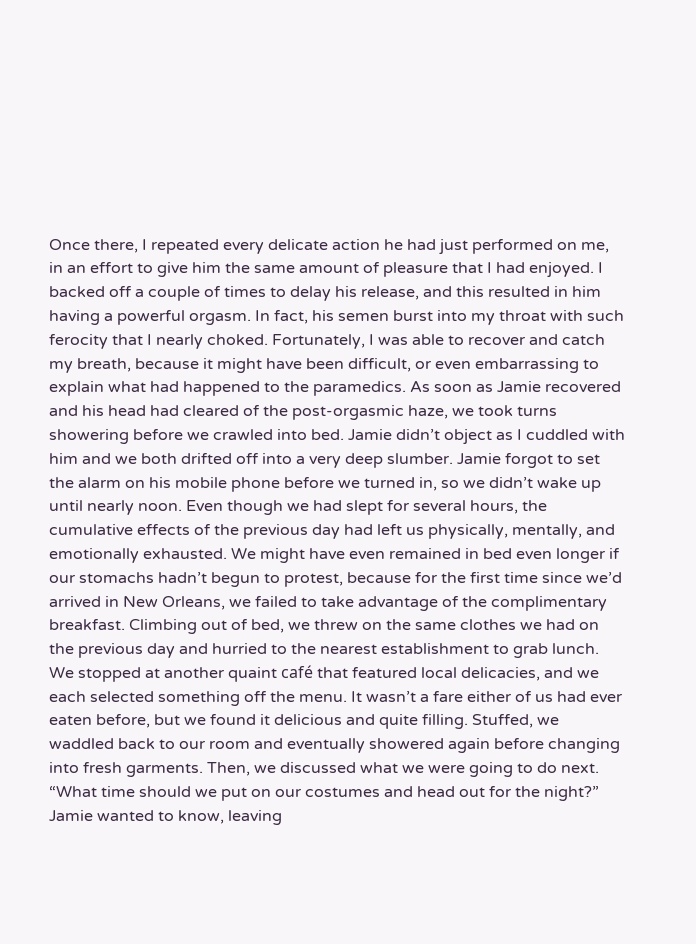Once there, I repeated every delicate action he had just performed on me, in an effort to give him the same amount of pleasure that I had enjoyed. I backed off a couple of times to delay his release, and this resulted in him having a powerful orgasm. In fact, his semen burst into my throat with such ferocity that I nearly choked. Fortunately, I was able to recover and catch my breath, because it might have been difficult, or even embarrassing to explain what had happened to the paramedics. As soon as Jamie recovered and his head had cleared of the post-orgasmic haze, we took turns showering before we crawled into bed. Jamie didn’t object as I cuddled with him and we both drifted off into a very deep slumber. Jamie forgot to set the alarm on his mobile phone before we turned in, so we didn’t wake up until nearly noon. Even though we had slept for several hours, the cumulative effects of the previous day had left us physically, mentally, and emotionally exhausted. We might have even remained in bed even longer if our stomachs hadn’t begun to protest, because for the first time since we’d arrived in New Orleans, we failed to take advantage of the complimentary breakfast. Climbing out of bed, we threw on the same clothes we had on the previous day and hurried to the nearest establishment to grab lunch. We stopped at another quaint café that featured local delicacies, and we each selected something off the menu. It wasn’t a fare either of us had ever eaten before, but we found it delicious and quite filling. Stuffed, we waddled back to our room and eventually showered again before changing into fresh garments. Then, we discussed what we were going to do next. “What time should we put on our costumes and head out for the night?” Jamie wanted to know, leaving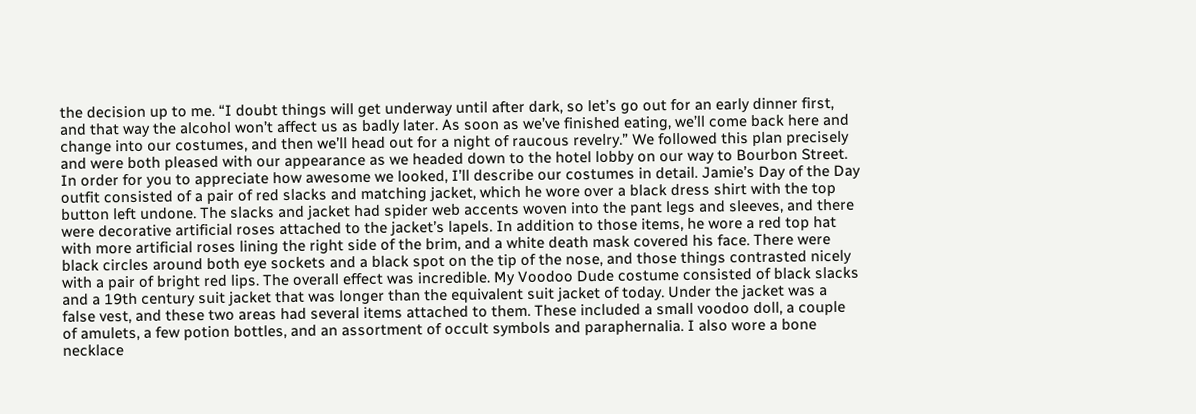the decision up to me. “I doubt things will get underway until after dark, so let’s go out for an early dinner first, and that way the alcohol won’t affect us as badly later. As soon as we’ve finished eating, we’ll come back here and change into our costumes, and then we’ll head out for a night of raucous revelry.” We followed this plan precisely and were both pleased with our appearance as we headed down to the hotel lobby on our way to Bourbon Street. In order for you to appreciate how awesome we looked, I’ll describe our costumes in detail. Jamie’s Day of the Day outfit consisted of a pair of red slacks and matching jacket, which he wore over a black dress shirt with the top button left undone. The slacks and jacket had spider web accents woven into the pant legs and sleeves, and there were decorative artificial roses attached to the jacket’s lapels. In addition to those items, he wore a red top hat with more artificial roses lining the right side of the brim, and a white death mask covered his face. There were black circles around both eye sockets and a black spot on the tip of the nose, and those things contrasted nicely with a pair of bright red lips. The overall effect was incredible. My Voodoo Dude costume consisted of black slacks and a 19th century suit jacket that was longer than the equivalent suit jacket of today. Under the jacket was a false vest, and these two areas had several items attached to them. These included a small voodoo doll, a couple of amulets, a few potion bottles, and an assortment of occult symbols and paraphernalia. I also wore a bone necklace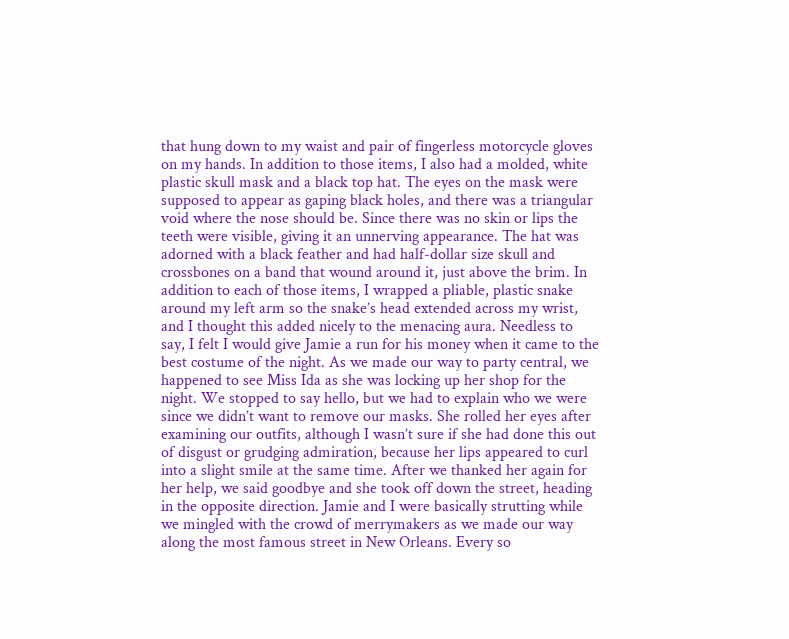that hung down to my waist and pair of fingerless motorcycle gloves on my hands. In addition to those items, I also had a molded, white plastic skull mask and a black top hat. The eyes on the mask were supposed to appear as gaping black holes, and there was a triangular void where the nose should be. Since there was no skin or lips the teeth were visible, giving it an unnerving appearance. The hat was adorned with a black feather and had half-dollar size skull and crossbones on a band that wound around it, just above the brim. In addition to each of those items, I wrapped a pliable, plastic snake around my left arm so the snake’s head extended across my wrist, and I thought this added nicely to the menacing aura. Needless to say, I felt I would give Jamie a run for his money when it came to the best costume of the night. As we made our way to party central, we happened to see Miss Ida as she was locking up her shop for the night. We stopped to say hello, but we had to explain who we were since we didn’t want to remove our masks. She rolled her eyes after examining our outfits, although I wasn’t sure if she had done this out of disgust or grudging admiration, because her lips appeared to curl into a slight smile at the same time. After we thanked her again for her help, we said goodbye and she took off down the street, heading in the opposite direction. Jamie and I were basically strutting while we mingled with the crowd of merrymakers as we made our way along the most famous street in New Orleans. Every so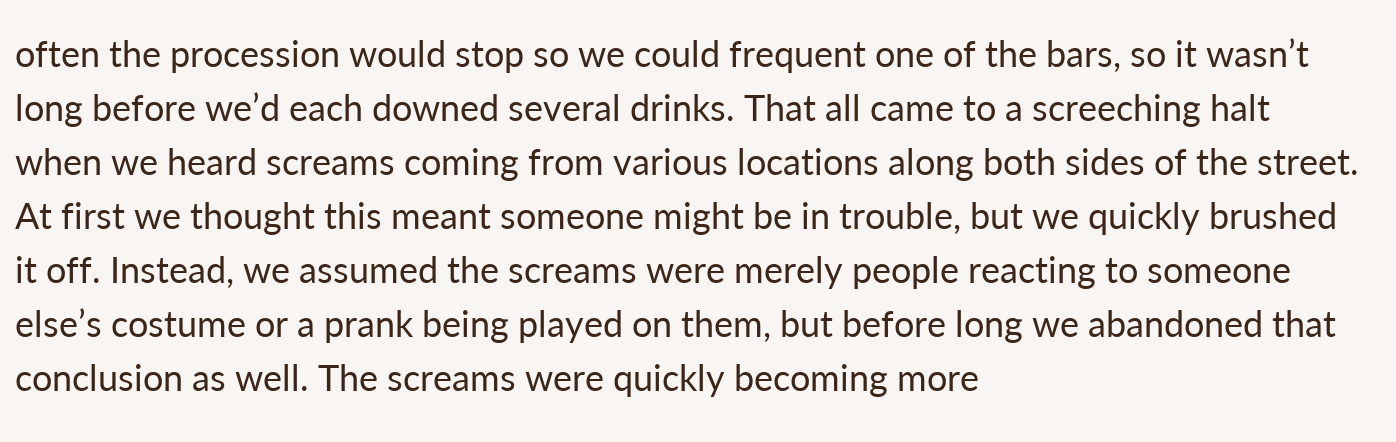often the procession would stop so we could frequent one of the bars, so it wasn’t long before we’d each downed several drinks. That all came to a screeching halt when we heard screams coming from various locations along both sides of the street. At first we thought this meant someone might be in trouble, but we quickly brushed it off. Instead, we assumed the screams were merely people reacting to someone else’s costume or a prank being played on them, but before long we abandoned that conclusion as well. The screams were quickly becoming more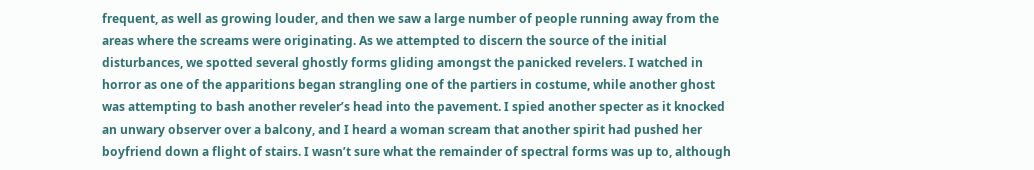frequent, as well as growing louder, and then we saw a large number of people running away from the areas where the screams were originating. As we attempted to discern the source of the initial disturbances, we spotted several ghostly forms gliding amongst the panicked revelers. I watched in horror as one of the apparitions began strangling one of the partiers in costume, while another ghost was attempting to bash another reveler’s head into the pavement. I spied another specter as it knocked an unwary observer over a balcony, and I heard a woman scream that another spirit had pushed her boyfriend down a flight of stairs. I wasn’t sure what the remainder of spectral forms was up to, although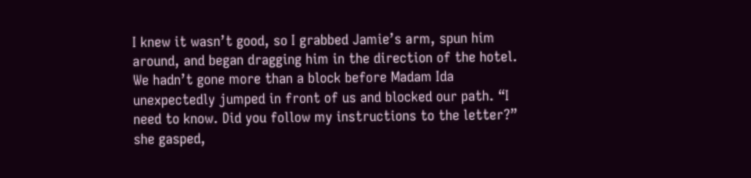I knew it wasn’t good, so I grabbed Jamie’s arm, spun him around, and began dragging him in the direction of the hotel. We hadn’t gone more than a block before Madam Ida unexpectedly jumped in front of us and blocked our path. “I need to know. Did you follow my instructions to the letter?” she gasped,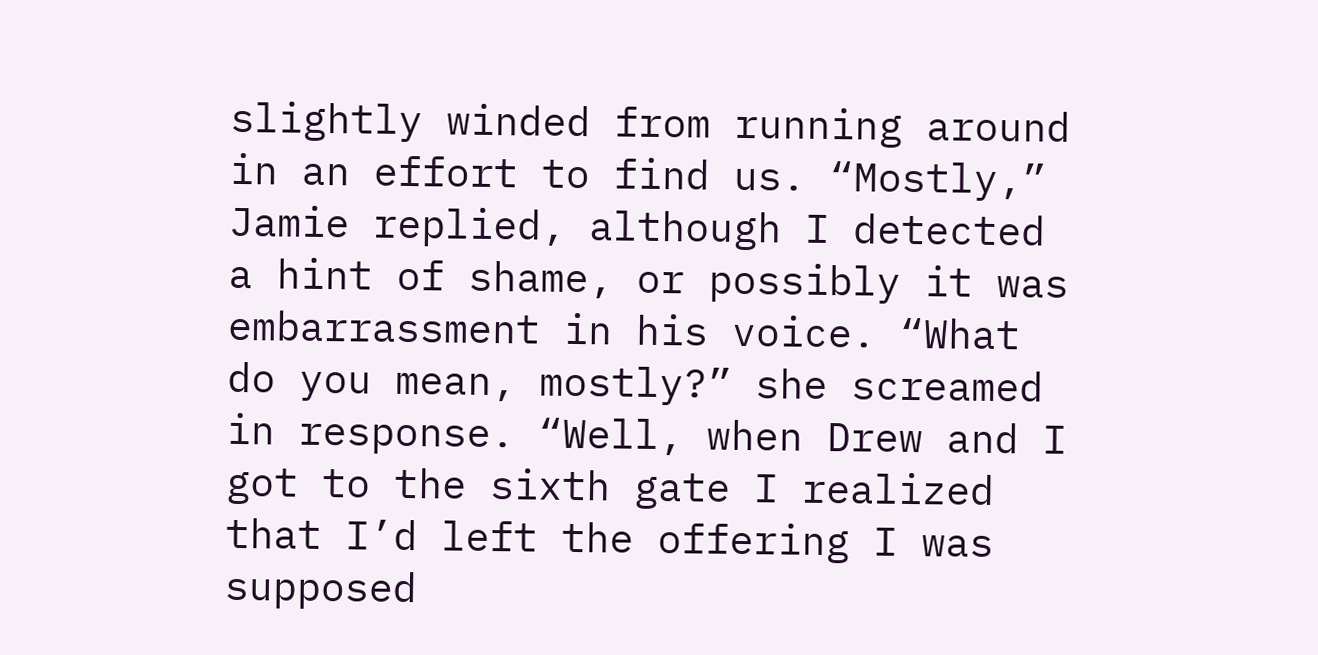slightly winded from running around in an effort to find us. “Mostly,” Jamie replied, although I detected a hint of shame, or possibly it was embarrassment in his voice. “What do you mean, mostly?” she screamed in response. “Well, when Drew and I got to the sixth gate I realized that I’d left the offering I was supposed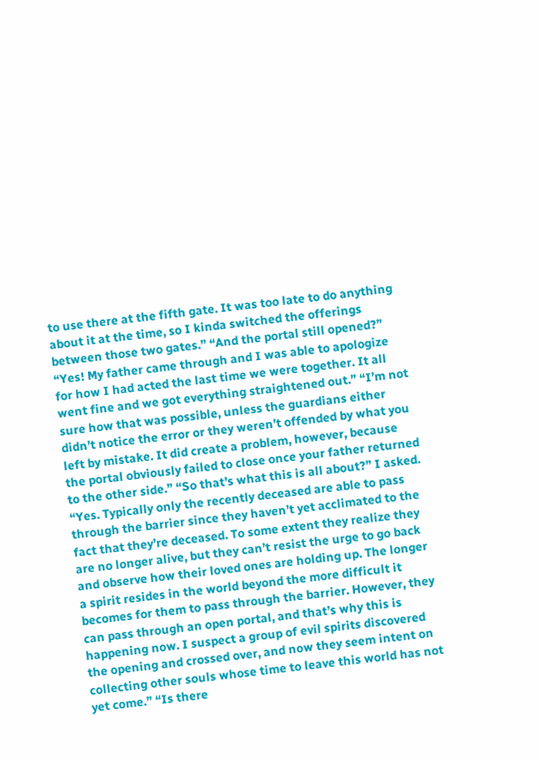to use there at the fifth gate. It was too late to do anything about it at the time, so I kinda switched the offerings between those two gates.” “And the portal still opened?” “Yes! My father came through and I was able to apologize for how I had acted the last time we were together. It all went fine and we got everything straightened out.” “I’m not sure how that was possible, unless the guardians either didn’t notice the error or they weren’t offended by what you left by mistake. It did create a problem, however, because the portal obviously failed to close once your father returned to the other side.” “So that’s what this is all about?” I asked. “Yes. Typically only the recently deceased are able to pass through the barrier since they haven’t yet acclimated to the fact that they’re deceased. To some extent they realize they are no longer alive, but they can’t resist the urge to go back and observe how their loved ones are holding up. The longer a spirit resides in the world beyond the more difficult it becomes for them to pass through the barrier. However, they can pass through an open portal, and that’s why this is happening now. I suspect a group of evil spirits discovered the opening and crossed over, and now they seem intent on collecting other souls whose time to leave this world has not yet come.” “Is there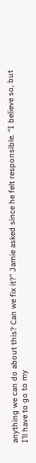anything we can do about this? Can we fix it?” Jamie asked since he felt responsible. “I believe so, but I’ll have to go to my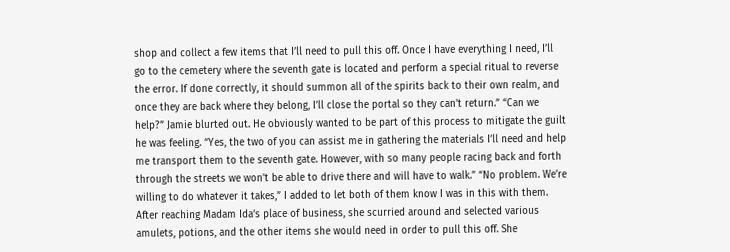shop and collect a few items that I’ll need to pull this off. Once I have everything I need, I’ll go to the cemetery where the seventh gate is located and perform a special ritual to reverse the error. If done correctly, it should summon all of the spirits back to their own realm, and once they are back where they belong, I’ll close the portal so they can’t return.” “Can we help?” Jamie blurted out. He obviously wanted to be part of this process to mitigate the guilt he was feeling. “Yes, the two of you can assist me in gathering the materials I’ll need and help me transport them to the seventh gate. However, with so many people racing back and forth through the streets we won’t be able to drive there and will have to walk.” “No problem. We’re willing to do whatever it takes,” I added to let both of them know I was in this with them. After reaching Madam Ida’s place of business, she scurried around and selected various amulets, potions, and the other items she would need in order to pull this off. She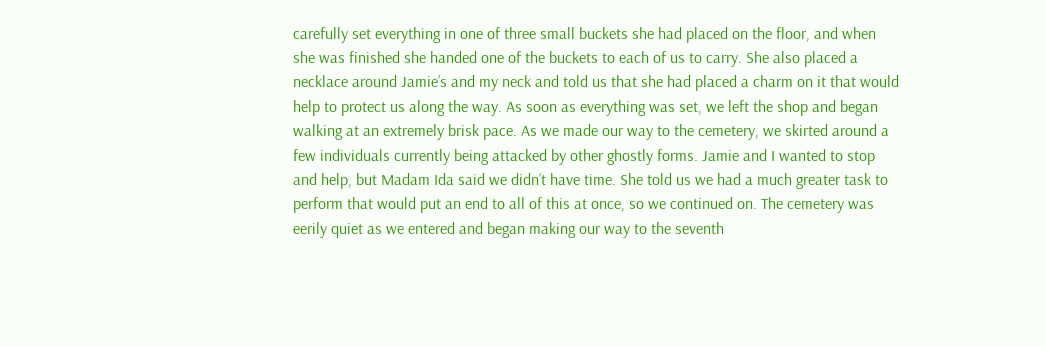carefully set everything in one of three small buckets she had placed on the floor, and when she was finished she handed one of the buckets to each of us to carry. She also placed a necklace around Jamie’s and my neck and told us that she had placed a charm on it that would help to protect us along the way. As soon as everything was set, we left the shop and began walking at an extremely brisk pace. As we made our way to the cemetery, we skirted around a few individuals currently being attacked by other ghostly forms. Jamie and I wanted to stop and help, but Madam Ida said we didn’t have time. She told us we had a much greater task to perform that would put an end to all of this at once, so we continued on. The cemetery was eerily quiet as we entered and began making our way to the seventh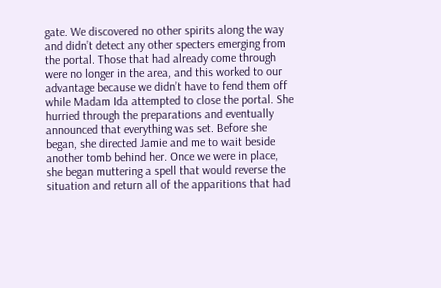gate. We discovered no other spirits along the way and didn’t detect any other specters emerging from the portal. Those that had already come through were no longer in the area, and this worked to our advantage because we didn’t have to fend them off while Madam Ida attempted to close the portal. She hurried through the preparations and eventually announced that everything was set. Before she began, she directed Jamie and me to wait beside another tomb behind her. Once we were in place, she began muttering a spell that would reverse the situation and return all of the apparitions that had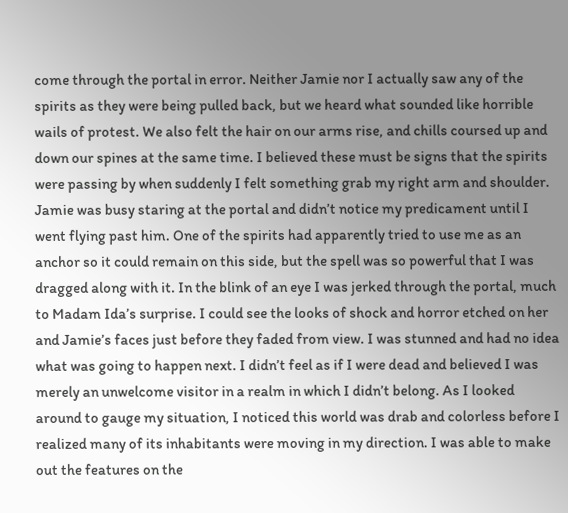come through the portal in error. Neither Jamie nor I actually saw any of the spirits as they were being pulled back, but we heard what sounded like horrible wails of protest. We also felt the hair on our arms rise, and chills coursed up and down our spines at the same time. I believed these must be signs that the spirits were passing by when suddenly I felt something grab my right arm and shoulder. Jamie was busy staring at the portal and didn’t notice my predicament until I went flying past him. One of the spirits had apparently tried to use me as an anchor so it could remain on this side, but the spell was so powerful that I was dragged along with it. In the blink of an eye I was jerked through the portal, much to Madam Ida’s surprise. I could see the looks of shock and horror etched on her and Jamie’s faces just before they faded from view. I was stunned and had no idea what was going to happen next. I didn’t feel as if I were dead and believed I was merely an unwelcome visitor in a realm in which I didn’t belong. As I looked around to gauge my situation, I noticed this world was drab and colorless before I realized many of its inhabitants were moving in my direction. I was able to make out the features on the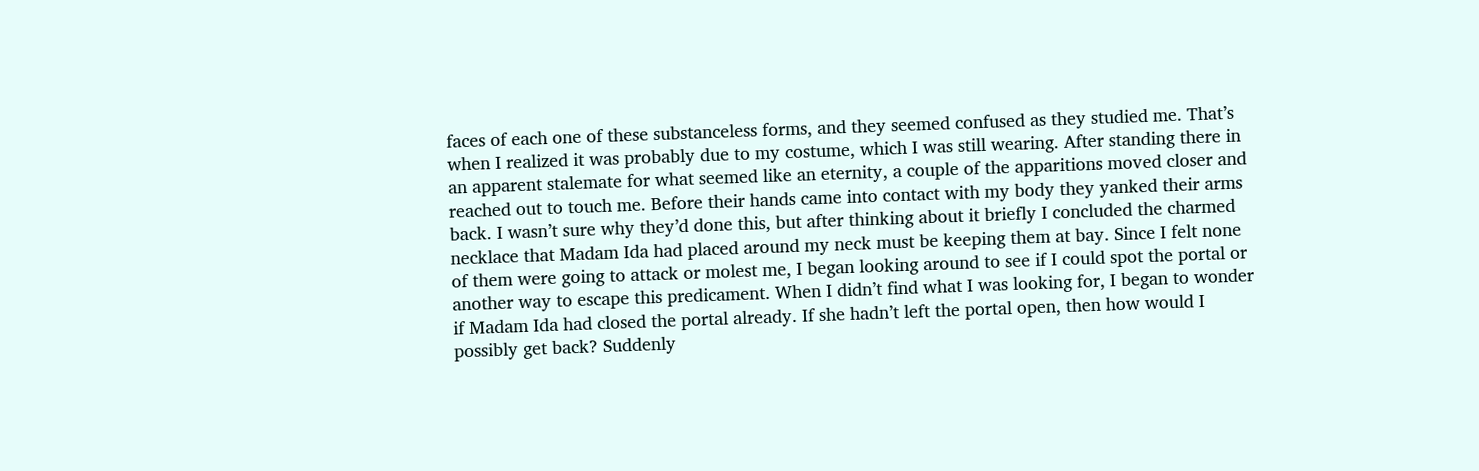faces of each one of these substanceless forms, and they seemed confused as they studied me. That’s when I realized it was probably due to my costume, which I was still wearing. After standing there in an apparent stalemate for what seemed like an eternity, a couple of the apparitions moved closer and reached out to touch me. Before their hands came into contact with my body they yanked their arms back. I wasn’t sure why they’d done this, but after thinking about it briefly I concluded the charmed necklace that Madam Ida had placed around my neck must be keeping them at bay. Since I felt none of them were going to attack or molest me, I began looking around to see if I could spot the portal or another way to escape this predicament. When I didn’t find what I was looking for, I began to wonder if Madam Ida had closed the portal already. If she hadn’t left the portal open, then how would I possibly get back? Suddenly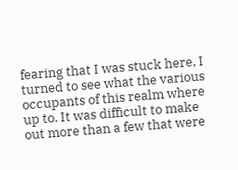fearing that I was stuck here, I turned to see what the various occupants of this realm where up to. It was difficult to make out more than a few that were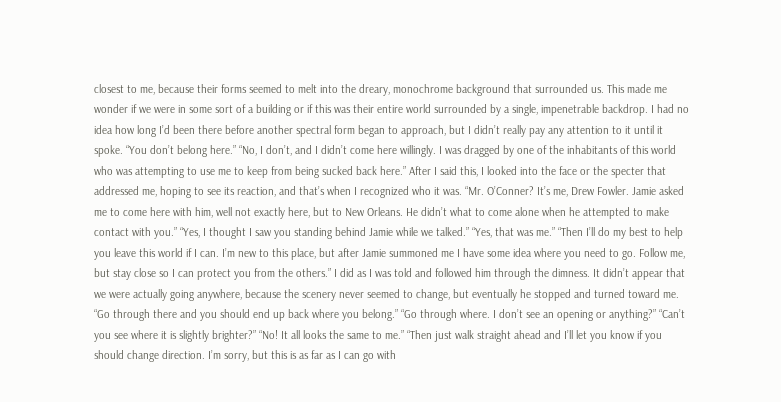closest to me, because their forms seemed to melt into the dreary, monochrome background that surrounded us. This made me wonder if we were in some sort of a building or if this was their entire world surrounded by a single, impenetrable backdrop. I had no idea how long I’d been there before another spectral form began to approach, but I didn’t really pay any attention to it until it spoke. “You don’t belong here.” “No, I don’t, and I didn’t come here willingly. I was dragged by one of the inhabitants of this world who was attempting to use me to keep from being sucked back here.” After I said this, I looked into the face or the specter that addressed me, hoping to see its reaction, and that’s when I recognized who it was. “Mr. O’Conner? It’s me, Drew Fowler. Jamie asked me to come here with him, well not exactly here, but to New Orleans. He didn’t what to come alone when he attempted to make contact with you.” “Yes, I thought I saw you standing behind Jamie while we talked.” “Yes, that was me.” “Then I’ll do my best to help you leave this world if I can. I’m new to this place, but after Jamie summoned me I have some idea where you need to go. Follow me, but stay close so I can protect you from the others.” I did as I was told and followed him through the dimness. It didn’t appear that we were actually going anywhere, because the scenery never seemed to change, but eventually he stopped and turned toward me. “Go through there and you should end up back where you belong.” “Go through where. I don’t see an opening or anything?” “Can’t you see where it is slightly brighter?” “No! It all looks the same to me.” “Then just walk straight ahead and I’ll let you know if you should change direction. I’m sorry, but this is as far as I can go with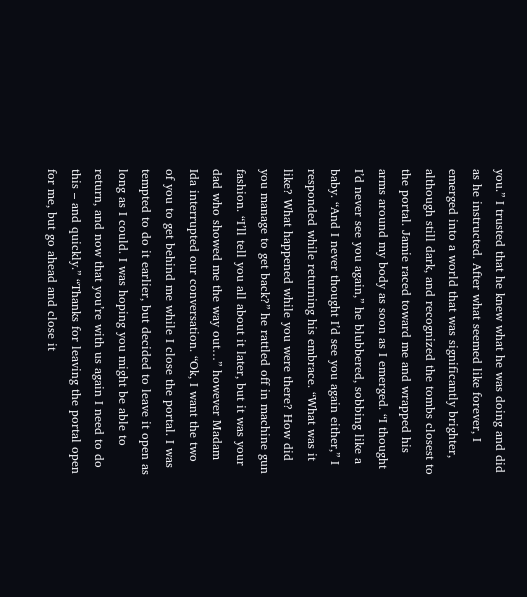you.” I trusted that he knew what he was doing and did as he instructed. After what seemed like forever, I emerged into a world that was significantly brighter, although still dark, and recognized the tombs closest to the portal. Jamie raced toward me and wrapped his arms around my body as soon as I emerged. “I thought I’d never see you again,” he blubbered, sobbing like a baby. “And I never thought I’d see you again either,” I responded while returning his embrace. “What was it like? What happened while you were there? How did you manage to get back?” he rattled off in machine gun fashion. “I’ll tell you all about it later, but it was your dad who showed me the way out…” however Madam Ida interrupted our conversation. “Ok, I want the two of you to get behind me while I close the portal. I was tempted to do it earlier, but decided to leave it open as long as I could. I was hoping you might be able to return, and now that you’re with us again I need to do this – and quickly.” “Thanks for leaving the portal open for me, but go ahead and close it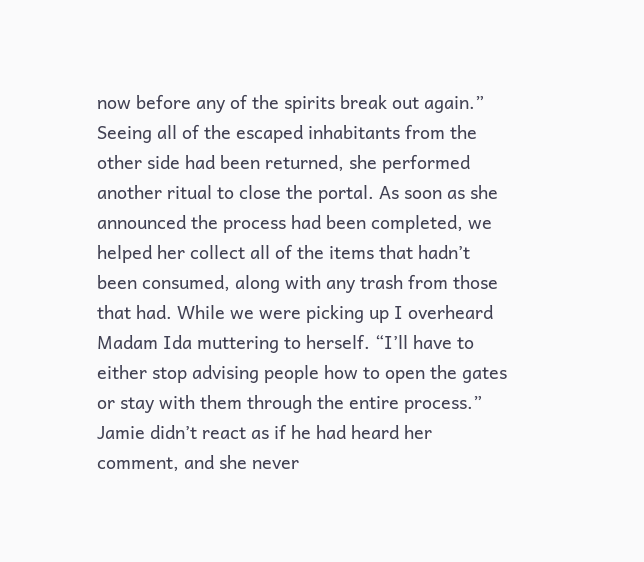now before any of the spirits break out again.” Seeing all of the escaped inhabitants from the other side had been returned, she performed another ritual to close the portal. As soon as she announced the process had been completed, we helped her collect all of the items that hadn’t been consumed, along with any trash from those that had. While we were picking up I overheard Madam Ida muttering to herself. “I’ll have to either stop advising people how to open the gates or stay with them through the entire process.” Jamie didn’t react as if he had heard her comment, and she never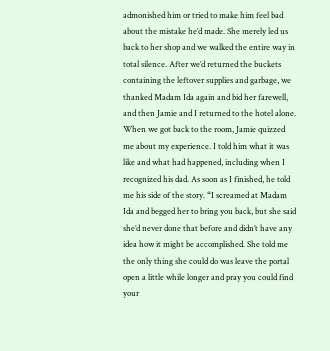admonished him or tried to make him feel bad about the mistake he’d made. She merely led us back to her shop and we walked the entire way in total silence. After we’d returned the buckets containing the leftover supplies and garbage, we thanked Madam Ida again and bid her farewell, and then Jamie and I returned to the hotel alone. When we got back to the room, Jamie quizzed me about my experience. I told him what it was like and what had happened, including when I recognized his dad. As soon as I finished, he told me his side of the story. “I screamed at Madam Ida and begged her to bring you back, but she said she’d never done that before and didn’t have any idea how it might be accomplished. She told me the only thing she could do was leave the portal open a little while longer and pray you could find your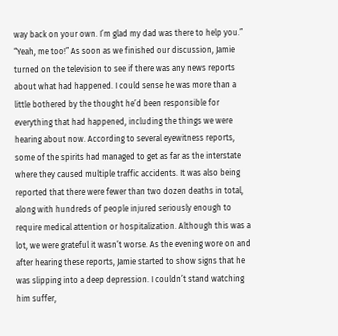way back on your own. I’m glad my dad was there to help you.” “Yeah, me too!” As soon as we finished our discussion, Jamie turned on the television to see if there was any news reports about what had happened. I could sense he was more than a little bothered by the thought he’d been responsible for everything that had happened, including the things we were hearing about now. According to several eyewitness reports, some of the spirits had managed to get as far as the interstate where they caused multiple traffic accidents. It was also being reported that there were fewer than two dozen deaths in total, along with hundreds of people injured seriously enough to require medical attention or hospitalization. Although this was a lot, we were grateful it wasn’t worse. As the evening wore on and after hearing these reports, Jamie started to show signs that he was slipping into a deep depression. I couldn’t stand watching him suffer,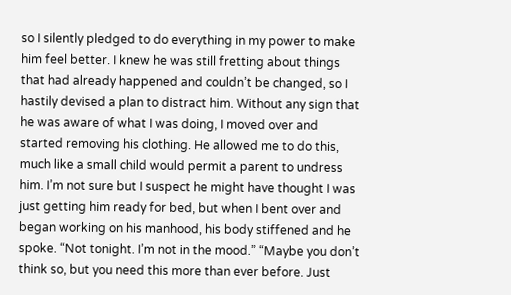so I silently pledged to do everything in my power to make him feel better. I knew he was still fretting about things that had already happened and couldn’t be changed, so I hastily devised a plan to distract him. Without any sign that he was aware of what I was doing, I moved over and started removing his clothing. He allowed me to do this, much like a small child would permit a parent to undress him. I’m not sure but I suspect he might have thought I was just getting him ready for bed, but when I bent over and began working on his manhood, his body stiffened and he spoke. “Not tonight. I’m not in the mood.” “Maybe you don’t think so, but you need this more than ever before. Just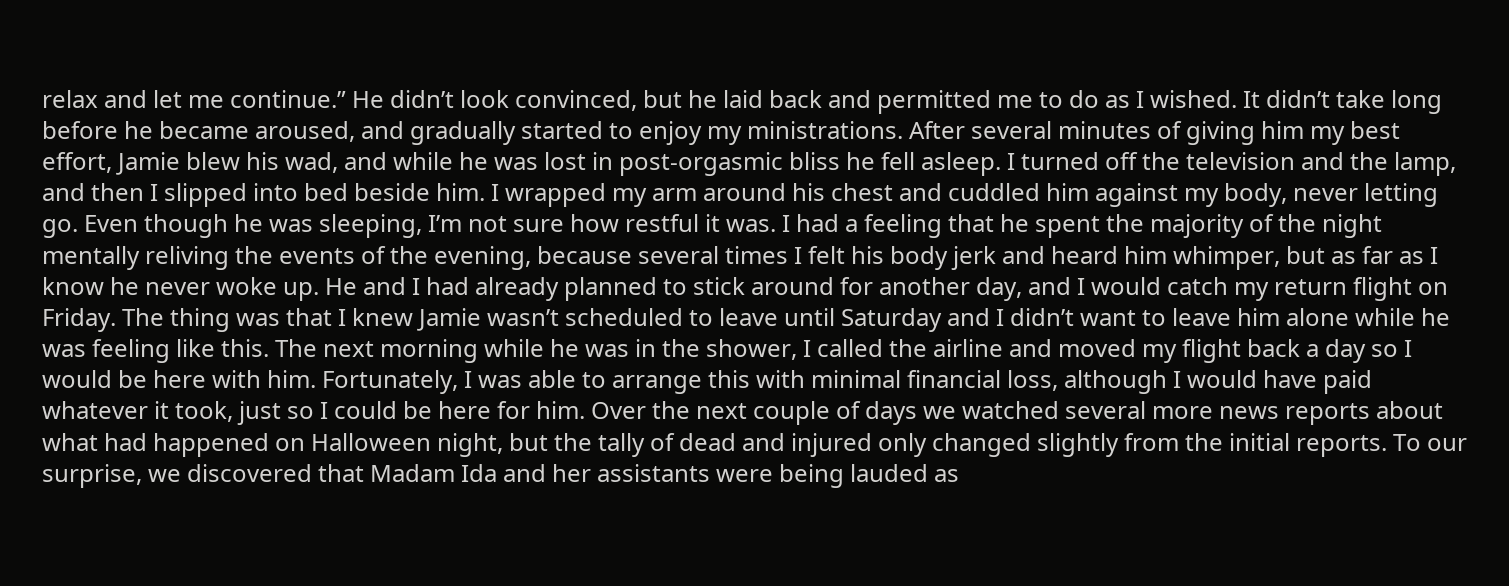relax and let me continue.” He didn’t look convinced, but he laid back and permitted me to do as I wished. It didn’t take long before he became aroused, and gradually started to enjoy my ministrations. After several minutes of giving him my best effort, Jamie blew his wad, and while he was lost in post-orgasmic bliss he fell asleep. I turned off the television and the lamp, and then I slipped into bed beside him. I wrapped my arm around his chest and cuddled him against my body, never letting go. Even though he was sleeping, I’m not sure how restful it was. I had a feeling that he spent the majority of the night mentally reliving the events of the evening, because several times I felt his body jerk and heard him whimper, but as far as I know he never woke up. He and I had already planned to stick around for another day, and I would catch my return flight on Friday. The thing was that I knew Jamie wasn’t scheduled to leave until Saturday and I didn’t want to leave him alone while he was feeling like this. The next morning while he was in the shower, I called the airline and moved my flight back a day so I would be here with him. Fortunately, I was able to arrange this with minimal financial loss, although I would have paid whatever it took, just so I could be here for him. Over the next couple of days we watched several more news reports about what had happened on Halloween night, but the tally of dead and injured only changed slightly from the initial reports. To our surprise, we discovered that Madam Ida and her assistants were being lauded as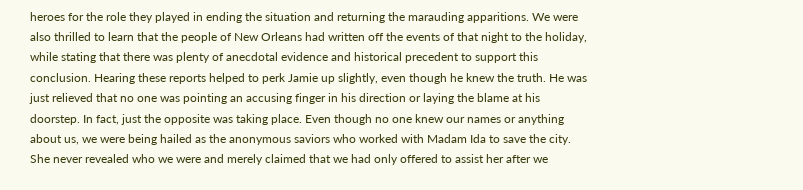heroes for the role they played in ending the situation and returning the marauding apparitions. We were also thrilled to learn that the people of New Orleans had written off the events of that night to the holiday, while stating that there was plenty of anecdotal evidence and historical precedent to support this conclusion. Hearing these reports helped to perk Jamie up slightly, even though he knew the truth. He was just relieved that no one was pointing an accusing finger in his direction or laying the blame at his doorstep. In fact, just the opposite was taking place. Even though no one knew our names or anything about us, we were being hailed as the anonymous saviors who worked with Madam Ida to save the city. She never revealed who we were and merely claimed that we had only offered to assist her after we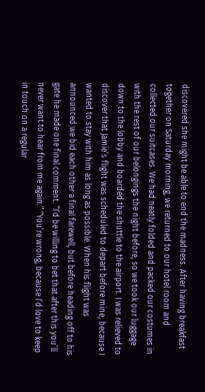discovered she might be able to end the madness. After having breakfast together on Saturday morning, we returned to our hotel room and collected our suitcases. We had neatly folded and packed our costumes in with the rest of our belongings the night before, so we took our luggage down to the lobby and boarded the shuttle to the airport. I was relieved to discover that Jamie’s flight was scheduled to depart before mine, because I wanted to stay with him as long as possible. When his flight was announced we bid each other a final farewell, but before heading off to his gate he made one final comment. “I’d be willing to bet that after this you’ll never want to hear from me again.” “You’re wrong, because I’d love to keep in touch on a regular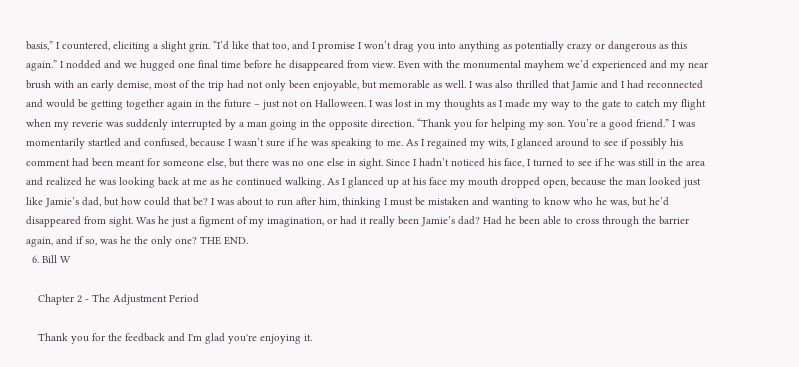basis,” I countered, eliciting a slight grin. “I’d like that too, and I promise I won’t drag you into anything as potentially crazy or dangerous as this again.” I nodded and we hugged one final time before he disappeared from view. Even with the monumental mayhem we’d experienced and my near brush with an early demise, most of the trip had not only been enjoyable, but memorable as well. I was also thrilled that Jamie and I had reconnected and would be getting together again in the future – just not on Halloween. I was lost in my thoughts as I made my way to the gate to catch my flight when my reverie was suddenly interrupted by a man going in the opposite direction. “Thank you for helping my son. You’re a good friend.” I was momentarily startled and confused, because I wasn’t sure if he was speaking to me. As I regained my wits, I glanced around to see if possibly his comment had been meant for someone else, but there was no one else in sight. Since I hadn’t noticed his face, I turned to see if he was still in the area and realized he was looking back at me as he continued walking. As I glanced up at his face my mouth dropped open, because the man looked just like Jamie’s dad, but how could that be? I was about to run after him, thinking I must be mistaken and wanting to know who he was, but he’d disappeared from sight. Was he just a figment of my imagination, or had it really been Jamie’s dad? Had he been able to cross through the barrier again, and if so, was he the only one? THE END.
  6. Bill W

    Chapter 2 - The Adjustment Period

    Thank you for the feedback and I'm glad you're enjoying it.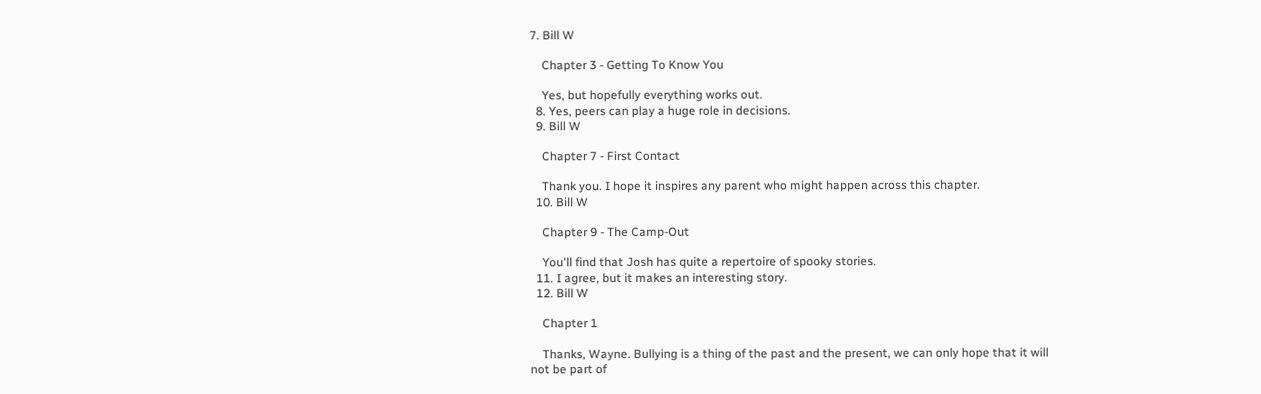7. Bill W

    Chapter 3 - Getting To Know You

    Yes, but hopefully everything works out.
  8. Yes, peers can play a huge role in decisions.
  9. Bill W

    Chapter 7 - First Contact

    Thank you. I hope it inspires any parent who might happen across this chapter.
  10. Bill W

    Chapter 9 - The Camp-Out

    You'll find that Josh has quite a repertoire of spooky stories.
  11. I agree, but it makes an interesting story.
  12. Bill W

    Chapter 1

    Thanks, Wayne. Bullying is a thing of the past and the present, we can only hope that it will not be part of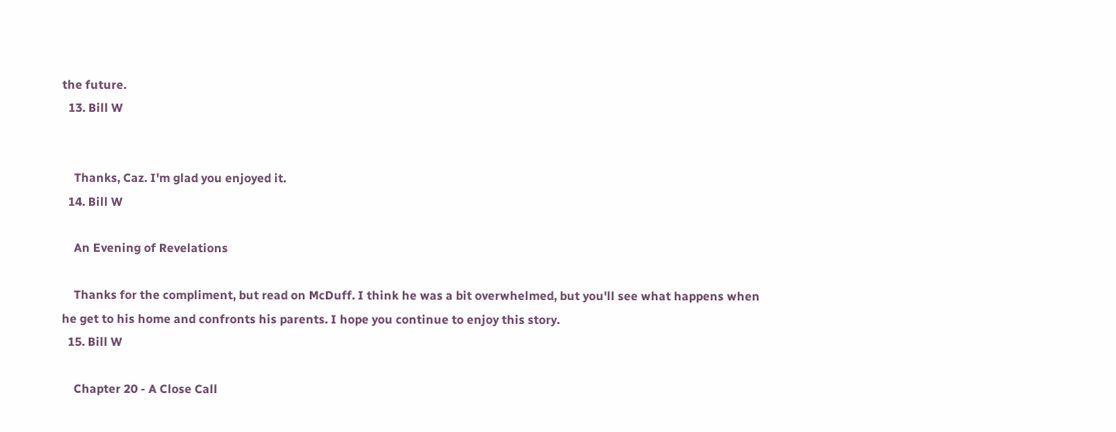the future.
  13. Bill W


    Thanks, Caz. I'm glad you enjoyed it.
  14. Bill W

    An Evening of Revelations

    Thanks for the compliment, but read on McDuff. I think he was a bit overwhelmed, but you'll see what happens when he get to his home and confronts his parents. I hope you continue to enjoy this story.
  15. Bill W

    Chapter 20 - A Close Call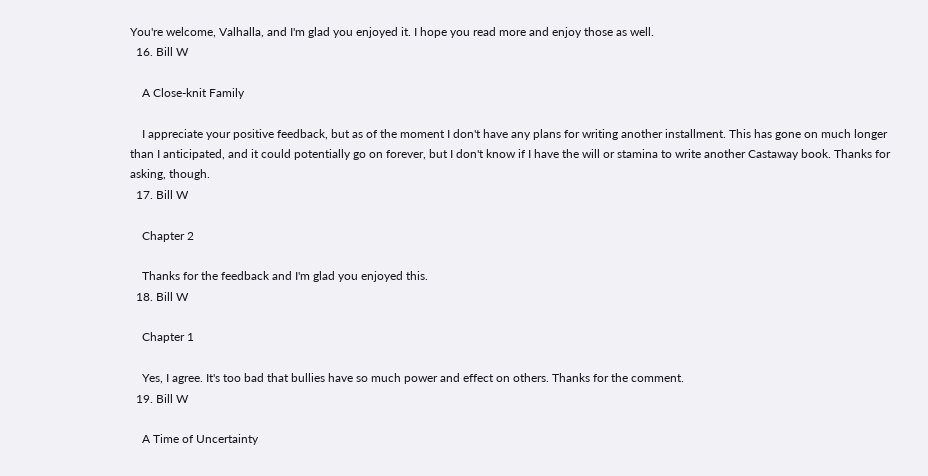You're welcome, Valhalla, and I'm glad you enjoyed it. I hope you read more and enjoy those as well.
  16. Bill W

    A Close-knit Family

    I appreciate your positive feedback, but as of the moment I don't have any plans for writing another installment. This has gone on much longer than I anticipated, and it could potentially go on forever, but I don't know if I have the will or stamina to write another Castaway book. Thanks for asking, though.
  17. Bill W

    Chapter 2

    Thanks for the feedback and I'm glad you enjoyed this.
  18. Bill W

    Chapter 1

    Yes, I agree. It's too bad that bullies have so much power and effect on others. Thanks for the comment.
  19. Bill W

    A Time of Uncertainty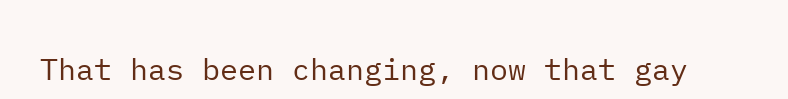That has been changing, now that gay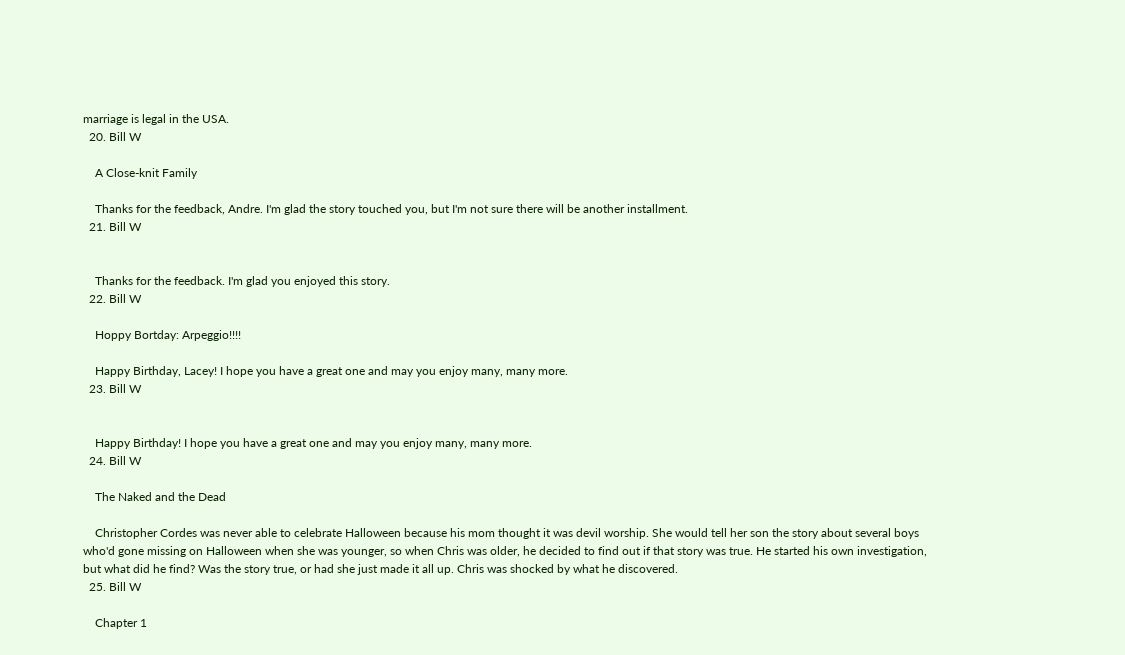marriage is legal in the USA.
  20. Bill W

    A Close-knit Family

    Thanks for the feedback, Andre. I'm glad the story touched you, but I'm not sure there will be another installment.
  21. Bill W


    Thanks for the feedback. I'm glad you enjoyed this story.
  22. Bill W

    Hoppy Bortday: Arpeggio!!!!

    Happy Birthday, Lacey! I hope you have a great one and may you enjoy many, many more.
  23. Bill W


    Happy Birthday! I hope you have a great one and may you enjoy many, many more.
  24. Bill W

    The Naked and the Dead

    Christopher Cordes was never able to celebrate Halloween because his mom thought it was devil worship. She would tell her son the story about several boys who'd gone missing on Halloween when she was younger, so when Chris was older, he decided to find out if that story was true. He started his own investigation, but what did he find? Was the story true, or had she just made it all up. Chris was shocked by what he discovered.
  25. Bill W

    Chapter 1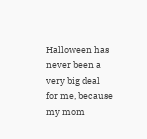Halloween has never been a very big deal for me, because my mom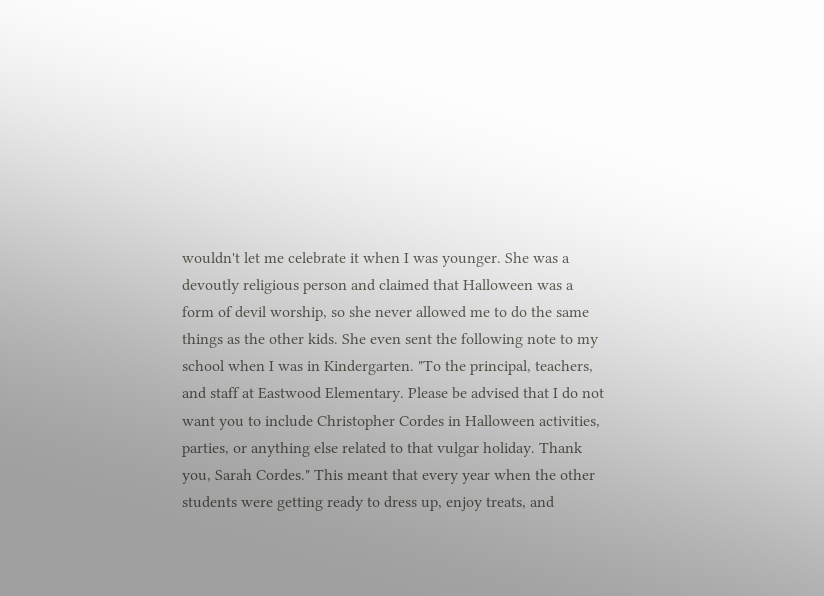wouldn't let me celebrate it when I was younger. She was a devoutly religious person and claimed that Halloween was a form of devil worship, so she never allowed me to do the same things as the other kids. She even sent the following note to my school when I was in Kindergarten. "To the principal, teachers, and staff at Eastwood Elementary. Please be advised that I do not want you to include Christopher Cordes in Halloween activities, parties, or anything else related to that vulgar holiday. Thank you, Sarah Cordes." This meant that every year when the other students were getting ready to dress up, enjoy treats, and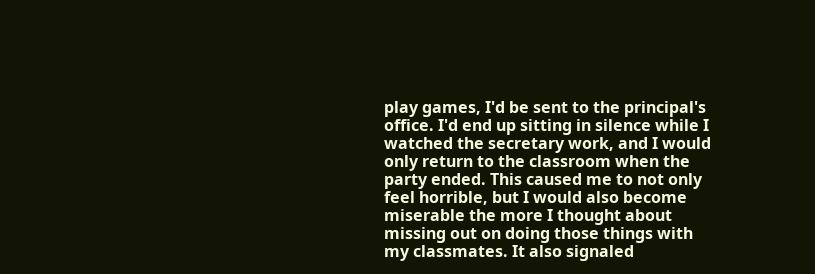play games, I'd be sent to the principal's office. I'd end up sitting in silence while I watched the secretary work, and I would only return to the classroom when the party ended. This caused me to not only feel horrible, but I would also become miserable the more I thought about missing out on doing those things with my classmates. It also signaled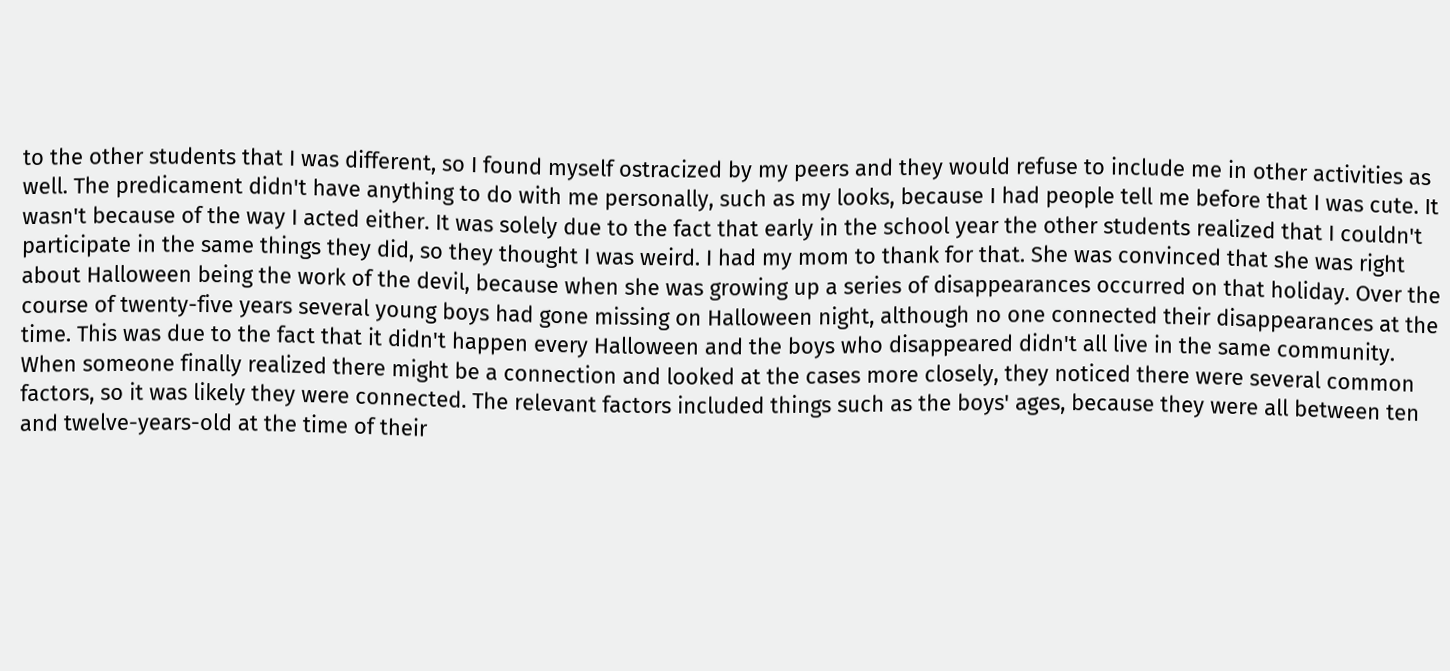to the other students that I was different, so I found myself ostracized by my peers and they would refuse to include me in other activities as well. The predicament didn't have anything to do with me personally, such as my looks, because I had people tell me before that I was cute. It wasn't because of the way I acted either. It was solely due to the fact that early in the school year the other students realized that I couldn't participate in the same things they did, so they thought I was weird. I had my mom to thank for that. She was convinced that she was right about Halloween being the work of the devil, because when she was growing up a series of disappearances occurred on that holiday. Over the course of twenty-five years several young boys had gone missing on Halloween night, although no one connected their disappearances at the time. This was due to the fact that it didn't happen every Halloween and the boys who disappeared didn't all live in the same community. When someone finally realized there might be a connection and looked at the cases more closely, they noticed there were several common factors, so it was likely they were connected. The relevant factors included things such as the boys' ages, because they were all between ten and twelve-years-old at the time of their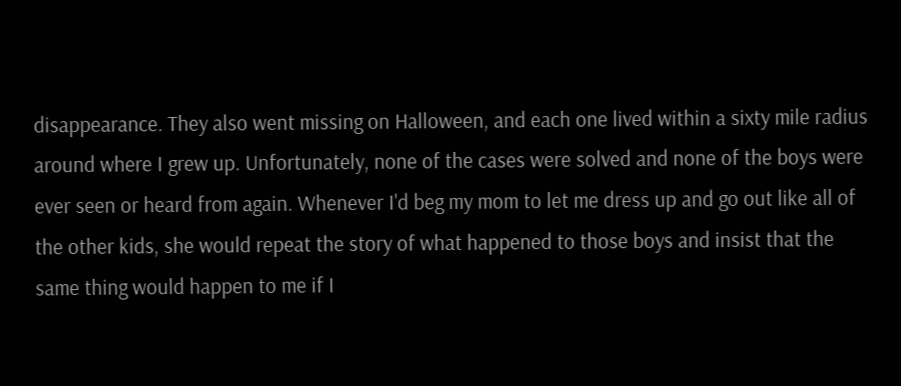disappearance. They also went missing on Halloween, and each one lived within a sixty mile radius around where I grew up. Unfortunately, none of the cases were solved and none of the boys were ever seen or heard from again. Whenever I'd beg my mom to let me dress up and go out like all of the other kids, she would repeat the story of what happened to those boys and insist that the same thing would happen to me if I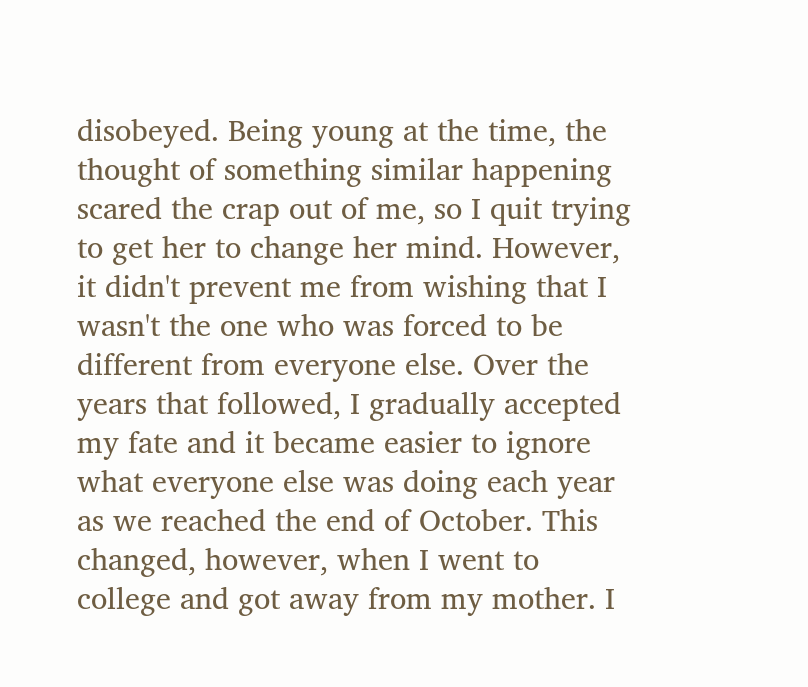disobeyed. Being young at the time, the thought of something similar happening scared the crap out of me, so I quit trying to get her to change her mind. However, it didn't prevent me from wishing that I wasn't the one who was forced to be different from everyone else. Over the years that followed, I gradually accepted my fate and it became easier to ignore what everyone else was doing each year as we reached the end of October. This changed, however, when I went to college and got away from my mother. I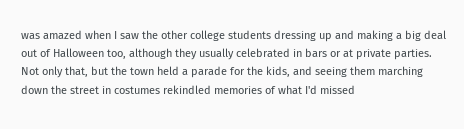was amazed when I saw the other college students dressing up and making a big deal out of Halloween too, although they usually celebrated in bars or at private parties. Not only that, but the town held a parade for the kids, and seeing them marching down the street in costumes rekindled memories of what I'd missed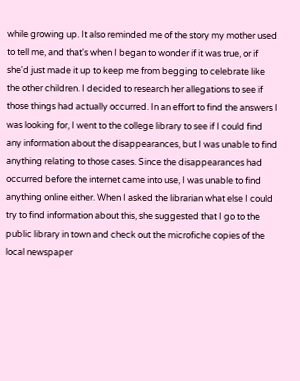while growing up. It also reminded me of the story my mother used to tell me, and that's when I began to wonder if it was true, or if she'd just made it up to keep me from begging to celebrate like the other children. I decided to research her allegations to see if those things had actually occurred. In an effort to find the answers I was looking for, I went to the college library to see if I could find any information about the disappearances, but I was unable to find anything relating to those cases. Since the disappearances had occurred before the internet came into use, I was unable to find anything online either. When I asked the librarian what else I could try to find information about this, she suggested that I go to the public library in town and check out the microfiche copies of the local newspaper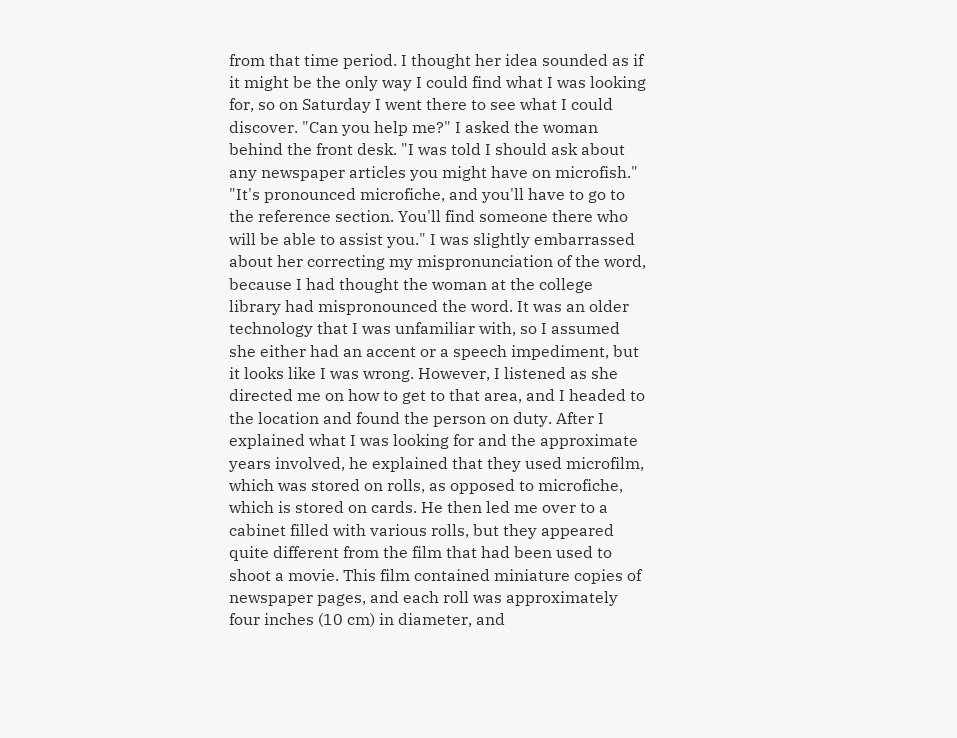from that time period. I thought her idea sounded as if it might be the only way I could find what I was looking for, so on Saturday I went there to see what I could discover. "Can you help me?" I asked the woman behind the front desk. "I was told I should ask about any newspaper articles you might have on microfish." "It's pronounced microfiche, and you'll have to go to the reference section. You'll find someone there who will be able to assist you." I was slightly embarrassed about her correcting my mispronunciation of the word, because I had thought the woman at the college library had mispronounced the word. It was an older technology that I was unfamiliar with, so I assumed she either had an accent or a speech impediment, but it looks like I was wrong. However, I listened as she directed me on how to get to that area, and I headed to the location and found the person on duty. After I explained what I was looking for and the approximate years involved, he explained that they used microfilm, which was stored on rolls, as opposed to microfiche, which is stored on cards. He then led me over to a cabinet filled with various rolls, but they appeared quite different from the film that had been used to shoot a movie. This film contained miniature copies of newspaper pages, and each roll was approximately four inches (10 cm) in diameter, and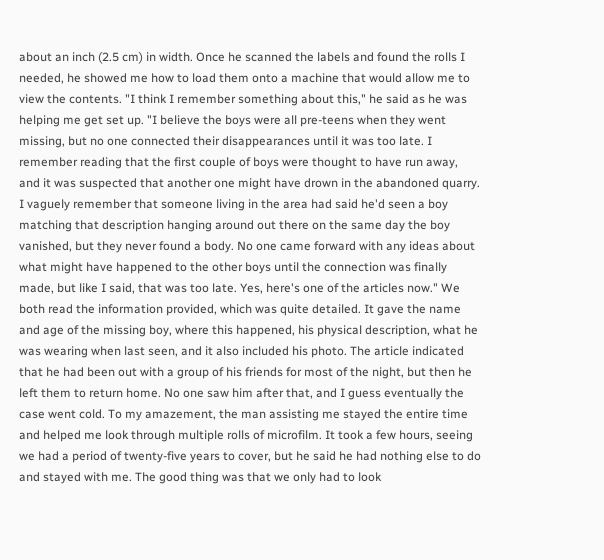about an inch (2.5 cm) in width. Once he scanned the labels and found the rolls I needed, he showed me how to load them onto a machine that would allow me to view the contents. "I think I remember something about this," he said as he was helping me get set up. "I believe the boys were all pre-teens when they went missing, but no one connected their disappearances until it was too late. I remember reading that the first couple of boys were thought to have run away, and it was suspected that another one might have drown in the abandoned quarry. I vaguely remember that someone living in the area had said he'd seen a boy matching that description hanging around out there on the same day the boy vanished, but they never found a body. No one came forward with any ideas about what might have happened to the other boys until the connection was finally made, but like I said, that was too late. Yes, here's one of the articles now." We both read the information provided, which was quite detailed. It gave the name and age of the missing boy, where this happened, his physical description, what he was wearing when last seen, and it also included his photo. The article indicated that he had been out with a group of his friends for most of the night, but then he left them to return home. No one saw him after that, and I guess eventually the case went cold. To my amazement, the man assisting me stayed the entire time and helped me look through multiple rolls of microfilm. It took a few hours, seeing we had a period of twenty-five years to cover, but he said he had nothing else to do and stayed with me. The good thing was that we only had to look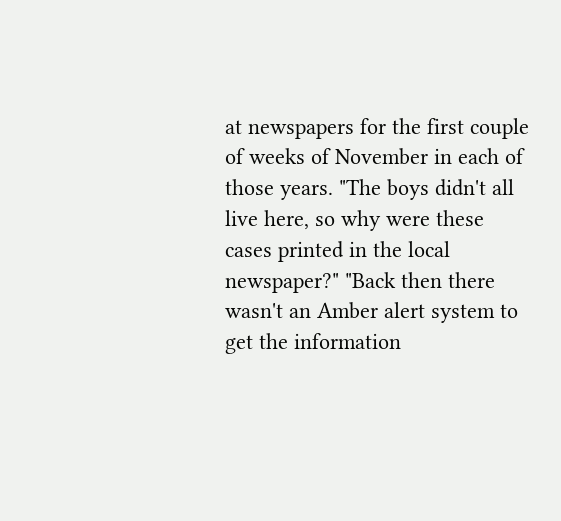at newspapers for the first couple of weeks of November in each of those years. "The boys didn't all live here, so why were these cases printed in the local newspaper?" "Back then there wasn't an Amber alert system to get the information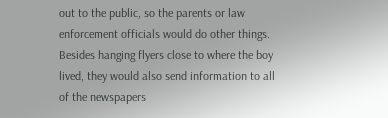out to the public, so the parents or law enforcement officials would do other things. Besides hanging flyers close to where the boy lived, they would also send information to all of the newspapers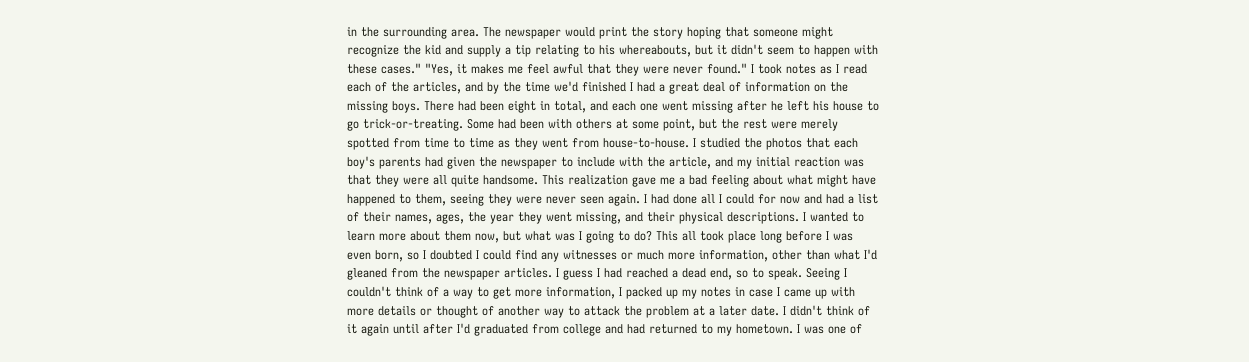in the surrounding area. The newspaper would print the story hoping that someone might recognize the kid and supply a tip relating to his whereabouts, but it didn't seem to happen with these cases." "Yes, it makes me feel awful that they were never found." I took notes as I read each of the articles, and by the time we'd finished I had a great deal of information on the missing boys. There had been eight in total, and each one went missing after he left his house to go trick-or-treating. Some had been with others at some point, but the rest were merely spotted from time to time as they went from house-to-house. I studied the photos that each boy's parents had given the newspaper to include with the article, and my initial reaction was that they were all quite handsome. This realization gave me a bad feeling about what might have happened to them, seeing they were never seen again. I had done all I could for now and had a list of their names, ages, the year they went missing, and their physical descriptions. I wanted to learn more about them now, but what was I going to do? This all took place long before I was even born, so I doubted I could find any witnesses or much more information, other than what I'd gleaned from the newspaper articles. I guess I had reached a dead end, so to speak. Seeing I couldn't think of a way to get more information, I packed up my notes in case I came up with more details or thought of another way to attack the problem at a later date. I didn't think of it again until after I'd graduated from college and had returned to my hometown. I was one of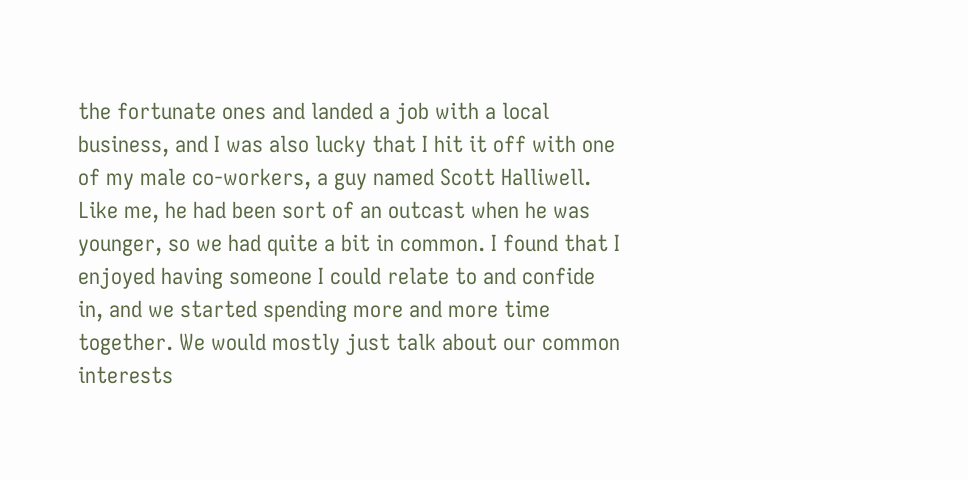the fortunate ones and landed a job with a local business, and I was also lucky that I hit it off with one of my male co-workers, a guy named Scott Halliwell. Like me, he had been sort of an outcast when he was younger, so we had quite a bit in common. I found that I enjoyed having someone I could relate to and confide in, and we started spending more and more time together. We would mostly just talk about our common interests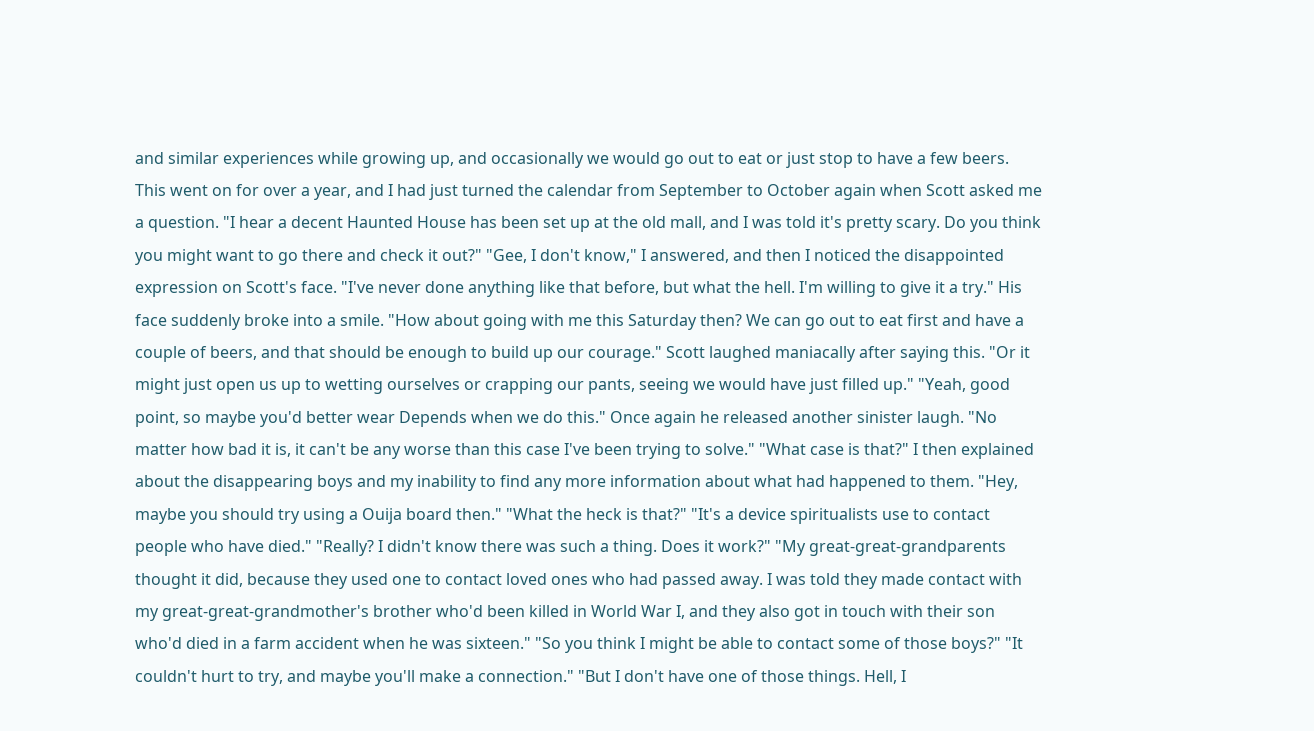and similar experiences while growing up, and occasionally we would go out to eat or just stop to have a few beers. This went on for over a year, and I had just turned the calendar from September to October again when Scott asked me a question. "I hear a decent Haunted House has been set up at the old mall, and I was told it's pretty scary. Do you think you might want to go there and check it out?" "Gee, I don't know," I answered, and then I noticed the disappointed expression on Scott's face. "I've never done anything like that before, but what the hell. I'm willing to give it a try." His face suddenly broke into a smile. "How about going with me this Saturday then? We can go out to eat first and have a couple of beers, and that should be enough to build up our courage." Scott laughed maniacally after saying this. "Or it might just open us up to wetting ourselves or crapping our pants, seeing we would have just filled up." "Yeah, good point, so maybe you'd better wear Depends when we do this." Once again he released another sinister laugh. "No matter how bad it is, it can't be any worse than this case I've been trying to solve." "What case is that?" I then explained about the disappearing boys and my inability to find any more information about what had happened to them. "Hey, maybe you should try using a Ouija board then." "What the heck is that?" "It's a device spiritualists use to contact people who have died." "Really? I didn't know there was such a thing. Does it work?" "My great-great-grandparents thought it did, because they used one to contact loved ones who had passed away. I was told they made contact with my great-great-grandmother's brother who'd been killed in World War I, and they also got in touch with their son who'd died in a farm accident when he was sixteen." "So you think I might be able to contact some of those boys?" "It couldn't hurt to try, and maybe you'll make a connection." "But I don't have one of those things. Hell, I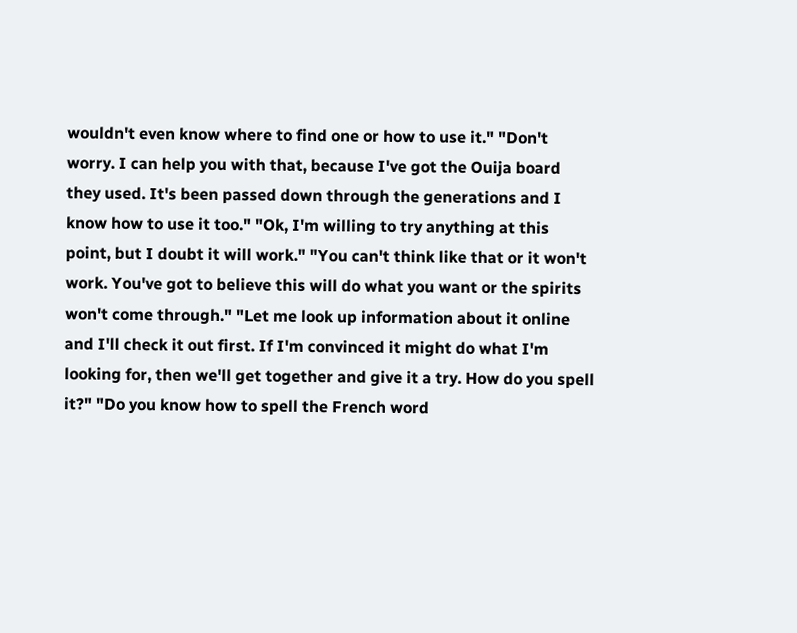wouldn't even know where to find one or how to use it." "Don't worry. I can help you with that, because I've got the Ouija board they used. It's been passed down through the generations and I know how to use it too." "Ok, I'm willing to try anything at this point, but I doubt it will work." "You can't think like that or it won't work. You've got to believe this will do what you want or the spirits won't come through." "Let me look up information about it online and I'll check it out first. If I'm convinced it might do what I'm looking for, then we'll get together and give it a try. How do you spell it?" "Do you know how to spell the French word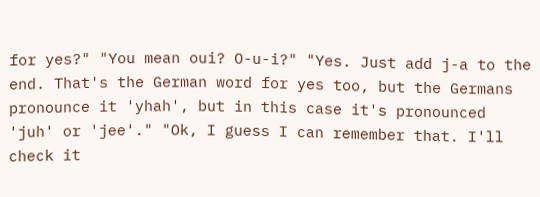for yes?" "You mean oui? O-u-i?" "Yes. Just add j-a to the end. That's the German word for yes too, but the Germans pronounce it 'yhah', but in this case it's pronounced 'juh' or 'jee'." "Ok, I guess I can remember that. I'll check it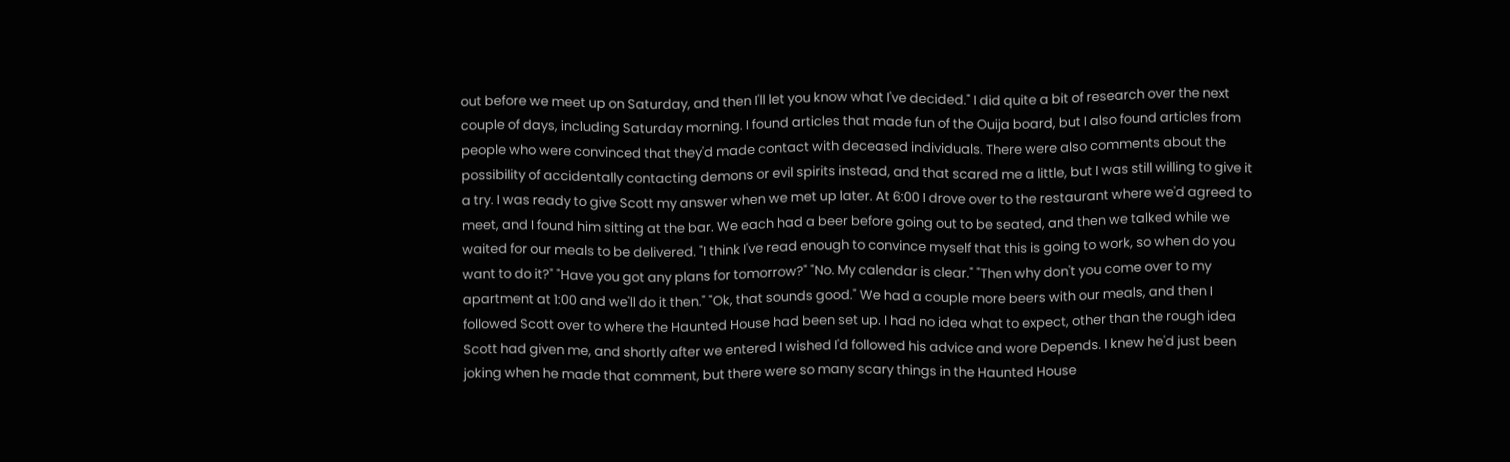out before we meet up on Saturday, and then I'll let you know what I've decided." I did quite a bit of research over the next couple of days, including Saturday morning. I found articles that made fun of the Ouija board, but I also found articles from people who were convinced that they'd made contact with deceased individuals. There were also comments about the possibility of accidentally contacting demons or evil spirits instead, and that scared me a little, but I was still willing to give it a try. I was ready to give Scott my answer when we met up later. At 6:00 I drove over to the restaurant where we'd agreed to meet, and I found him sitting at the bar. We each had a beer before going out to be seated, and then we talked while we waited for our meals to be delivered. "I think I've read enough to convince myself that this is going to work, so when do you want to do it?" "Have you got any plans for tomorrow?" "No. My calendar is clear." "Then why don't you come over to my apartment at 1:00 and we'll do it then." "Ok, that sounds good." We had a couple more beers with our meals, and then I followed Scott over to where the Haunted House had been set up. I had no idea what to expect, other than the rough idea Scott had given me, and shortly after we entered I wished I'd followed his advice and wore Depends. I knew he'd just been joking when he made that comment, but there were so many scary things in the Haunted House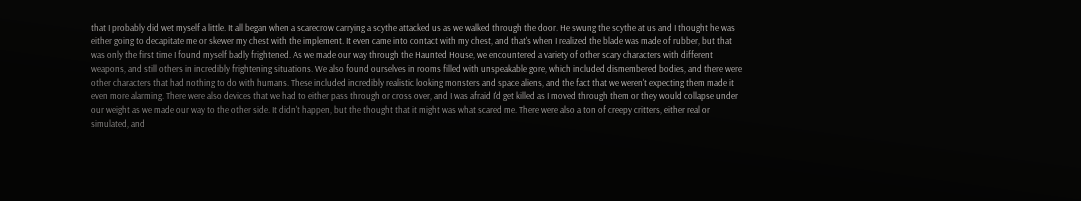that I probably did wet myself a little. It all began when a scarecrow carrying a scythe attacked us as we walked through the door. He swung the scythe at us and I thought he was either going to decapitate me or skewer my chest with the implement. It even came into contact with my chest, and that's when I realized the blade was made of rubber, but that was only the first time I found myself badly frightened. As we made our way through the Haunted House, we encountered a variety of other scary characters with different weapons, and still others in incredibly frightening situations. We also found ourselves in rooms filled with unspeakable gore, which included dismembered bodies, and there were other characters that had nothing to do with humans. These included incredibly realistic looking monsters and space aliens, and the fact that we weren't expecting them made it even more alarming. There were also devices that we had to either pass through or cross over, and I was afraid I'd get killed as I moved through them or they would collapse under our weight as we made our way to the other side. It didn't happen, but the thought that it might was what scared me. There were also a ton of creepy critters, either real or simulated, and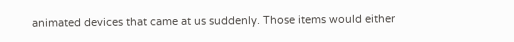animated devices that came at us suddenly. Those items would either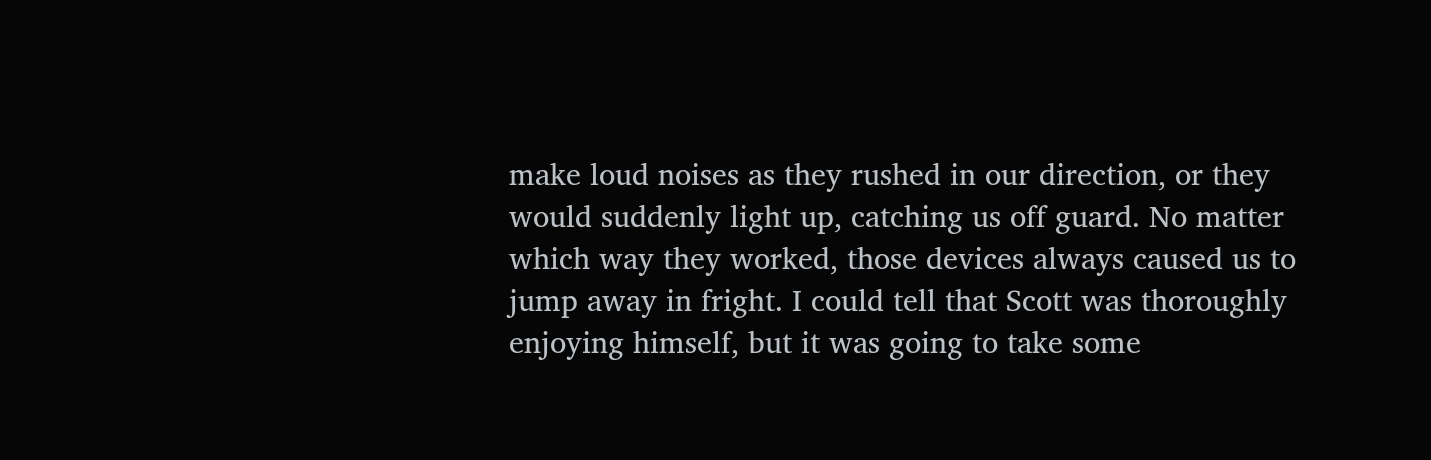make loud noises as they rushed in our direction, or they would suddenly light up, catching us off guard. No matter which way they worked, those devices always caused us to jump away in fright. I could tell that Scott was thoroughly enjoying himself, but it was going to take some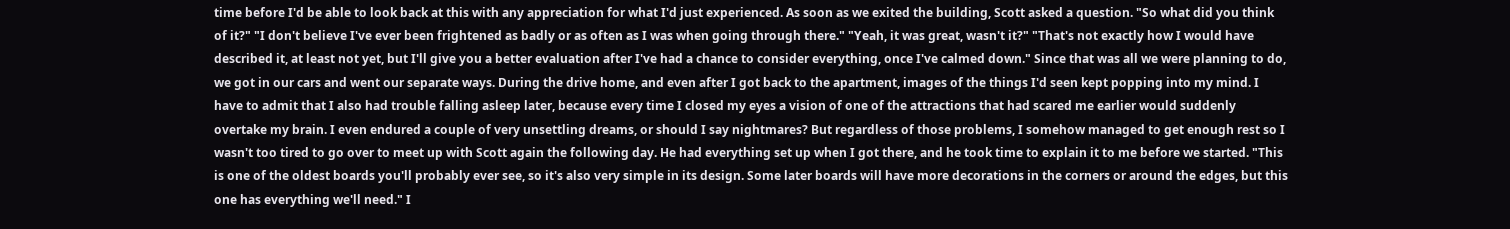time before I'd be able to look back at this with any appreciation for what I'd just experienced. As soon as we exited the building, Scott asked a question. "So what did you think of it?" "I don't believe I've ever been frightened as badly or as often as I was when going through there." "Yeah, it was great, wasn't it?" "That's not exactly how I would have described it, at least not yet, but I'll give you a better evaluation after I've had a chance to consider everything, once I've calmed down." Since that was all we were planning to do, we got in our cars and went our separate ways. During the drive home, and even after I got back to the apartment, images of the things I'd seen kept popping into my mind. I have to admit that I also had trouble falling asleep later, because every time I closed my eyes a vision of one of the attractions that had scared me earlier would suddenly overtake my brain. I even endured a couple of very unsettling dreams, or should I say nightmares? But regardless of those problems, I somehow managed to get enough rest so I wasn't too tired to go over to meet up with Scott again the following day. He had everything set up when I got there, and he took time to explain it to me before we started. "This is one of the oldest boards you'll probably ever see, so it's also very simple in its design. Some later boards will have more decorations in the corners or around the edges, but this one has everything we'll need." I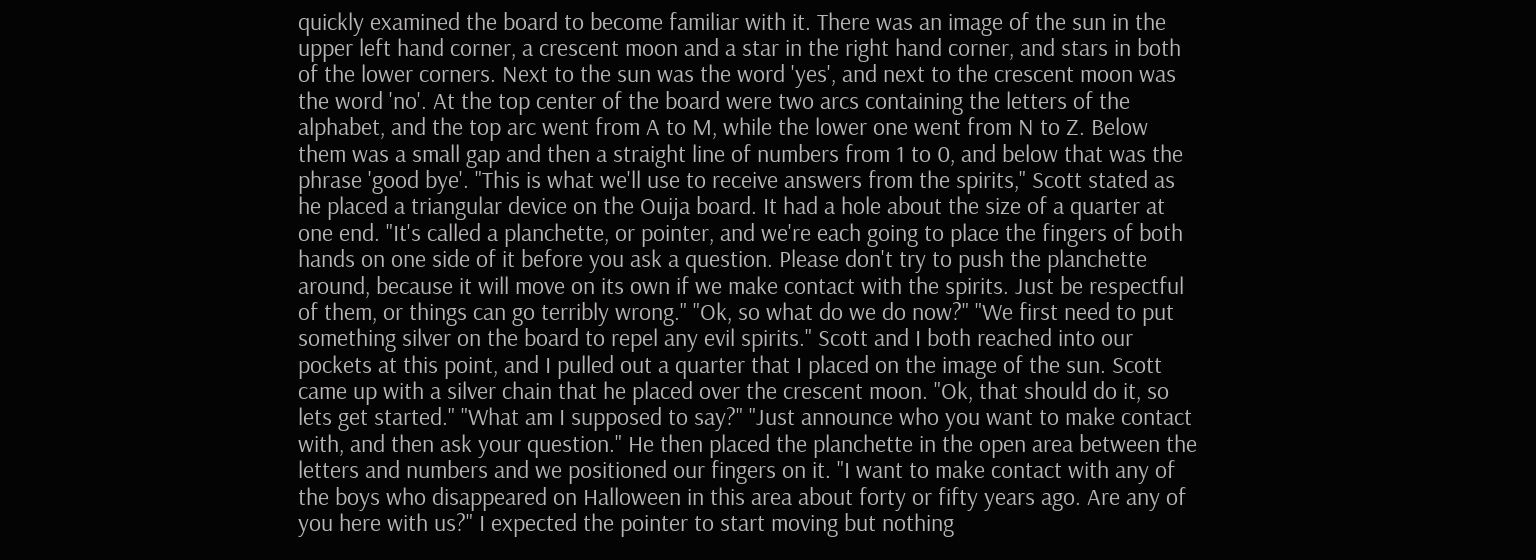quickly examined the board to become familiar with it. There was an image of the sun in the upper left hand corner, a crescent moon and a star in the right hand corner, and stars in both of the lower corners. Next to the sun was the word 'yes', and next to the crescent moon was the word 'no'. At the top center of the board were two arcs containing the letters of the alphabet, and the top arc went from A to M, while the lower one went from N to Z. Below them was a small gap and then a straight line of numbers from 1 to 0, and below that was the phrase 'good bye'. "This is what we'll use to receive answers from the spirits," Scott stated as he placed a triangular device on the Ouija board. It had a hole about the size of a quarter at one end. "It's called a planchette, or pointer, and we're each going to place the fingers of both hands on one side of it before you ask a question. Please don't try to push the planchette around, because it will move on its own if we make contact with the spirits. Just be respectful of them, or things can go terribly wrong." "Ok, so what do we do now?" "We first need to put something silver on the board to repel any evil spirits." Scott and I both reached into our pockets at this point, and I pulled out a quarter that I placed on the image of the sun. Scott came up with a silver chain that he placed over the crescent moon. "Ok, that should do it, so lets get started." "What am I supposed to say?" "Just announce who you want to make contact with, and then ask your question." He then placed the planchette in the open area between the letters and numbers and we positioned our fingers on it. "I want to make contact with any of the boys who disappeared on Halloween in this area about forty or fifty years ago. Are any of you here with us?" I expected the pointer to start moving but nothing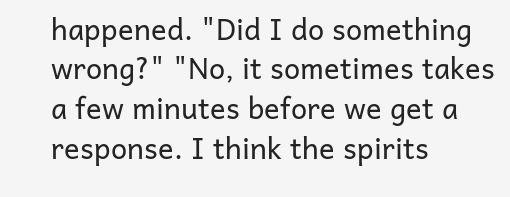happened. "Did I do something wrong?" "No, it sometimes takes a few minutes before we get a response. I think the spirits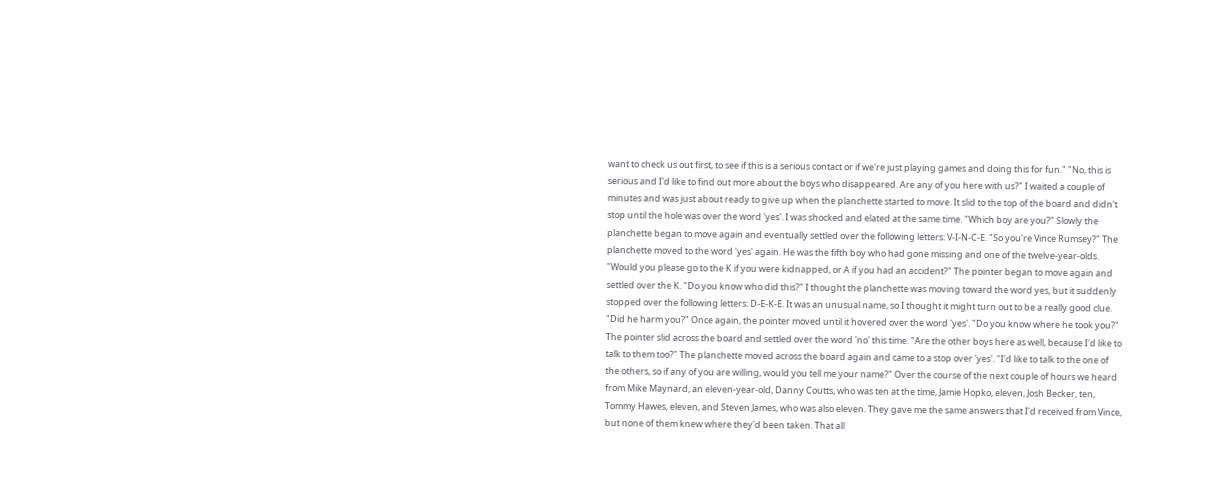want to check us out first, to see if this is a serious contact or if we're just playing games and doing this for fun." "No, this is serious and I'd like to find out more about the boys who disappeared. Are any of you here with us?" I waited a couple of minutes and was just about ready to give up when the planchette started to move. It slid to the top of the board and didn't stop until the hole was over the word 'yes'. I was shocked and elated at the same time. "Which boy are you?" Slowly the planchette began to move again and eventually settled over the following letters: V-I-N-C-E. "So you're Vince Rumsey?" The planchette moved to the word 'yes' again. He was the fifth boy who had gone missing and one of the twelve-year-olds. "Would you please go to the K if you were kidnapped, or A if you had an accident?" The pointer began to move again and settled over the K. "Do you know who did this?" I thought the planchette was moving toward the word yes, but it suddenly stopped over the following letters: D-E-K-E. It was an unusual name, so I thought it might turn out to be a really good clue. "Did he harm you?" Once again, the pointer moved until it hovered over the word 'yes'. "Do you know where he took you?" The pointer slid across the board and settled over the word 'no' this time. "Are the other boys here as well, because I'd like to talk to them too?" The planchette moved across the board again and came to a stop over 'yes'. "I'd like to talk to the one of the others, so if any of you are willing, would you tell me your name?" Over the course of the next couple of hours we heard from Mike Maynard, an eleven-year-old, Danny Coutts, who was ten at the time, Jamie Hopko, eleven, Josh Becker, ten, Tommy Hawes, eleven, and Steven James, who was also eleven. They gave me the same answers that I'd received from Vince, but none of them knew where they'd been taken. That all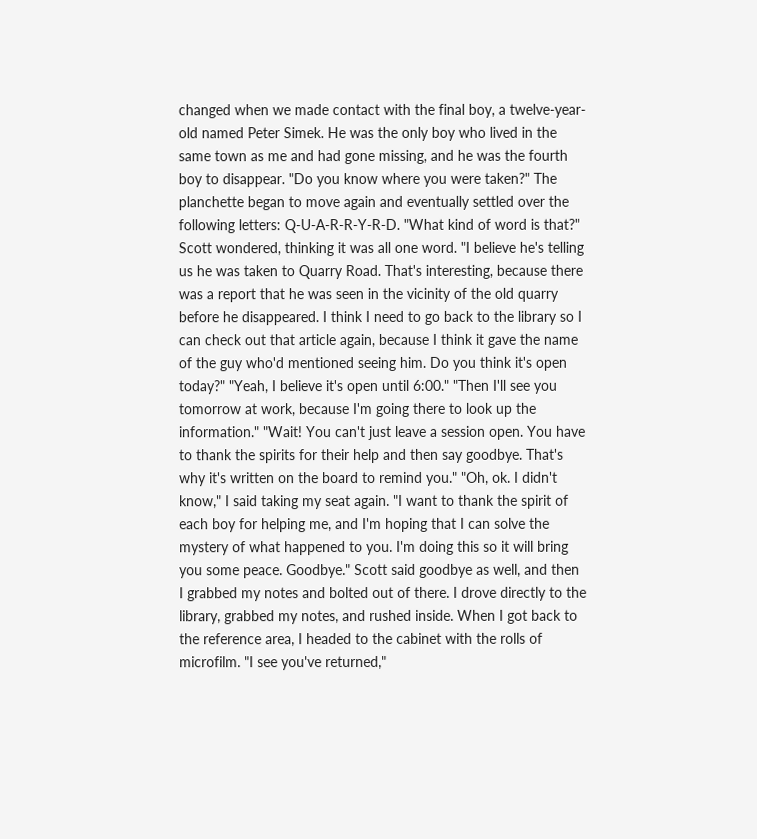changed when we made contact with the final boy, a twelve-year-old named Peter Simek. He was the only boy who lived in the same town as me and had gone missing, and he was the fourth boy to disappear. "Do you know where you were taken?" The planchette began to move again and eventually settled over the following letters: Q-U-A-R-R-Y-R-D. "What kind of word is that?" Scott wondered, thinking it was all one word. "I believe he's telling us he was taken to Quarry Road. That's interesting, because there was a report that he was seen in the vicinity of the old quarry before he disappeared. I think I need to go back to the library so I can check out that article again, because I think it gave the name of the guy who'd mentioned seeing him. Do you think it's open today?" "Yeah, I believe it's open until 6:00." "Then I'll see you tomorrow at work, because I'm going there to look up the information." "Wait! You can't just leave a session open. You have to thank the spirits for their help and then say goodbye. That's why it's written on the board to remind you." "Oh, ok. I didn't know," I said taking my seat again. "I want to thank the spirit of each boy for helping me, and I'm hoping that I can solve the mystery of what happened to you. I'm doing this so it will bring you some peace. Goodbye." Scott said goodbye as well, and then I grabbed my notes and bolted out of there. I drove directly to the library, grabbed my notes, and rushed inside. When I got back to the reference area, I headed to the cabinet with the rolls of microfilm. "I see you've returned,"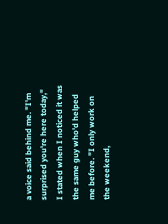a voice said behind me. "I'm surprised you're here today," I stated when I noticed it was the same guy who'd helped me before. "I only work on the weekend,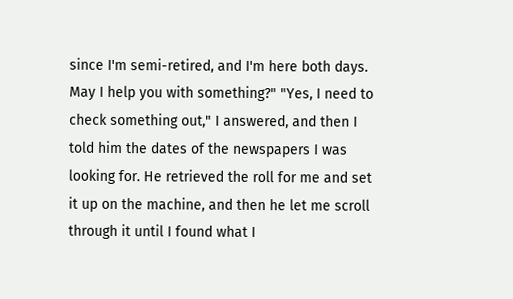since I'm semi-retired, and I'm here both days. May I help you with something?" "Yes, I need to check something out," I answered, and then I told him the dates of the newspapers I was looking for. He retrieved the roll for me and set it up on the machine, and then he let me scroll through it until I found what I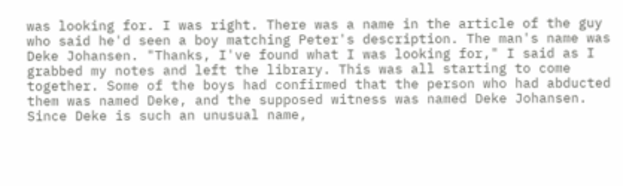was looking for. I was right. There was a name in the article of the guy who said he'd seen a boy matching Peter's description. The man's name was Deke Johansen. "Thanks, I've found what I was looking for," I said as I grabbed my notes and left the library. This was all starting to come together. Some of the boys had confirmed that the person who had abducted them was named Deke, and the supposed witness was named Deke Johansen. Since Deke is such an unusual name,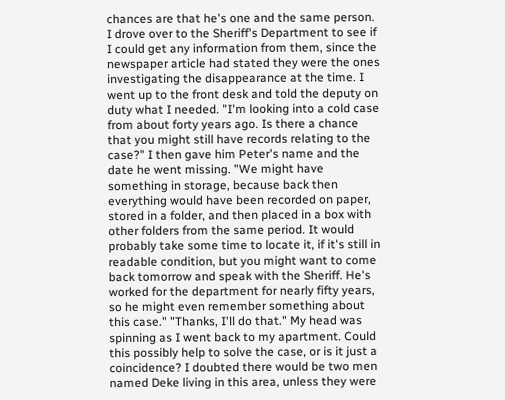chances are that he's one and the same person. I drove over to the Sheriff's Department to see if I could get any information from them, since the newspaper article had stated they were the ones investigating the disappearance at the time. I went up to the front desk and told the deputy on duty what I needed. "I'm looking into a cold case from about forty years ago. Is there a chance that you might still have records relating to the case?" I then gave him Peter's name and the date he went missing. "We might have something in storage, because back then everything would have been recorded on paper, stored in a folder, and then placed in a box with other folders from the same period. It would probably take some time to locate it, if it's still in readable condition, but you might want to come back tomorrow and speak with the Sheriff. He's worked for the department for nearly fifty years, so he might even remember something about this case." "Thanks, I'll do that." My head was spinning as I went back to my apartment. Could this possibly help to solve the case, or is it just a coincidence? I doubted there would be two men named Deke living in this area, unless they were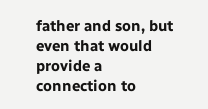father and son, but even that would provide a connection to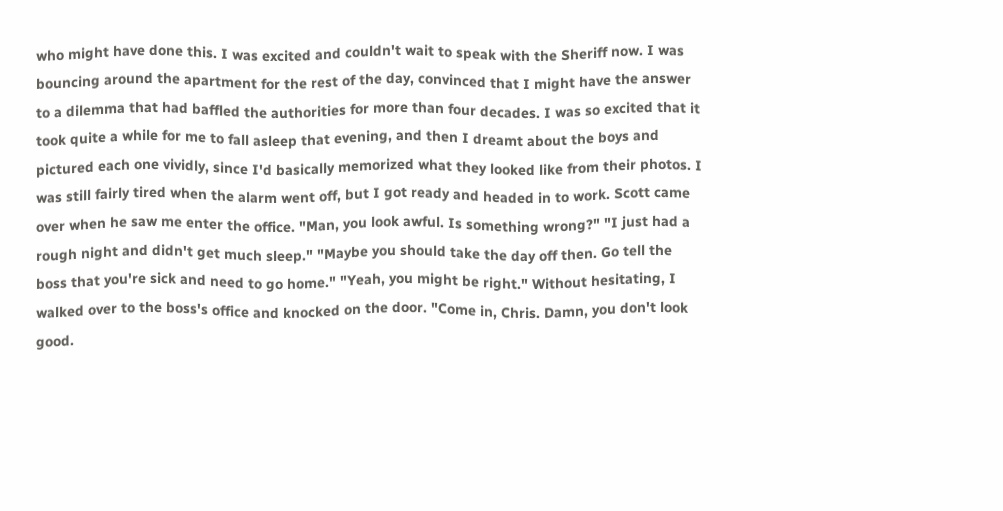who might have done this. I was excited and couldn't wait to speak with the Sheriff now. I was bouncing around the apartment for the rest of the day, convinced that I might have the answer to a dilemma that had baffled the authorities for more than four decades. I was so excited that it took quite a while for me to fall asleep that evening, and then I dreamt about the boys and pictured each one vividly, since I'd basically memorized what they looked like from their photos. I was still fairly tired when the alarm went off, but I got ready and headed in to work. Scott came over when he saw me enter the office. "Man, you look awful. Is something wrong?" "I just had a rough night and didn't get much sleep." "Maybe you should take the day off then. Go tell the boss that you're sick and need to go home." "Yeah, you might be right." Without hesitating, I walked over to the boss's office and knocked on the door. "Come in, Chris. Damn, you don't look good.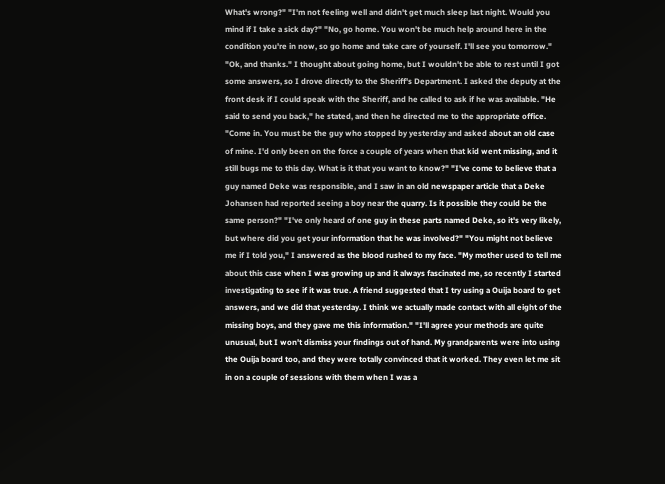What's wrong?" "I'm not feeling well and didn't get much sleep last night. Would you mind if I take a sick day?" "No, go home. You won't be much help around here in the condition you're in now, so go home and take care of yourself. I'll see you tomorrow." "Ok, and thanks." I thought about going home, but I wouldn't be able to rest until I got some answers, so I drove directly to the Sheriff's Department. I asked the deputy at the front desk if I could speak with the Sheriff, and he called to ask if he was available. "He said to send you back," he stated, and then he directed me to the appropriate office. "Come in. You must be the guy who stopped by yesterday and asked about an old case of mine. I'd only been on the force a couple of years when that kid went missing, and it still bugs me to this day. What is it that you want to know?" "I've come to believe that a guy named Deke was responsible, and I saw in an old newspaper article that a Deke Johansen had reported seeing a boy near the quarry. Is it possible they could be the same person?" "I've only heard of one guy in these parts named Deke, so it's very likely, but where did you get your information that he was involved?" "You might not believe me if I told you," I answered as the blood rushed to my face. "My mother used to tell me about this case when I was growing up and it always fascinated me, so recently I started investigating to see if it was true. A friend suggested that I try using a Ouija board to get answers, and we did that yesterday. I think we actually made contact with all eight of the missing boys, and they gave me this information." "I'll agree your methods are quite unusual, but I won't dismiss your findings out of hand. My grandparents were into using the Ouija board too, and they were totally convinced that it worked. They even let me sit in on a couple of sessions with them when I was a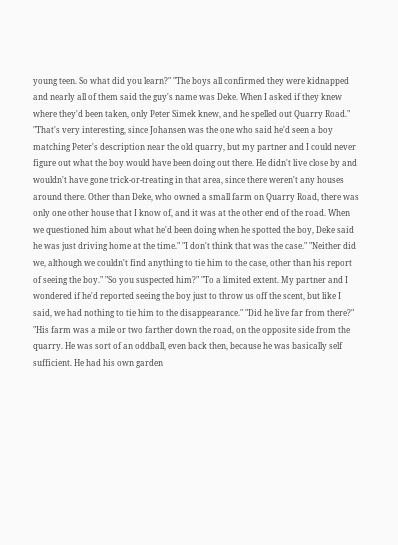young teen. So what did you learn?" "The boys all confirmed they were kidnapped and nearly all of them said the guy's name was Deke. When I asked if they knew where they'd been taken, only Peter Simek knew, and he spelled out Quarry Road." "That's very interesting, since Johansen was the one who said he'd seen a boy matching Peter's description near the old quarry, but my partner and I could never figure out what the boy would have been doing out there. He didn't live close by and wouldn't have gone trick-or-treating in that area, since there weren't any houses around there. Other than Deke, who owned a small farm on Quarry Road, there was only one other house that I know of, and it was at the other end of the road. When we questioned him about what he'd been doing when he spotted the boy, Deke said he was just driving home at the time." "I don't think that was the case." "Neither did we, although we couldn't find anything to tie him to the case, other than his report of seeing the boy." "So you suspected him?" "To a limited extent. My partner and I wondered if he'd reported seeing the boy just to throw us off the scent, but like I said, we had nothing to tie him to the disappearance." "Did he live far from there?" "His farm was a mile or two farther down the road, on the opposite side from the quarry. He was sort of an oddball, even back then, because he was basically self sufficient. He had his own garden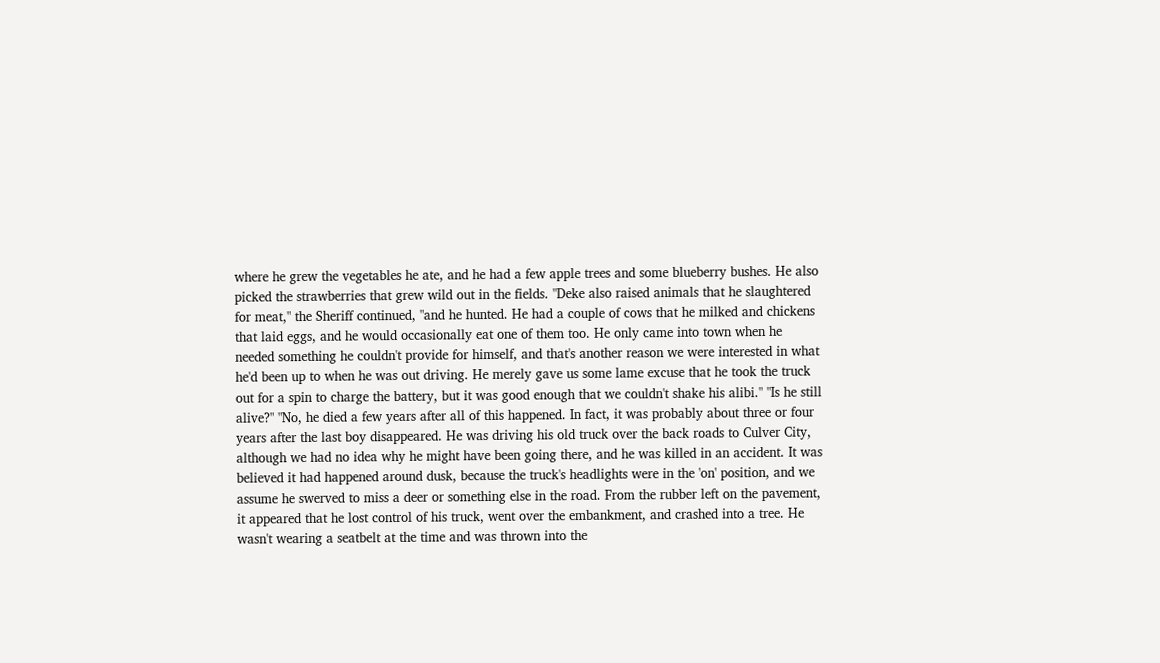where he grew the vegetables he ate, and he had a few apple trees and some blueberry bushes. He also picked the strawberries that grew wild out in the fields. "Deke also raised animals that he slaughtered for meat," the Sheriff continued, "and he hunted. He had a couple of cows that he milked and chickens that laid eggs, and he would occasionally eat one of them too. He only came into town when he needed something he couldn't provide for himself, and that's another reason we were interested in what he'd been up to when he was out driving. He merely gave us some lame excuse that he took the truck out for a spin to charge the battery, but it was good enough that we couldn't shake his alibi." "Is he still alive?" "No, he died a few years after all of this happened. In fact, it was probably about three or four years after the last boy disappeared. He was driving his old truck over the back roads to Culver City, although we had no idea why he might have been going there, and he was killed in an accident. It was believed it had happened around dusk, because the truck's headlights were in the 'on' position, and we assume he swerved to miss a deer or something else in the road. From the rubber left on the pavement, it appeared that he lost control of his truck, went over the embankment, and crashed into a tree. He wasn't wearing a seatbelt at the time and was thrown into the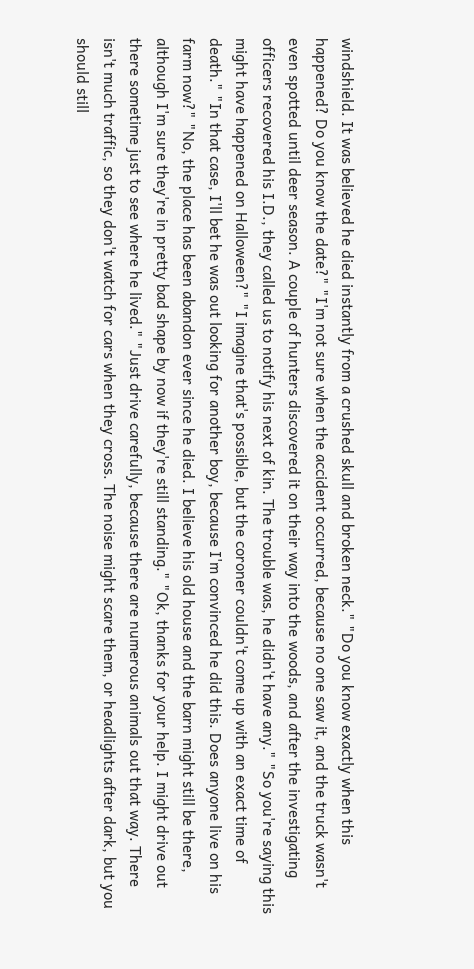windshield. It was believed he died instantly from a crushed skull and broken neck." "Do you know exactly when this happened? Do you know the date?" "I'm not sure when the accident occurred, because no one saw it, and the truck wasn't even spotted until deer season. A couple of hunters discovered it on their way into the woods, and after the investigating officers recovered his I.D., they called us to notify his next of kin. The trouble was, he didn't have any." "So you're saying this might have happened on Halloween?" "I imagine that's possible, but the coroner couldn't come up with an exact time of death." "In that case, I'll bet he was out looking for another boy, because I'm convinced he did this. Does anyone live on his farm now?" "No, the place has been abandon ever since he died. I believe his old house and the barn might still be there, although I'm sure they're in pretty bad shape by now if they're still standing." "Ok, thanks for your help. I might drive out there sometime just to see where he lived." "Just drive carefully, because there are numerous animals out that way. There isn't much traffic, so they don't watch for cars when they cross. The noise might scare them, or headlights after dark, but you should still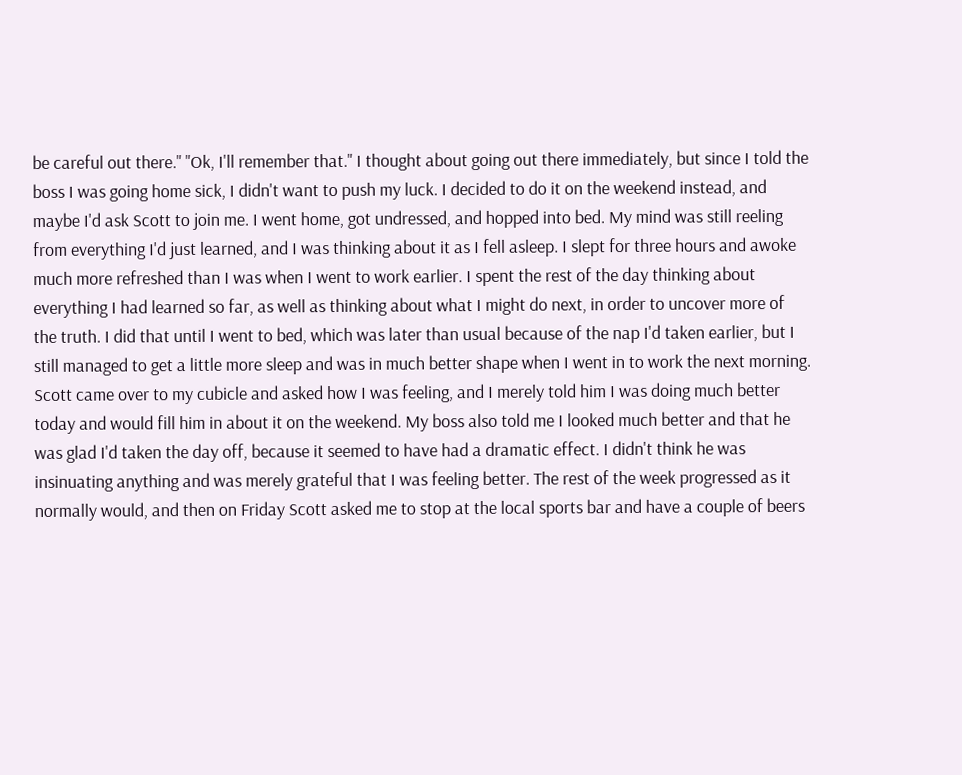be careful out there." "Ok, I'll remember that." I thought about going out there immediately, but since I told the boss I was going home sick, I didn't want to push my luck. I decided to do it on the weekend instead, and maybe I'd ask Scott to join me. I went home, got undressed, and hopped into bed. My mind was still reeling from everything I'd just learned, and I was thinking about it as I fell asleep. I slept for three hours and awoke much more refreshed than I was when I went to work earlier. I spent the rest of the day thinking about everything I had learned so far, as well as thinking about what I might do next, in order to uncover more of the truth. I did that until I went to bed, which was later than usual because of the nap I'd taken earlier, but I still managed to get a little more sleep and was in much better shape when I went in to work the next morning. Scott came over to my cubicle and asked how I was feeling, and I merely told him I was doing much better today and would fill him in about it on the weekend. My boss also told me I looked much better and that he was glad I'd taken the day off, because it seemed to have had a dramatic effect. I didn't think he was insinuating anything and was merely grateful that I was feeling better. The rest of the week progressed as it normally would, and then on Friday Scott asked me to stop at the local sports bar and have a couple of beers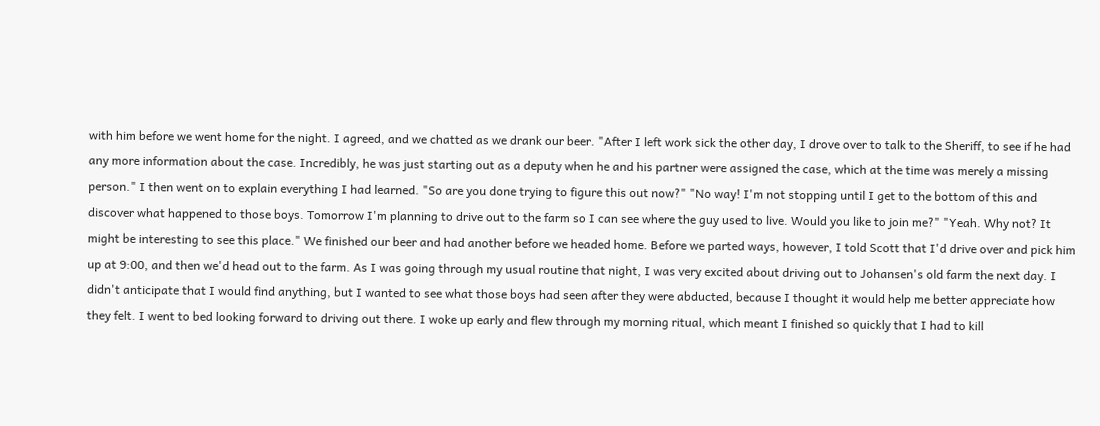with him before we went home for the night. I agreed, and we chatted as we drank our beer. "After I left work sick the other day, I drove over to talk to the Sheriff, to see if he had any more information about the case. Incredibly, he was just starting out as a deputy when he and his partner were assigned the case, which at the time was merely a missing person." I then went on to explain everything I had learned. "So are you done trying to figure this out now?" "No way! I'm not stopping until I get to the bottom of this and discover what happened to those boys. Tomorrow I'm planning to drive out to the farm so I can see where the guy used to live. Would you like to join me?" "Yeah. Why not? It might be interesting to see this place." We finished our beer and had another before we headed home. Before we parted ways, however, I told Scott that I'd drive over and pick him up at 9:00, and then we'd head out to the farm. As I was going through my usual routine that night, I was very excited about driving out to Johansen's old farm the next day. I didn't anticipate that I would find anything, but I wanted to see what those boys had seen after they were abducted, because I thought it would help me better appreciate how they felt. I went to bed looking forward to driving out there. I woke up early and flew through my morning ritual, which meant I finished so quickly that I had to kill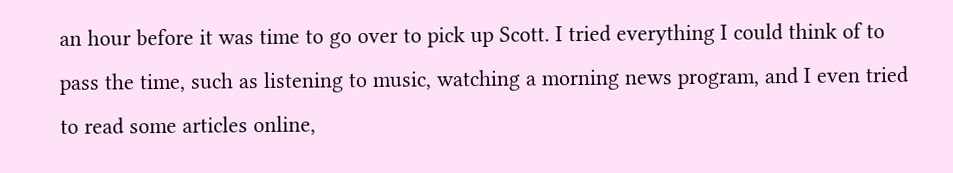an hour before it was time to go over to pick up Scott. I tried everything I could think of to pass the time, such as listening to music, watching a morning news program, and I even tried to read some articles online,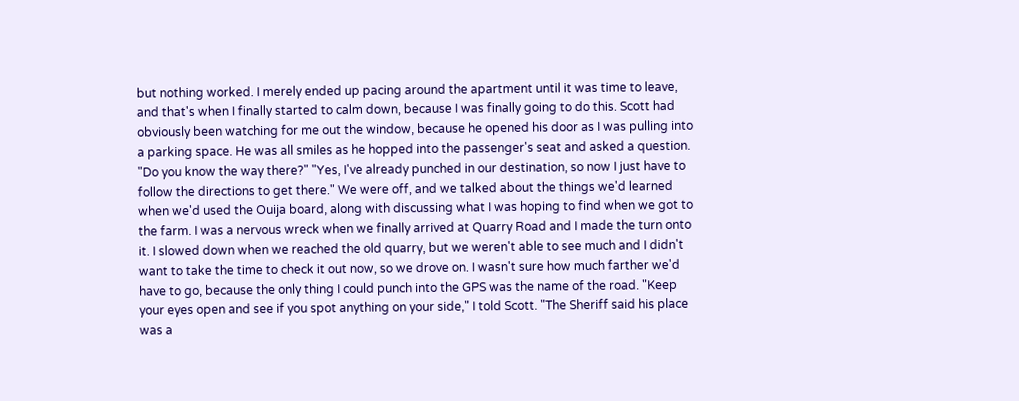but nothing worked. I merely ended up pacing around the apartment until it was time to leave, and that's when I finally started to calm down, because I was finally going to do this. Scott had obviously been watching for me out the window, because he opened his door as I was pulling into a parking space. He was all smiles as he hopped into the passenger's seat and asked a question. "Do you know the way there?" "Yes, I've already punched in our destination, so now I just have to follow the directions to get there." We were off, and we talked about the things we'd learned when we'd used the Ouija board, along with discussing what I was hoping to find when we got to the farm. I was a nervous wreck when we finally arrived at Quarry Road and I made the turn onto it. I slowed down when we reached the old quarry, but we weren't able to see much and I didn't want to take the time to check it out now, so we drove on. I wasn't sure how much farther we'd have to go, because the only thing I could punch into the GPS was the name of the road. "Keep your eyes open and see if you spot anything on your side," I told Scott. "The Sheriff said his place was a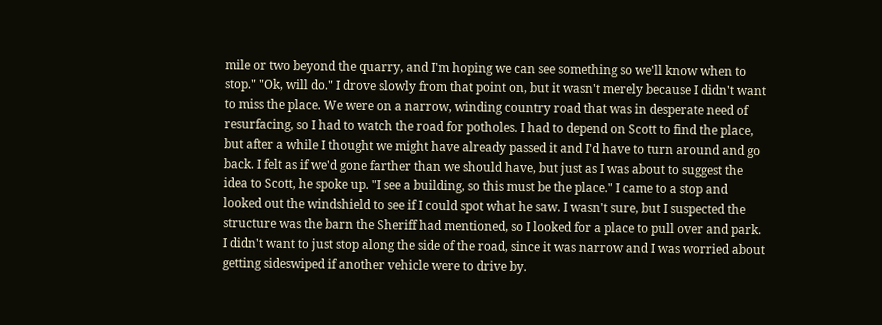mile or two beyond the quarry, and I'm hoping we can see something so we'll know when to stop." "Ok, will do." I drove slowly from that point on, but it wasn't merely because I didn't want to miss the place. We were on a narrow, winding country road that was in desperate need of resurfacing, so I had to watch the road for potholes. I had to depend on Scott to find the place, but after a while I thought we might have already passed it and I'd have to turn around and go back. I felt as if we'd gone farther than we should have, but just as I was about to suggest the idea to Scott, he spoke up. "I see a building, so this must be the place." I came to a stop and looked out the windshield to see if I could spot what he saw. I wasn't sure, but I suspected the structure was the barn the Sheriff had mentioned, so I looked for a place to pull over and park. I didn't want to just stop along the side of the road, since it was narrow and I was worried about getting sideswiped if another vehicle were to drive by.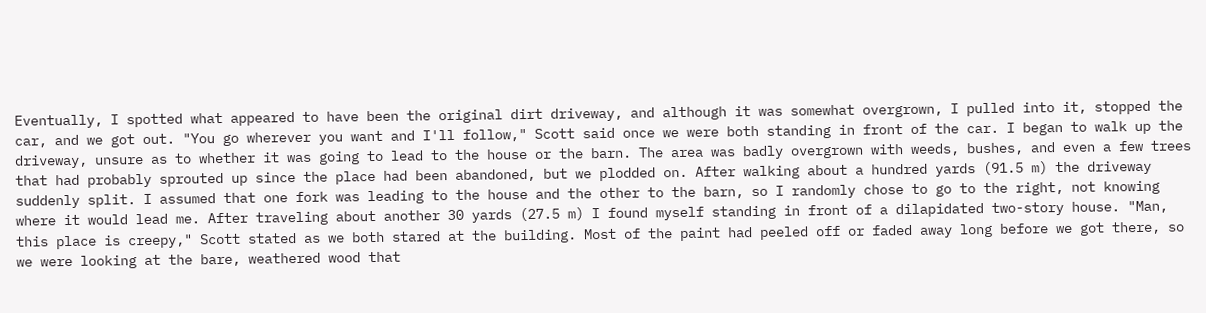Eventually, I spotted what appeared to have been the original dirt driveway, and although it was somewhat overgrown, I pulled into it, stopped the car, and we got out. "You go wherever you want and I'll follow," Scott said once we were both standing in front of the car. I began to walk up the driveway, unsure as to whether it was going to lead to the house or the barn. The area was badly overgrown with weeds, bushes, and even a few trees that had probably sprouted up since the place had been abandoned, but we plodded on. After walking about a hundred yards (91.5 m) the driveway suddenly split. I assumed that one fork was leading to the house and the other to the barn, so I randomly chose to go to the right, not knowing where it would lead me. After traveling about another 30 yards (27.5 m) I found myself standing in front of a dilapidated two-story house. "Man, this place is creepy," Scott stated as we both stared at the building. Most of the paint had peeled off or faded away long before we got there, so we were looking at the bare, weathered wood that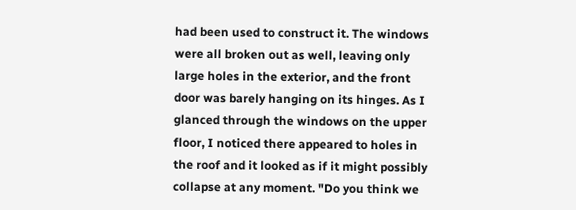had been used to construct it. The windows were all broken out as well, leaving only large holes in the exterior, and the front door was barely hanging on its hinges. As I glanced through the windows on the upper floor, I noticed there appeared to holes in the roof and it looked as if it might possibly collapse at any moment. "Do you think we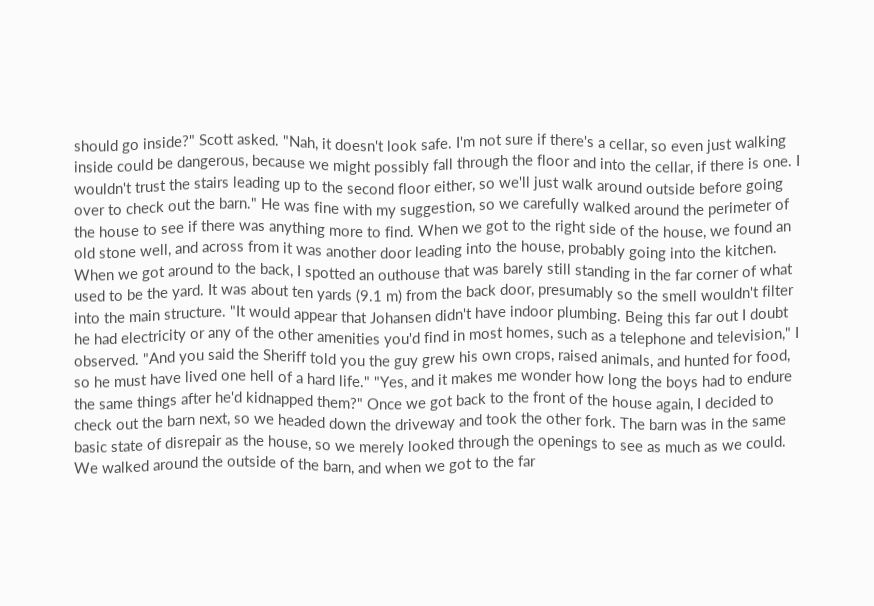should go inside?" Scott asked. "Nah, it doesn't look safe. I'm not sure if there's a cellar, so even just walking inside could be dangerous, because we might possibly fall through the floor and into the cellar, if there is one. I wouldn't trust the stairs leading up to the second floor either, so we'll just walk around outside before going over to check out the barn." He was fine with my suggestion, so we carefully walked around the perimeter of the house to see if there was anything more to find. When we got to the right side of the house, we found an old stone well, and across from it was another door leading into the house, probably going into the kitchen. When we got around to the back, I spotted an outhouse that was barely still standing in the far corner of what used to be the yard. It was about ten yards (9.1 m) from the back door, presumably so the smell wouldn't filter into the main structure. "It would appear that Johansen didn't have indoor plumbing. Being this far out I doubt he had electricity or any of the other amenities you'd find in most homes, such as a telephone and television," I observed. "And you said the Sheriff told you the guy grew his own crops, raised animals, and hunted for food, so he must have lived one hell of a hard life." "Yes, and it makes me wonder how long the boys had to endure the same things after he'd kidnapped them?" Once we got back to the front of the house again, I decided to check out the barn next, so we headed down the driveway and took the other fork. The barn was in the same basic state of disrepair as the house, so we merely looked through the openings to see as much as we could. We walked around the outside of the barn, and when we got to the far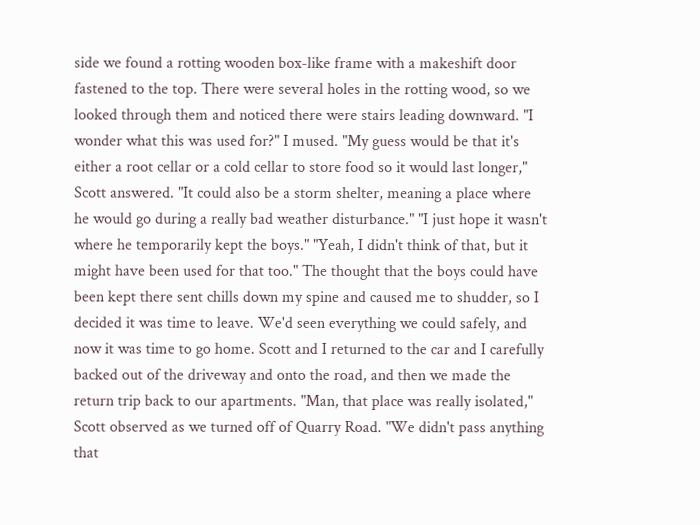side we found a rotting wooden box-like frame with a makeshift door fastened to the top. There were several holes in the rotting wood, so we looked through them and noticed there were stairs leading downward. "I wonder what this was used for?" I mused. "My guess would be that it's either a root cellar or a cold cellar to store food so it would last longer," Scott answered. "It could also be a storm shelter, meaning a place where he would go during a really bad weather disturbance." "I just hope it wasn't where he temporarily kept the boys." "Yeah, I didn't think of that, but it might have been used for that too." The thought that the boys could have been kept there sent chills down my spine and caused me to shudder, so I decided it was time to leave. We'd seen everything we could safely, and now it was time to go home. Scott and I returned to the car and I carefully backed out of the driveway and onto the road, and then we made the return trip back to our apartments. "Man, that place was really isolated," Scott observed as we turned off of Quarry Road. "We didn't pass anything that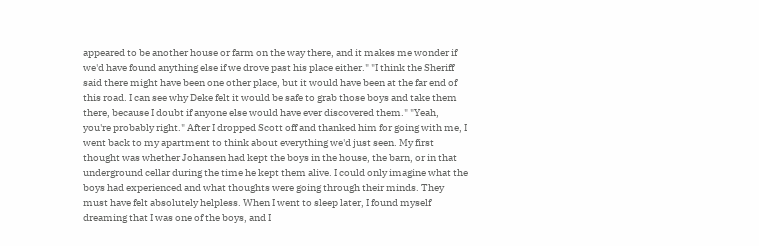appeared to be another house or farm on the way there, and it makes me wonder if we'd have found anything else if we drove past his place either." "I think the Sheriff said there might have been one other place, but it would have been at the far end of this road. I can see why Deke felt it would be safe to grab those boys and take them there, because I doubt if anyone else would have ever discovered them." "Yeah, you're probably right." After I dropped Scott off and thanked him for going with me, I went back to my apartment to think about everything we'd just seen. My first thought was whether Johansen had kept the boys in the house, the barn, or in that underground cellar during the time he kept them alive. I could only imagine what the boys had experienced and what thoughts were going through their minds. They must have felt absolutely helpless. When I went to sleep later, I found myself dreaming that I was one of the boys, and I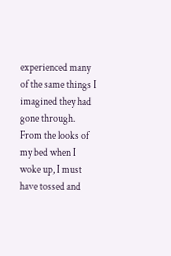experienced many of the same things I imagined they had gone through. From the looks of my bed when I woke up, I must have tossed and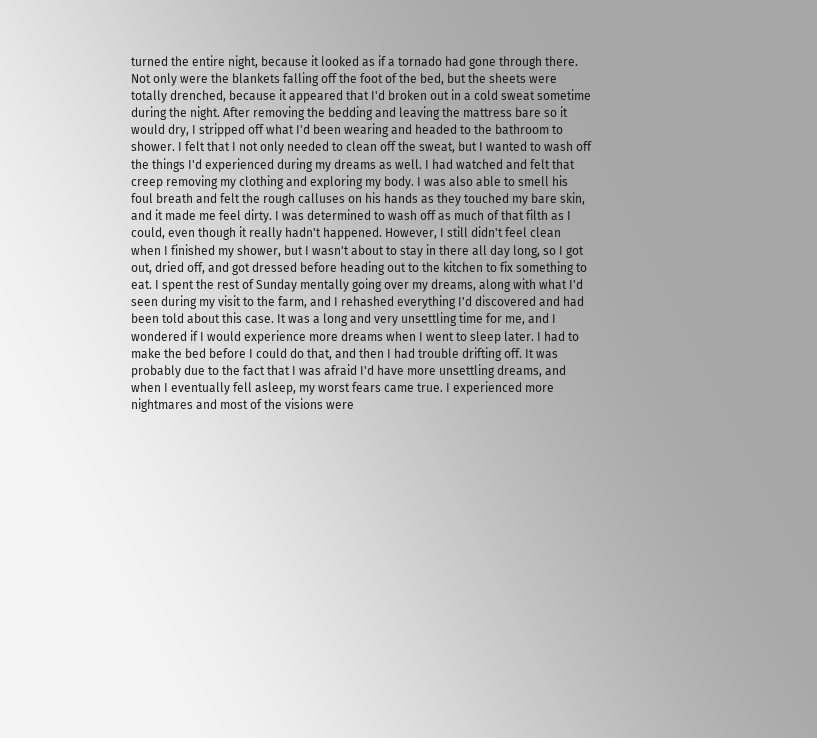turned the entire night, because it looked as if a tornado had gone through there. Not only were the blankets falling off the foot of the bed, but the sheets were totally drenched, because it appeared that I'd broken out in a cold sweat sometime during the night. After removing the bedding and leaving the mattress bare so it would dry, I stripped off what I'd been wearing and headed to the bathroom to shower. I felt that I not only needed to clean off the sweat, but I wanted to wash off the things I'd experienced during my dreams as well. I had watched and felt that creep removing my clothing and exploring my body. I was also able to smell his foul breath and felt the rough calluses on his hands as they touched my bare skin, and it made me feel dirty. I was determined to wash off as much of that filth as I could, even though it really hadn't happened. However, I still didn't feel clean when I finished my shower, but I wasn't about to stay in there all day long, so I got out, dried off, and got dressed before heading out to the kitchen to fix something to eat. I spent the rest of Sunday mentally going over my dreams, along with what I'd seen during my visit to the farm, and I rehashed everything I'd discovered and had been told about this case. It was a long and very unsettling time for me, and I wondered if I would experience more dreams when I went to sleep later. I had to make the bed before I could do that, and then I had trouble drifting off. It was probably due to the fact that I was afraid I'd have more unsettling dreams, and when I eventually fell asleep, my worst fears came true. I experienced more nightmares and most of the visions were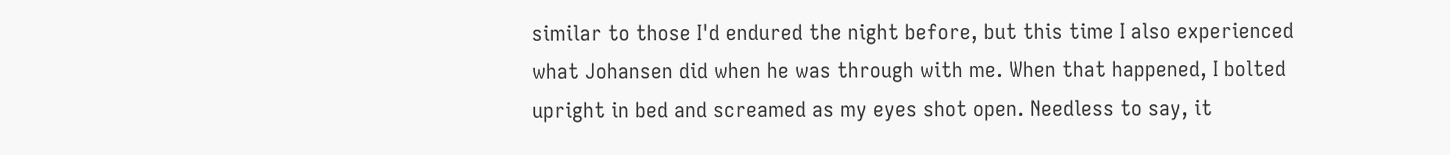similar to those I'd endured the night before, but this time I also experienced what Johansen did when he was through with me. When that happened, I bolted upright in bed and screamed as my eyes shot open. Needless to say, it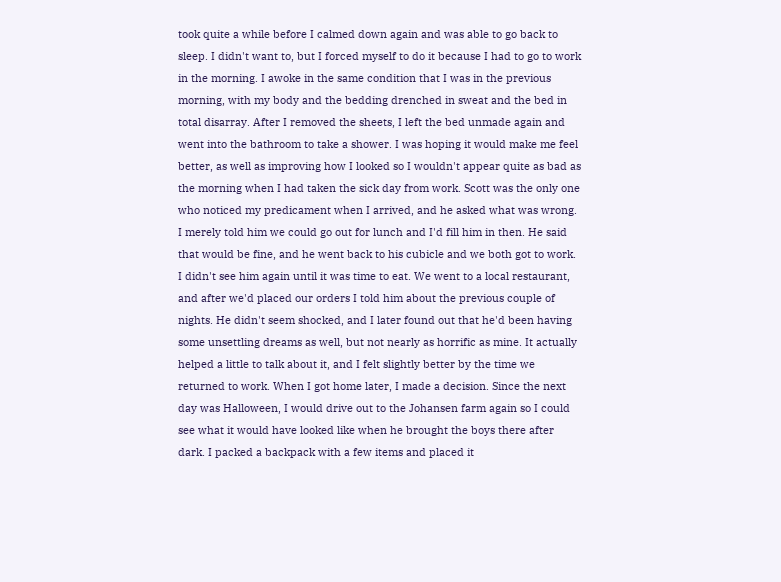took quite a while before I calmed down again and was able to go back to sleep. I didn't want to, but I forced myself to do it because I had to go to work in the morning. I awoke in the same condition that I was in the previous morning, with my body and the bedding drenched in sweat and the bed in total disarray. After I removed the sheets, I left the bed unmade again and went into the bathroom to take a shower. I was hoping it would make me feel better, as well as improving how I looked so I wouldn't appear quite as bad as the morning when I had taken the sick day from work. Scott was the only one who noticed my predicament when I arrived, and he asked what was wrong. I merely told him we could go out for lunch and I'd fill him in then. He said that would be fine, and he went back to his cubicle and we both got to work. I didn't see him again until it was time to eat. We went to a local restaurant, and after we'd placed our orders I told him about the previous couple of nights. He didn't seem shocked, and I later found out that he'd been having some unsettling dreams as well, but not nearly as horrific as mine. It actually helped a little to talk about it, and I felt slightly better by the time we returned to work. When I got home later, I made a decision. Since the next day was Halloween, I would drive out to the Johansen farm again so I could see what it would have looked like when he brought the boys there after dark. I packed a backpack with a few items and placed it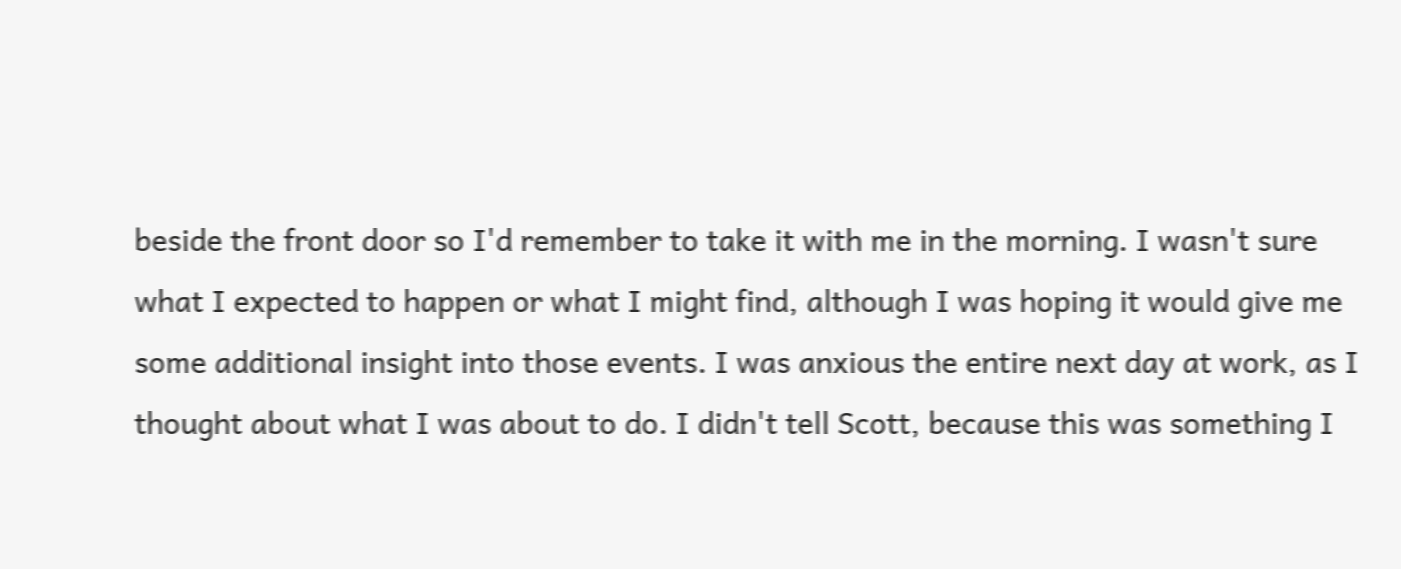beside the front door so I'd remember to take it with me in the morning. I wasn't sure what I expected to happen or what I might find, although I was hoping it would give me some additional insight into those events. I was anxious the entire next day at work, as I thought about what I was about to do. I didn't tell Scott, because this was something I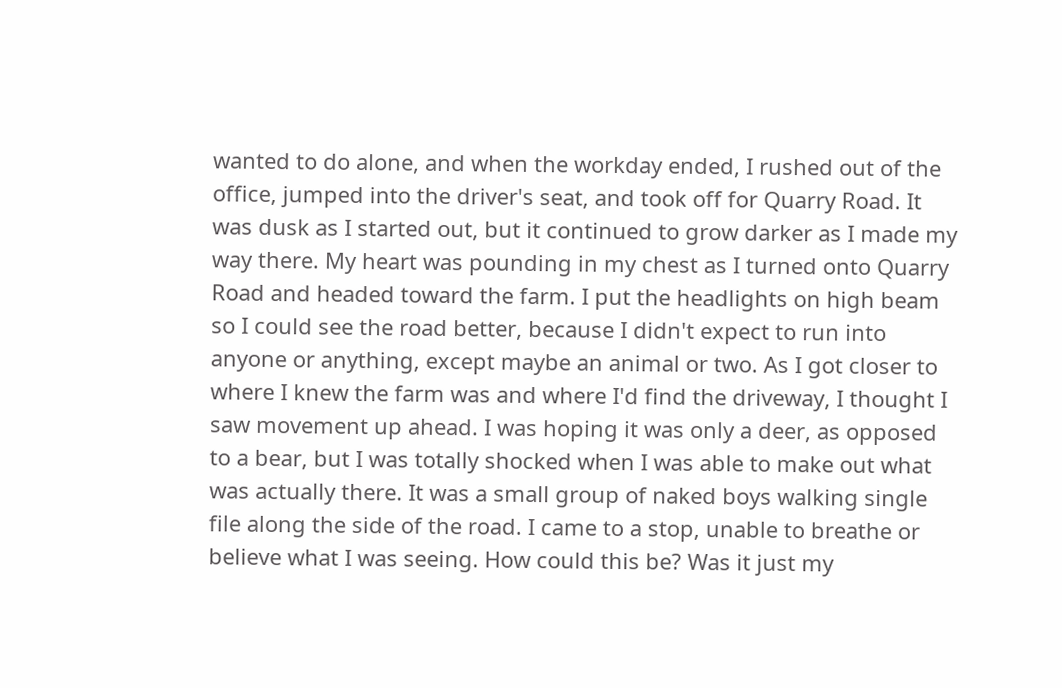wanted to do alone, and when the workday ended, I rushed out of the office, jumped into the driver's seat, and took off for Quarry Road. It was dusk as I started out, but it continued to grow darker as I made my way there. My heart was pounding in my chest as I turned onto Quarry Road and headed toward the farm. I put the headlights on high beam so I could see the road better, because I didn't expect to run into anyone or anything, except maybe an animal or two. As I got closer to where I knew the farm was and where I'd find the driveway, I thought I saw movement up ahead. I was hoping it was only a deer, as opposed to a bear, but I was totally shocked when I was able to make out what was actually there. It was a small group of naked boys walking single file along the side of the road. I came to a stop, unable to breathe or believe what I was seeing. How could this be? Was it just my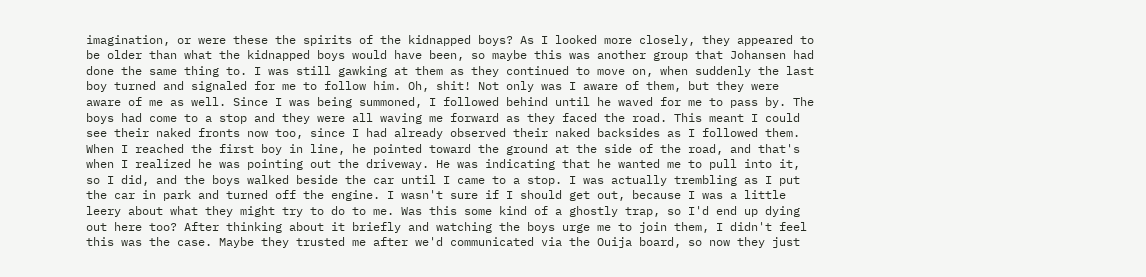imagination, or were these the spirits of the kidnapped boys? As I looked more closely, they appeared to be older than what the kidnapped boys would have been, so maybe this was another group that Johansen had done the same thing to. I was still gawking at them as they continued to move on, when suddenly the last boy turned and signaled for me to follow him. Oh, shit! Not only was I aware of them, but they were aware of me as well. Since I was being summoned, I followed behind until he waved for me to pass by. The boys had come to a stop and they were all waving me forward as they faced the road. This meant I could see their naked fronts now too, since I had already observed their naked backsides as I followed them. When I reached the first boy in line, he pointed toward the ground at the side of the road, and that's when I realized he was pointing out the driveway. He was indicating that he wanted me to pull into it, so I did, and the boys walked beside the car until I came to a stop. I was actually trembling as I put the car in park and turned off the engine. I wasn't sure if I should get out, because I was a little leery about what they might try to do to me. Was this some kind of a ghostly trap, so I'd end up dying out here too? After thinking about it briefly and watching the boys urge me to join them, I didn't feel this was the case. Maybe they trusted me after we'd communicated via the Ouija board, so now they just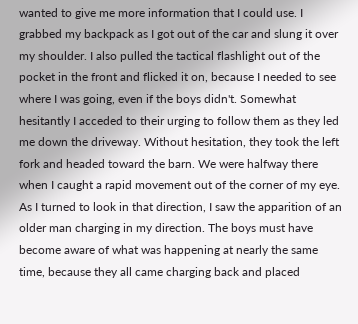wanted to give me more information that I could use. I grabbed my backpack as I got out of the car and slung it over my shoulder. I also pulled the tactical flashlight out of the pocket in the front and flicked it on, because I needed to see where I was going, even if the boys didn't. Somewhat hesitantly I acceded to their urging to follow them as they led me down the driveway. Without hesitation, they took the left fork and headed toward the barn. We were halfway there when I caught a rapid movement out of the corner of my eye. As I turned to look in that direction, I saw the apparition of an older man charging in my direction. The boys must have become aware of what was happening at nearly the same time, because they all came charging back and placed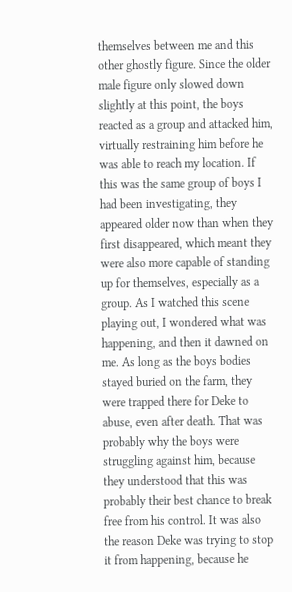themselves between me and this other ghostly figure. Since the older male figure only slowed down slightly at this point, the boys reacted as a group and attacked him, virtually restraining him before he was able to reach my location. If this was the same group of boys I had been investigating, they appeared older now than when they first disappeared, which meant they were also more capable of standing up for themselves, especially as a group. As I watched this scene playing out, I wondered what was happening, and then it dawned on me. As long as the boys bodies stayed buried on the farm, they were trapped there for Deke to abuse, even after death. That was probably why the boys were struggling against him, because they understood that this was probably their best chance to break free from his control. It was also the reason Deke was trying to stop it from happening, because he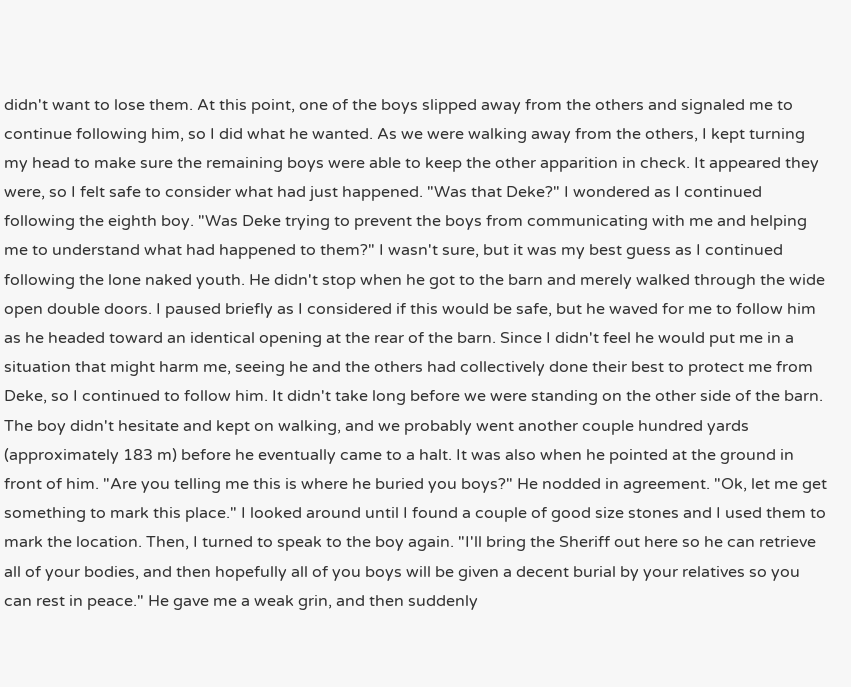didn't want to lose them. At this point, one of the boys slipped away from the others and signaled me to continue following him, so I did what he wanted. As we were walking away from the others, I kept turning my head to make sure the remaining boys were able to keep the other apparition in check. It appeared they were, so I felt safe to consider what had just happened. "Was that Deke?" I wondered as I continued following the eighth boy. "Was Deke trying to prevent the boys from communicating with me and helping me to understand what had happened to them?" I wasn't sure, but it was my best guess as I continued following the lone naked youth. He didn't stop when he got to the barn and merely walked through the wide open double doors. I paused briefly as I considered if this would be safe, but he waved for me to follow him as he headed toward an identical opening at the rear of the barn. Since I didn't feel he would put me in a situation that might harm me, seeing he and the others had collectively done their best to protect me from Deke, so I continued to follow him. It didn't take long before we were standing on the other side of the barn. The boy didn't hesitate and kept on walking, and we probably went another couple hundred yards (approximately 183 m) before he eventually came to a halt. It was also when he pointed at the ground in front of him. "Are you telling me this is where he buried you boys?" He nodded in agreement. "Ok, let me get something to mark this place." I looked around until I found a couple of good size stones and I used them to mark the location. Then, I turned to speak to the boy again. "I'll bring the Sheriff out here so he can retrieve all of your bodies, and then hopefully all of you boys will be given a decent burial by your relatives so you can rest in peace." He gave me a weak grin, and then suddenly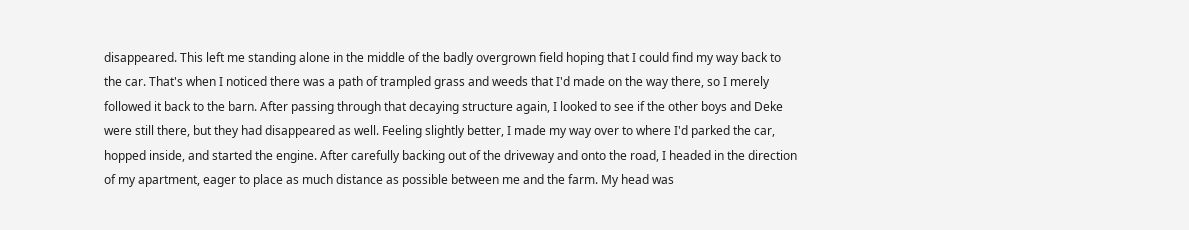disappeared. This left me standing alone in the middle of the badly overgrown field hoping that I could find my way back to the car. That's when I noticed there was a path of trampled grass and weeds that I'd made on the way there, so I merely followed it back to the barn. After passing through that decaying structure again, I looked to see if the other boys and Deke were still there, but they had disappeared as well. Feeling slightly better, I made my way over to where I'd parked the car, hopped inside, and started the engine. After carefully backing out of the driveway and onto the road, I headed in the direction of my apartment, eager to place as much distance as possible between me and the farm. My head was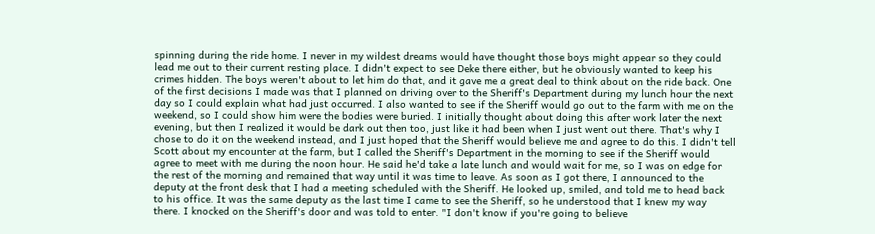spinning during the ride home. I never in my wildest dreams would have thought those boys might appear so they could lead me out to their current resting place. I didn't expect to see Deke there either, but he obviously wanted to keep his crimes hidden. The boys weren't about to let him do that, and it gave me a great deal to think about on the ride back. One of the first decisions I made was that I planned on driving over to the Sheriff's Department during my lunch hour the next day so I could explain what had just occurred. I also wanted to see if the Sheriff would go out to the farm with me on the weekend, so I could show him were the bodies were buried. I initially thought about doing this after work later the next evening, but then I realized it would be dark out then too, just like it had been when I just went out there. That's why I chose to do it on the weekend instead, and I just hoped that the Sheriff would believe me and agree to do this. I didn't tell Scott about my encounter at the farm, but I called the Sheriff's Department in the morning to see if the Sheriff would agree to meet with me during the noon hour. He said he'd take a late lunch and would wait for me, so I was on edge for the rest of the morning and remained that way until it was time to leave. As soon as I got there, I announced to the deputy at the front desk that I had a meeting scheduled with the Sheriff. He looked up, smiled, and told me to head back to his office. It was the same deputy as the last time I came to see the Sheriff, so he understood that I knew my way there. I knocked on the Sheriff's door and was told to enter. "I don't know if you're going to believe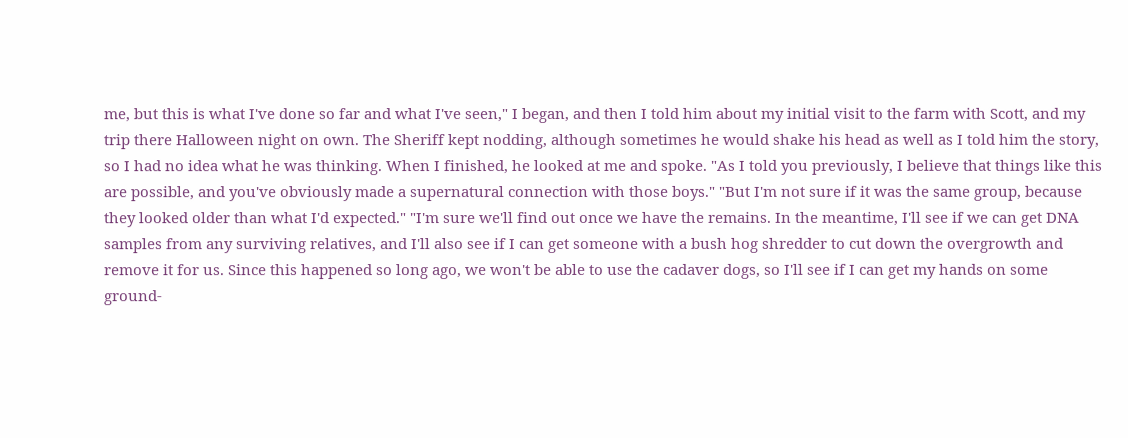me, but this is what I've done so far and what I've seen," I began, and then I told him about my initial visit to the farm with Scott, and my trip there Halloween night on own. The Sheriff kept nodding, although sometimes he would shake his head as well as I told him the story, so I had no idea what he was thinking. When I finished, he looked at me and spoke. "As I told you previously, I believe that things like this are possible, and you've obviously made a supernatural connection with those boys." "But I'm not sure if it was the same group, because they looked older than what I'd expected." "I'm sure we'll find out once we have the remains. In the meantime, I'll see if we can get DNA samples from any surviving relatives, and I'll also see if I can get someone with a bush hog shredder to cut down the overgrowth and remove it for us. Since this happened so long ago, we won't be able to use the cadaver dogs, so I'll see if I can get my hands on some ground-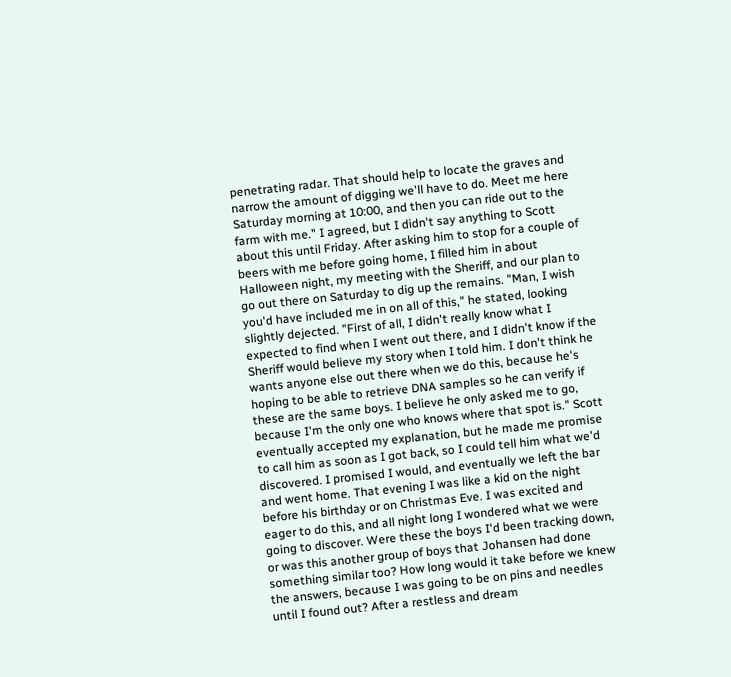penetrating radar. That should help to locate the graves and narrow the amount of digging we'll have to do. Meet me here Saturday morning at 10:00, and then you can ride out to the farm with me." I agreed, but I didn't say anything to Scott about this until Friday. After asking him to stop for a couple of beers with me before going home, I filled him in about Halloween night, my meeting with the Sheriff, and our plan to go out there on Saturday to dig up the remains. "Man, I wish you'd have included me in on all of this," he stated, looking slightly dejected. "First of all, I didn't really know what I expected to find when I went out there, and I didn't know if the Sheriff would believe my story when I told him. I don't think he wants anyone else out there when we do this, because he's hoping to be able to retrieve DNA samples so he can verify if these are the same boys. I believe he only asked me to go, because I'm the only one who knows where that spot is." Scott eventually accepted my explanation, but he made me promise to call him as soon as I got back, so I could tell him what we'd discovered. I promised I would, and eventually we left the bar and went home. That evening I was like a kid on the night before his birthday or on Christmas Eve. I was excited and eager to do this, and all night long I wondered what we were going to discover. Were these the boys I'd been tracking down, or was this another group of boys that Johansen had done something similar too? How long would it take before we knew the answers, because I was going to be on pins and needles until I found out? After a restless and dream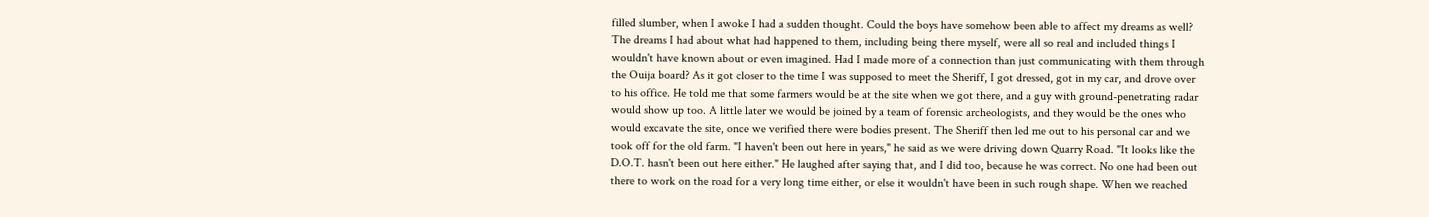filled slumber, when I awoke I had a sudden thought. Could the boys have somehow been able to affect my dreams as well? The dreams I had about what had happened to them, including being there myself, were all so real and included things I wouldn't have known about or even imagined. Had I made more of a connection than just communicating with them through the Ouija board? As it got closer to the time I was supposed to meet the Sheriff, I got dressed, got in my car, and drove over to his office. He told me that some farmers would be at the site when we got there, and a guy with ground-penetrating radar would show up too. A little later we would be joined by a team of forensic archeologists, and they would be the ones who would excavate the site, once we verified there were bodies present. The Sheriff then led me out to his personal car and we took off for the old farm. "I haven't been out here in years," he said as we were driving down Quarry Road. "It looks like the D.O.T. hasn't been out here either." He laughed after saying that, and I did too, because he was correct. No one had been out there to work on the road for a very long time either, or else it wouldn't have been in such rough shape. When we reached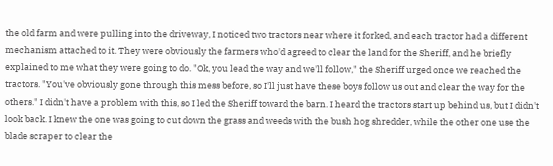the old farm and were pulling into the driveway, I noticed two tractors near where it forked, and each tractor had a different mechanism attached to it. They were obviously the farmers who'd agreed to clear the land for the Sheriff, and he briefly explained to me what they were going to do. "Ok, you lead the way and we'll follow," the Sheriff urged once we reached the tractors. "You've obviously gone through this mess before, so I'll just have these boys follow us out and clear the way for the others." I didn't have a problem with this, so I led the Sheriff toward the barn. I heard the tractors start up behind us, but I didn't look back. I knew the one was going to cut down the grass and weeds with the bush hog shredder, while the other one use the blade scraper to clear the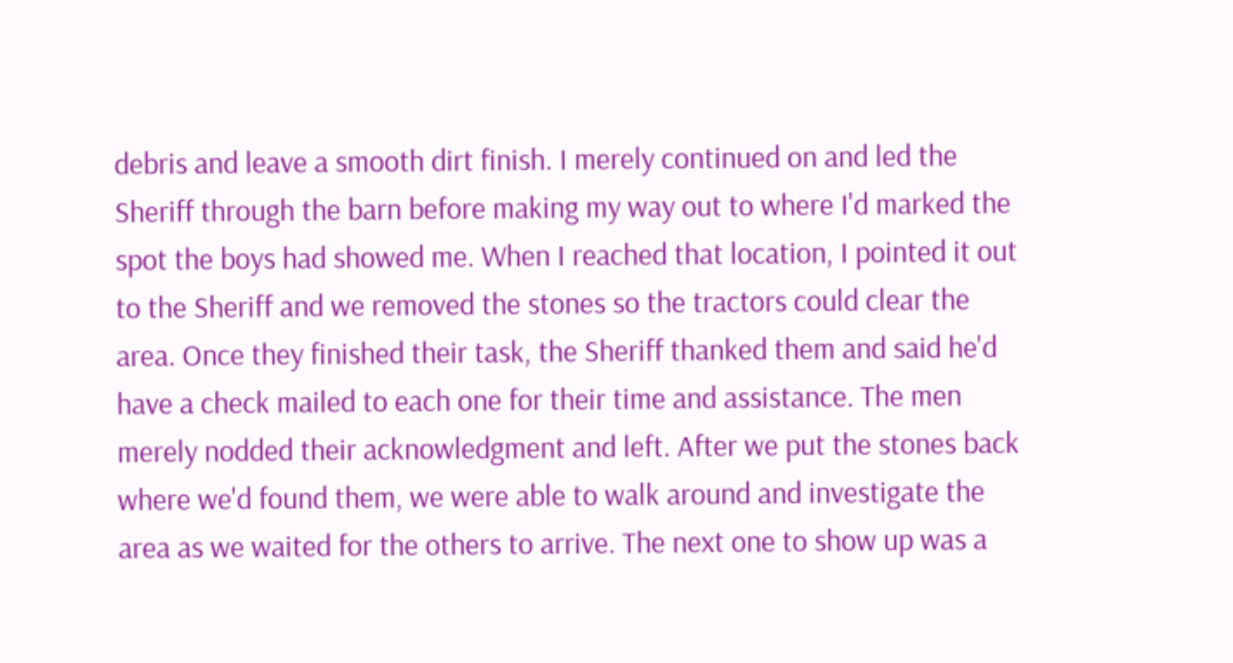debris and leave a smooth dirt finish. I merely continued on and led the Sheriff through the barn before making my way out to where I'd marked the spot the boys had showed me. When I reached that location, I pointed it out to the Sheriff and we removed the stones so the tractors could clear the area. Once they finished their task, the Sheriff thanked them and said he'd have a check mailed to each one for their time and assistance. The men merely nodded their acknowledgment and left. After we put the stones back where we'd found them, we were able to walk around and investigate the area as we waited for the others to arrive. The next one to show up was a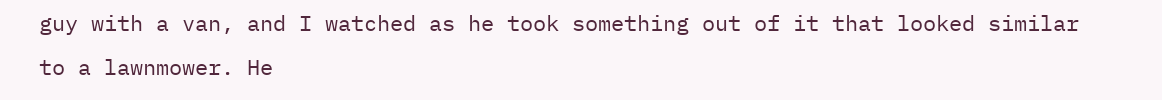guy with a van, and I watched as he took something out of it that looked similar to a lawnmower. He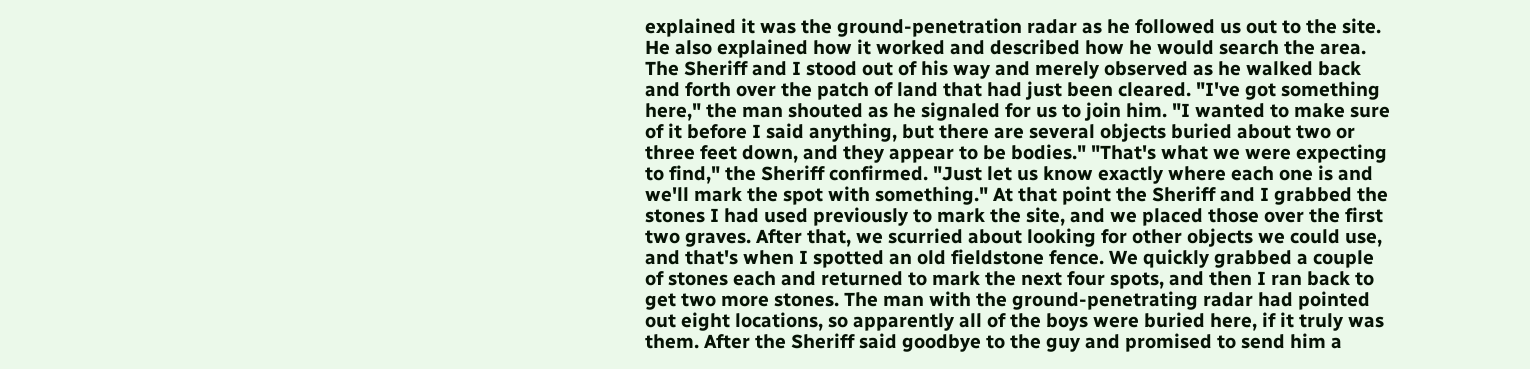explained it was the ground-penetration radar as he followed us out to the site. He also explained how it worked and described how he would search the area. The Sheriff and I stood out of his way and merely observed as he walked back and forth over the patch of land that had just been cleared. "I've got something here," the man shouted as he signaled for us to join him. "I wanted to make sure of it before I said anything, but there are several objects buried about two or three feet down, and they appear to be bodies." "That's what we were expecting to find," the Sheriff confirmed. "Just let us know exactly where each one is and we'll mark the spot with something." At that point the Sheriff and I grabbed the stones I had used previously to mark the site, and we placed those over the first two graves. After that, we scurried about looking for other objects we could use, and that's when I spotted an old fieldstone fence. We quickly grabbed a couple of stones each and returned to mark the next four spots, and then I ran back to get two more stones. The man with the ground-penetrating radar had pointed out eight locations, so apparently all of the boys were buried here, if it truly was them. After the Sheriff said goodbye to the guy and promised to send him a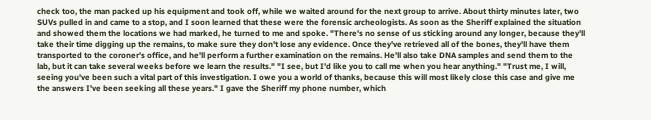check too, the man packed up his equipment and took off, while we waited around for the next group to arrive. About thirty minutes later, two SUVs pulled in and came to a stop, and I soon learned that these were the forensic archeologists. As soon as the Sheriff explained the situation and showed them the locations we had marked, he turned to me and spoke. "There's no sense of us sticking around any longer, because they'll take their time digging up the remains, to make sure they don't lose any evidence. Once they've retrieved all of the bones, they'll have them transported to the coroner's office, and he'll perform a further examination on the remains. He'll also take DNA samples and send them to the lab, but it can take several weeks before we learn the results." "I see, but I'd like you to call me when you hear anything." "Trust me, I will, seeing you've been such a vital part of this investigation. I owe you a world of thanks, because this will most likely close this case and give me the answers I've been seeking all these years." I gave the Sheriff my phone number, which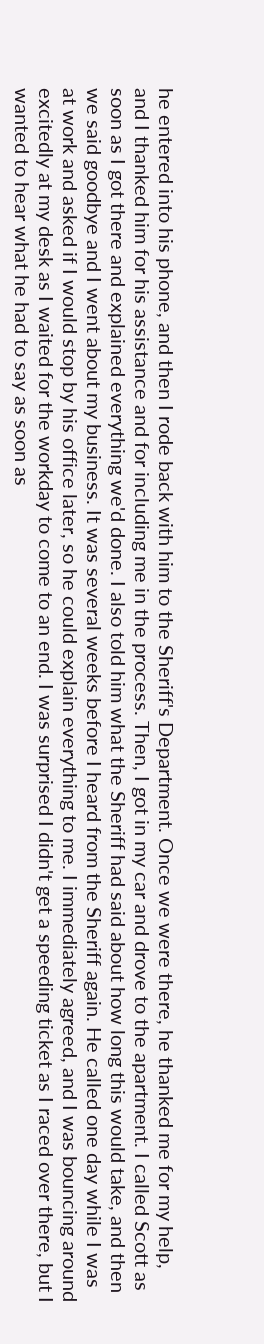he entered into his phone, and then I rode back with him to the Sheriff's Department. Once we were there, he thanked me for my help, and I thanked him for his assistance and for including me in the process. Then, I got in my car and drove to the apartment. I called Scott as soon as I got there and explained everything we'd done. I also told him what the Sheriff had said about how long this would take, and then we said goodbye and I went about my business. It was several weeks before I heard from the Sheriff again. He called one day while I was at work and asked if I would stop by his office later, so he could explain everything to me. I immediately agreed, and I was bouncing around excitedly at my desk as I waited for the workday to come to an end. I was surprised I didn't get a speeding ticket as I raced over there, but I wanted to hear what he had to say as soon as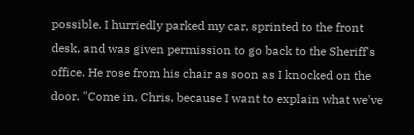possible. I hurriedly parked my car, sprinted to the front desk, and was given permission to go back to the Sheriff's office. He rose from his chair as soon as I knocked on the door. "Come in, Chris, because I want to explain what we've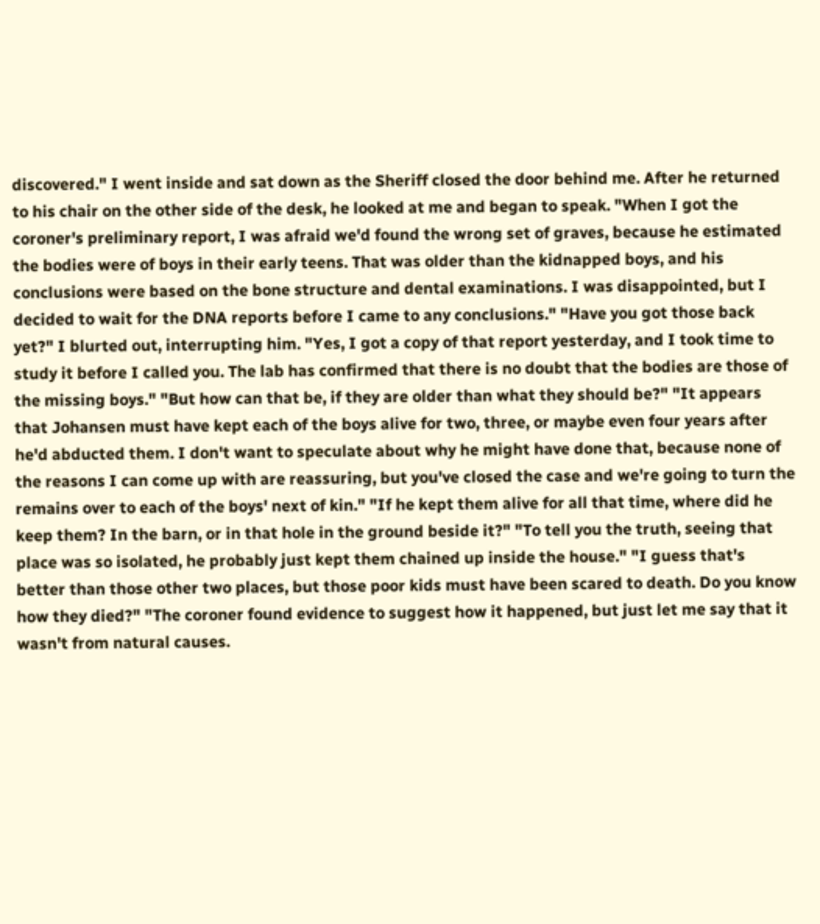discovered." I went inside and sat down as the Sheriff closed the door behind me. After he returned to his chair on the other side of the desk, he looked at me and began to speak. "When I got the coroner's preliminary report, I was afraid we'd found the wrong set of graves, because he estimated the bodies were of boys in their early teens. That was older than the kidnapped boys, and his conclusions were based on the bone structure and dental examinations. I was disappointed, but I decided to wait for the DNA reports before I came to any conclusions." "Have you got those back yet?" I blurted out, interrupting him. "Yes, I got a copy of that report yesterday, and I took time to study it before I called you. The lab has confirmed that there is no doubt that the bodies are those of the missing boys." "But how can that be, if they are older than what they should be?" "It appears that Johansen must have kept each of the boys alive for two, three, or maybe even four years after he'd abducted them. I don't want to speculate about why he might have done that, because none of the reasons I can come up with are reassuring, but you've closed the case and we're going to turn the remains over to each of the boys' next of kin." "If he kept them alive for all that time, where did he keep them? In the barn, or in that hole in the ground beside it?" "To tell you the truth, seeing that place was so isolated, he probably just kept them chained up inside the house." "I guess that's better than those other two places, but those poor kids must have been scared to death. Do you know how they died?" "The coroner found evidence to suggest how it happened, but just let me say that it wasn't from natural causes.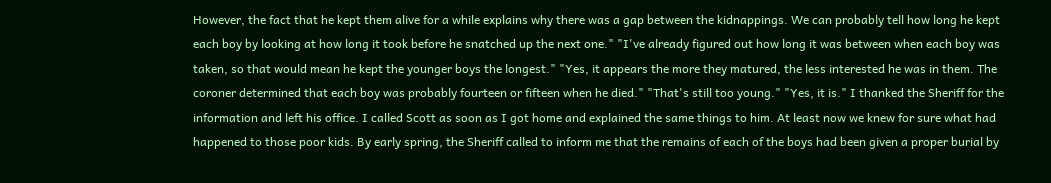However, the fact that he kept them alive for a while explains why there was a gap between the kidnappings. We can probably tell how long he kept each boy by looking at how long it took before he snatched up the next one." "I've already figured out how long it was between when each boy was taken, so that would mean he kept the younger boys the longest." "Yes, it appears the more they matured, the less interested he was in them. The coroner determined that each boy was probably fourteen or fifteen when he died." "That's still too young." "Yes, it is." I thanked the Sheriff for the information and left his office. I called Scott as soon as I got home and explained the same things to him. At least now we knew for sure what had happened to those poor kids. By early spring, the Sheriff called to inform me that the remains of each of the boys had been given a proper burial by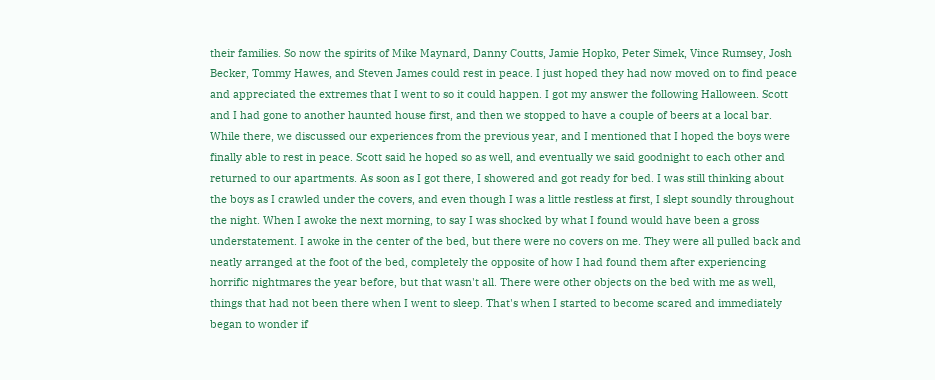their families. So now the spirits of Mike Maynard, Danny Coutts, Jamie Hopko, Peter Simek, Vince Rumsey, Josh Becker, Tommy Hawes, and Steven James could rest in peace. I just hoped they had now moved on to find peace and appreciated the extremes that I went to so it could happen. I got my answer the following Halloween. Scott and I had gone to another haunted house first, and then we stopped to have a couple of beers at a local bar. While there, we discussed our experiences from the previous year, and I mentioned that I hoped the boys were finally able to rest in peace. Scott said he hoped so as well, and eventually we said goodnight to each other and returned to our apartments. As soon as I got there, I showered and got ready for bed. I was still thinking about the boys as I crawled under the covers, and even though I was a little restless at first, I slept soundly throughout the night. When I awoke the next morning, to say I was shocked by what I found would have been a gross understatement. I awoke in the center of the bed, but there were no covers on me. They were all pulled back and neatly arranged at the foot of the bed, completely the opposite of how I had found them after experiencing horrific nightmares the year before, but that wasn't all. There were other objects on the bed with me as well, things that had not been there when I went to sleep. That's when I started to become scared and immediately began to wonder if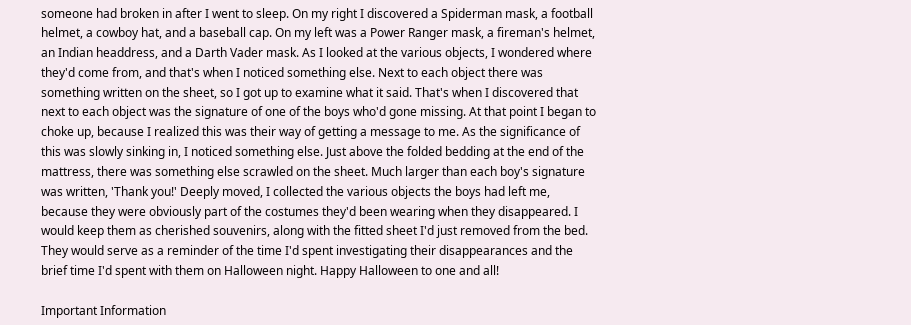someone had broken in after I went to sleep. On my right I discovered a Spiderman mask, a football helmet, a cowboy hat, and a baseball cap. On my left was a Power Ranger mask, a fireman's helmet, an Indian headdress, and a Darth Vader mask. As I looked at the various objects, I wondered where they'd come from, and that's when I noticed something else. Next to each object there was something written on the sheet, so I got up to examine what it said. That's when I discovered that next to each object was the signature of one of the boys who'd gone missing. At that point I began to choke up, because I realized this was their way of getting a message to me. As the significance of this was slowly sinking in, I noticed something else. Just above the folded bedding at the end of the mattress, there was something else scrawled on the sheet. Much larger than each boy's signature was written, 'Thank you!' Deeply moved, I collected the various objects the boys had left me, because they were obviously part of the costumes they'd been wearing when they disappeared. I would keep them as cherished souvenirs, along with the fitted sheet I'd just removed from the bed. They would serve as a reminder of the time I'd spent investigating their disappearances and the brief time I'd spent with them on Halloween night. Happy Halloween to one and all!

Important Information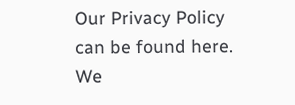Our Privacy Policy can be found here. We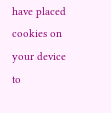have placed cookies on your device to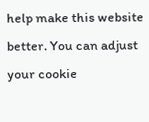help make this website better. You can adjust your cookie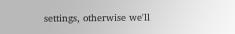settings, otherwise we'll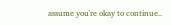assume you're okay to continue..